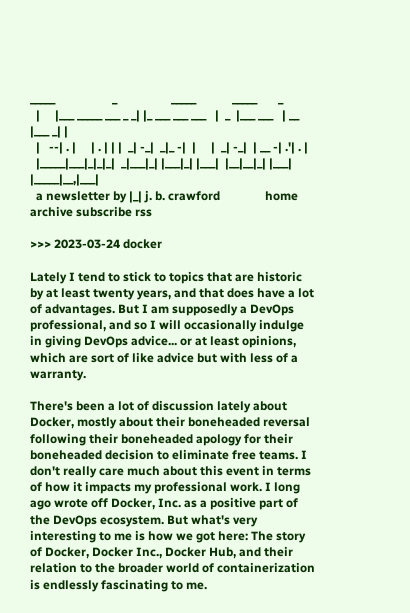_____                   _                  _____            _____       _
  |     |___ _____ ___ _ _| |_ ___ ___ ___   |  _  |___ ___   | __  |___ _| |
  |   --| . |     | . | | |  _| -_|  _|_ -|  |     |  _| -_|  | __ -| .'| . |
  |_____|___|_|_|_|  _|___|_| |___|_| |___|  |__|__|_| |___|  |_____|__,|___|
  a newsletter by |_| j. b. crawford               home archive subscribe rss

>>> 2023-03-24 docker

Lately I tend to stick to topics that are historic by at least twenty years, and that does have a lot of advantages. But I am supposedly a DevOps professional, and so I will occasionally indulge in giving DevOps advice... or at least opinions, which are sort of like advice but with less of a warranty.

There's been a lot of discussion lately about Docker, mostly about their boneheaded reversal following their boneheaded apology for their boneheaded decision to eliminate free teams. I don't really care much about this event in terms of how it impacts my professional work. I long ago wrote off Docker, Inc. as a positive part of the DevOps ecosystem. But what's very interesting to me is how we got here: The story of Docker, Docker Inc., Docker Hub, and their relation to the broader world of containerization is endlessly fascinating to me.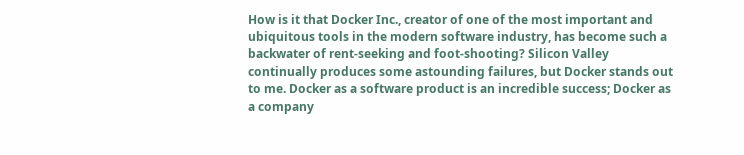How is it that Docker Inc., creator of one of the most important and ubiquitous tools in the modern software industry, has become such a backwater of rent-seeking and foot-shooting? Silicon Valley continually produces some astounding failures, but Docker stands out to me. Docker as a software product is an incredible success; Docker as a company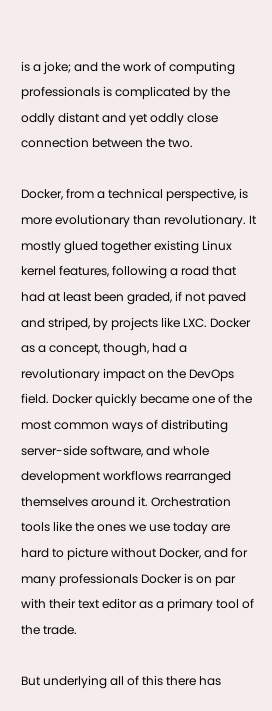is a joke; and the work of computing professionals is complicated by the oddly distant and yet oddly close connection between the two.

Docker, from a technical perspective, is more evolutionary than revolutionary. It mostly glued together existing Linux kernel features, following a road that had at least been graded, if not paved and striped, by projects like LXC. Docker as a concept, though, had a revolutionary impact on the DevOps field. Docker quickly became one of the most common ways of distributing server-side software, and whole development workflows rearranged themselves around it. Orchestration tools like the ones we use today are hard to picture without Docker, and for many professionals Docker is on par with their text editor as a primary tool of the trade.

But underlying all of this there has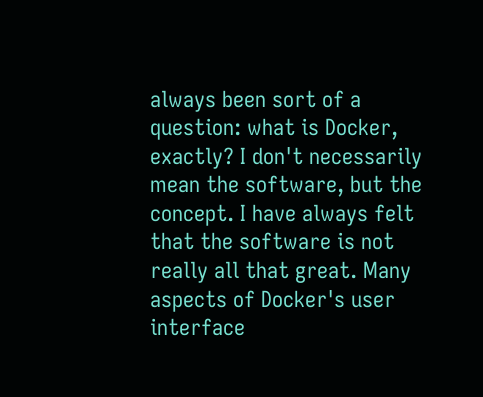always been sort of a question: what is Docker, exactly? I don't necessarily mean the software, but the concept. I have always felt that the software is not really all that great. Many aspects of Docker's user interface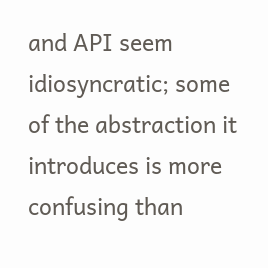and API seem idiosyncratic; some of the abstraction it introduces is more confusing than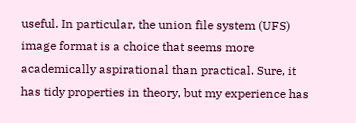useful. In particular, the union file system (UFS) image format is a choice that seems more academically aspirational than practical. Sure, it has tidy properties in theory, but my experience has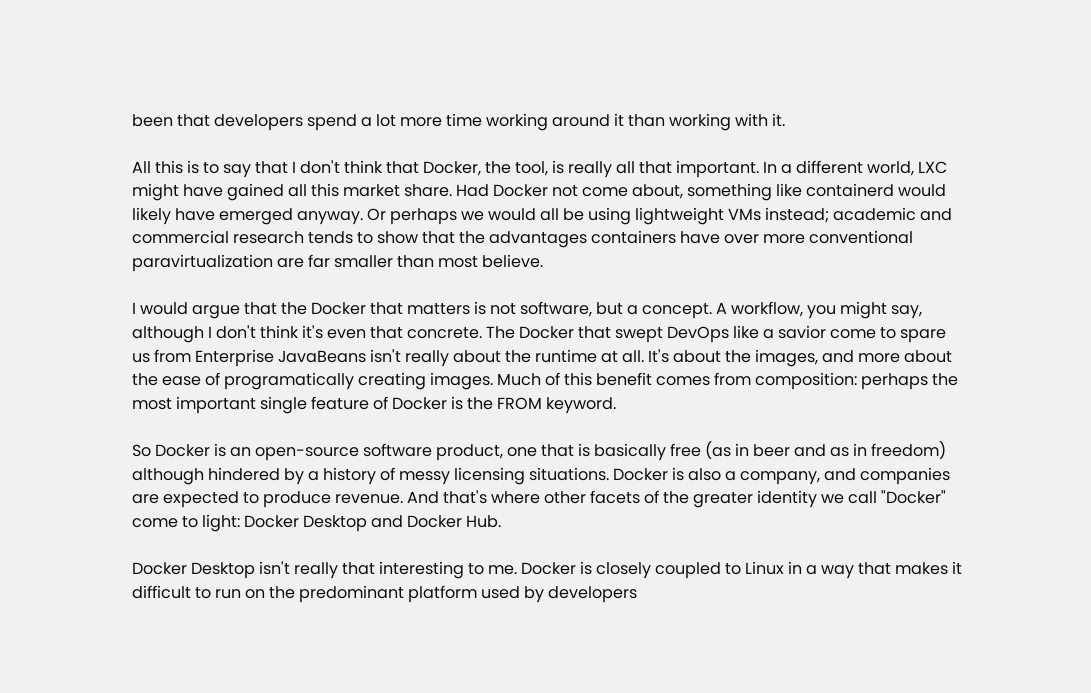been that developers spend a lot more time working around it than working with it.

All this is to say that I don't think that Docker, the tool, is really all that important. In a different world, LXC might have gained all this market share. Had Docker not come about, something like containerd would likely have emerged anyway. Or perhaps we would all be using lightweight VMs instead; academic and commercial research tends to show that the advantages containers have over more conventional paravirtualization are far smaller than most believe.

I would argue that the Docker that matters is not software, but a concept. A workflow, you might say, although I don't think it's even that concrete. The Docker that swept DevOps like a savior come to spare us from Enterprise JavaBeans isn't really about the runtime at all. It's about the images, and more about the ease of programatically creating images. Much of this benefit comes from composition: perhaps the most important single feature of Docker is the FROM keyword.

So Docker is an open-source software product, one that is basically free (as in beer and as in freedom) although hindered by a history of messy licensing situations. Docker is also a company, and companies are expected to produce revenue. And that's where other facets of the greater identity we call "Docker" come to light: Docker Desktop and Docker Hub.

Docker Desktop isn't really that interesting to me. Docker is closely coupled to Linux in a way that makes it difficult to run on the predominant platform used by developers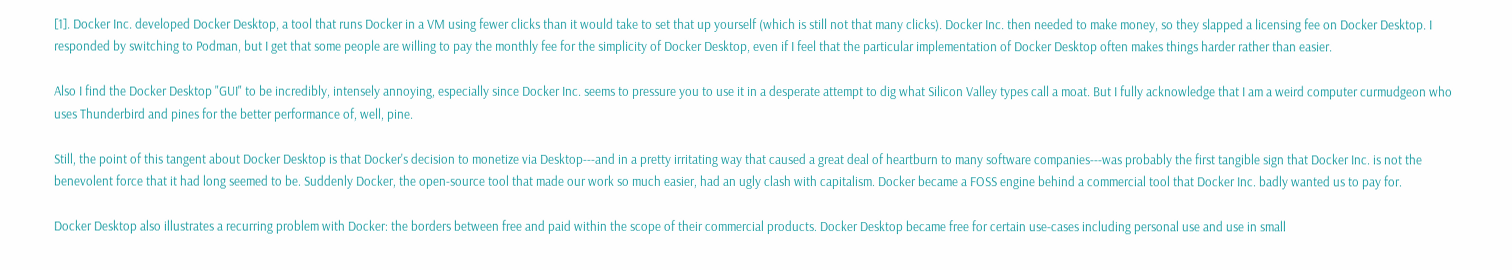[1]. Docker Inc. developed Docker Desktop, a tool that runs Docker in a VM using fewer clicks than it would take to set that up yourself (which is still not that many clicks). Docker Inc. then needed to make money, so they slapped a licensing fee on Docker Desktop. I responded by switching to Podman, but I get that some people are willing to pay the monthly fee for the simplicity of Docker Desktop, even if I feel that the particular implementation of Docker Desktop often makes things harder rather than easier.

Also I find the Docker Desktop "GUI" to be incredibly, intensely annoying, especially since Docker Inc. seems to pressure you to use it in a desperate attempt to dig what Silicon Valley types call a moat. But I fully acknowledge that I am a weird computer curmudgeon who uses Thunderbird and pines for the better performance of, well, pine.

Still, the point of this tangent about Docker Desktop is that Docker's decision to monetize via Desktop---and in a pretty irritating way that caused a great deal of heartburn to many software companies---was probably the first tangible sign that Docker Inc. is not the benevolent force that it had long seemed to be. Suddenly Docker, the open-source tool that made our work so much easier, had an ugly clash with capitalism. Docker became a FOSS engine behind a commercial tool that Docker Inc. badly wanted us to pay for.

Docker Desktop also illustrates a recurring problem with Docker: the borders between free and paid within the scope of their commercial products. Docker Desktop became free for certain use-cases including personal use and use in small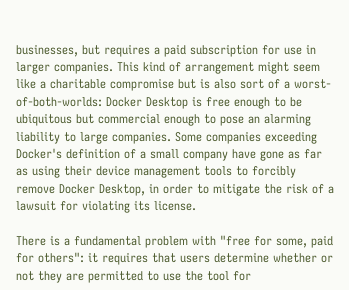businesses, but requires a paid subscription for use in larger companies. This kind of arrangement might seem like a charitable compromise but is also sort of a worst-of-both-worlds: Docker Desktop is free enough to be ubiquitous but commercial enough to pose an alarming liability to large companies. Some companies exceeding Docker's definition of a small company have gone as far as using their device management tools to forcibly remove Docker Desktop, in order to mitigate the risk of a lawsuit for violating its license.

There is a fundamental problem with "free for some, paid for others": it requires that users determine whether or not they are permitted to use the tool for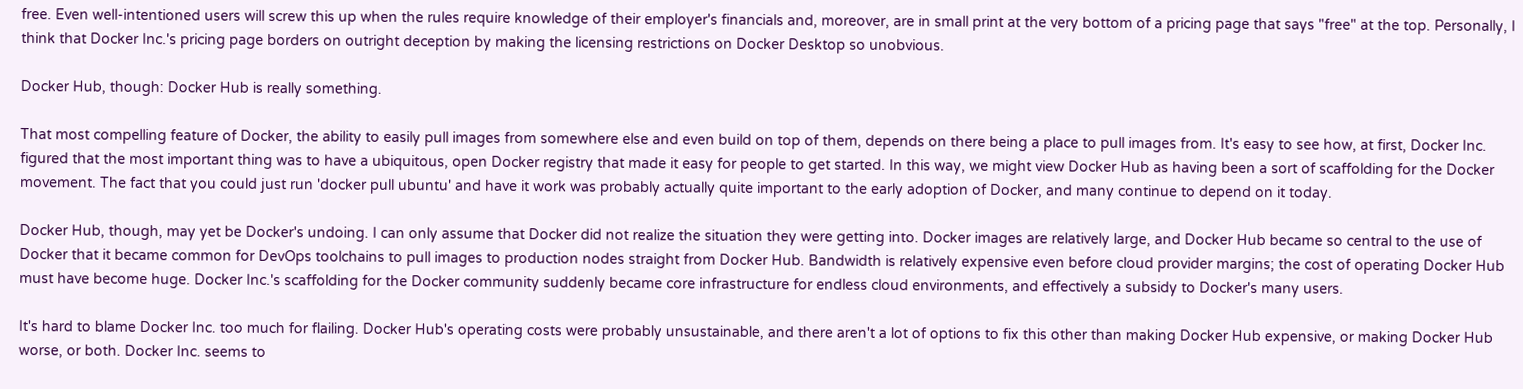free. Even well-intentioned users will screw this up when the rules require knowledge of their employer's financials and, moreover, are in small print at the very bottom of a pricing page that says "free" at the top. Personally, I think that Docker Inc.'s pricing page borders on outright deception by making the licensing restrictions on Docker Desktop so unobvious.

Docker Hub, though: Docker Hub is really something.

That most compelling feature of Docker, the ability to easily pull images from somewhere else and even build on top of them, depends on there being a place to pull images from. It's easy to see how, at first, Docker Inc. figured that the most important thing was to have a ubiquitous, open Docker registry that made it easy for people to get started. In this way, we might view Docker Hub as having been a sort of scaffolding for the Docker movement. The fact that you could just run 'docker pull ubuntu' and have it work was probably actually quite important to the early adoption of Docker, and many continue to depend on it today.

Docker Hub, though, may yet be Docker's undoing. I can only assume that Docker did not realize the situation they were getting into. Docker images are relatively large, and Docker Hub became so central to the use of Docker that it became common for DevOps toolchains to pull images to production nodes straight from Docker Hub. Bandwidth is relatively expensive even before cloud provider margins; the cost of operating Docker Hub must have become huge. Docker Inc.'s scaffolding for the Docker community suddenly became core infrastructure for endless cloud environments, and effectively a subsidy to Docker's many users.

It's hard to blame Docker Inc. too much for flailing. Docker Hub's operating costs were probably unsustainable, and there aren't a lot of options to fix this other than making Docker Hub expensive, or making Docker Hub worse, or both. Docker Inc. seems to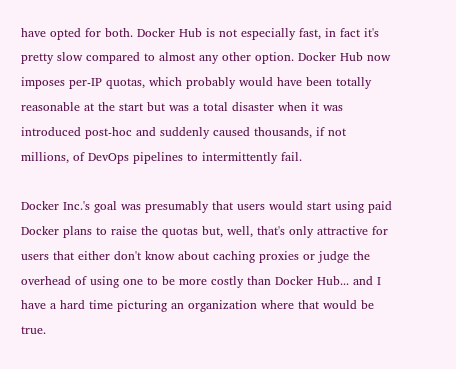have opted for both. Docker Hub is not especially fast, in fact it's pretty slow compared to almost any other option. Docker Hub now imposes per-IP quotas, which probably would have been totally reasonable at the start but was a total disaster when it was introduced post-hoc and suddenly caused thousands, if not millions, of DevOps pipelines to intermittently fail.

Docker Inc.'s goal was presumably that users would start using paid Docker plans to raise the quotas but, well, that's only attractive for users that either don't know about caching proxies or judge the overhead of using one to be more costly than Docker Hub... and I have a hard time picturing an organization where that would be true.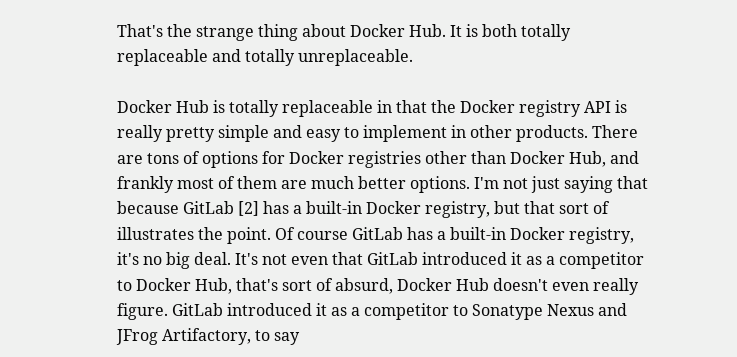That's the strange thing about Docker Hub. It is both totally replaceable and totally unreplaceable.

Docker Hub is totally replaceable in that the Docker registry API is really pretty simple and easy to implement in other products. There are tons of options for Docker registries other than Docker Hub, and frankly most of them are much better options. I'm not just saying that because GitLab [2] has a built-in Docker registry, but that sort of illustrates the point. Of course GitLab has a built-in Docker registry, it's no big deal. It's not even that GitLab introduced it as a competitor to Docker Hub, that's sort of absurd, Docker Hub doesn't even really figure. GitLab introduced it as a competitor to Sonatype Nexus and JFrog Artifactory, to say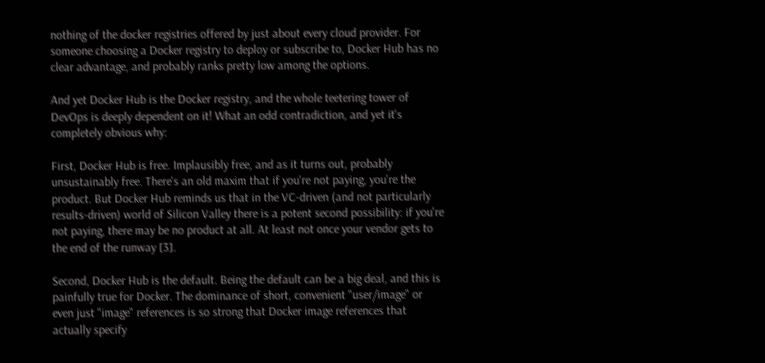nothing of the docker registries offered by just about every cloud provider. For someone choosing a Docker registry to deploy or subscribe to, Docker Hub has no clear advantage, and probably ranks pretty low among the options.

And yet Docker Hub is the Docker registry, and the whole teetering tower of DevOps is deeply dependent on it! What an odd contradiction, and yet it's completely obvious why:

First, Docker Hub is free. Implausibly free, and as it turns out, probably unsustainably free. There's an old maxim that if you're not paying, you're the product. But Docker Hub reminds us that in the VC-driven (and not particularly results-driven) world of Silicon Valley there is a potent second possibility: if you're not paying, there may be no product at all. At least not once your vendor gets to the end of the runway [3].

Second, Docker Hub is the default. Being the default can be a big deal, and this is painfully true for Docker. The dominance of short, convenient "user/image" or even just "image" references is so strong that Docker image references that actually specify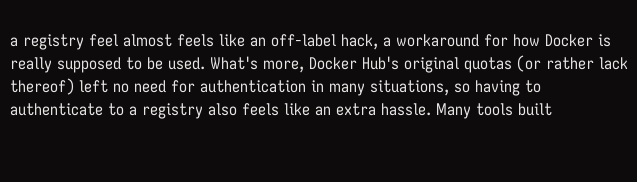a registry feel almost feels like an off-label hack, a workaround for how Docker is really supposed to be used. What's more, Docker Hub's original quotas (or rather lack thereof) left no need for authentication in many situations, so having to authenticate to a registry also feels like an extra hassle. Many tools built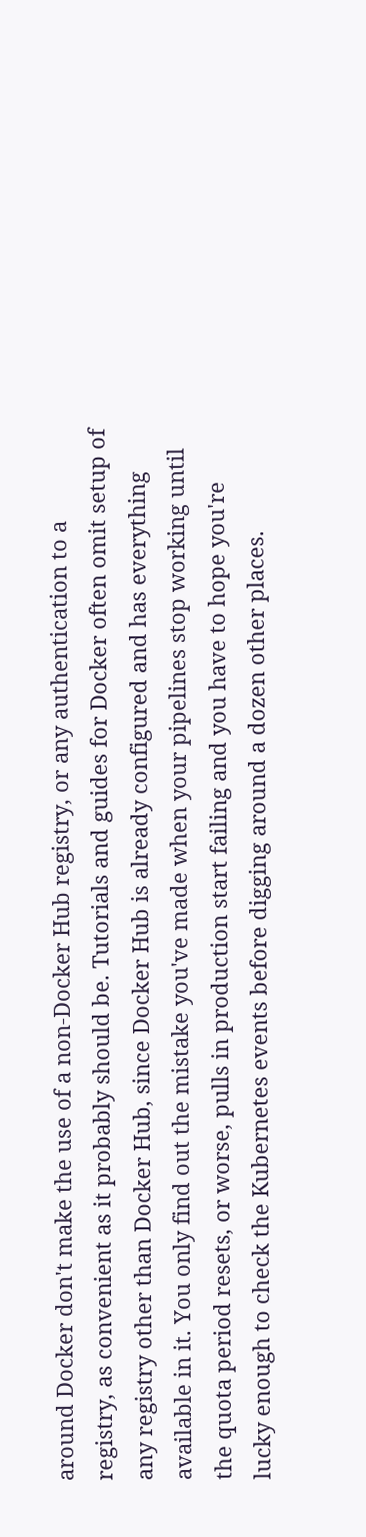around Docker don't make the use of a non-Docker Hub registry, or any authentication to a registry, as convenient as it probably should be. Tutorials and guides for Docker often omit setup of any registry other than Docker Hub, since Docker Hub is already configured and has everything available in it. You only find out the mistake you've made when your pipelines stop working until the quota period resets, or worse, pulls in production start failing and you have to hope you're lucky enough to check the Kubernetes events before digging around a dozen other places.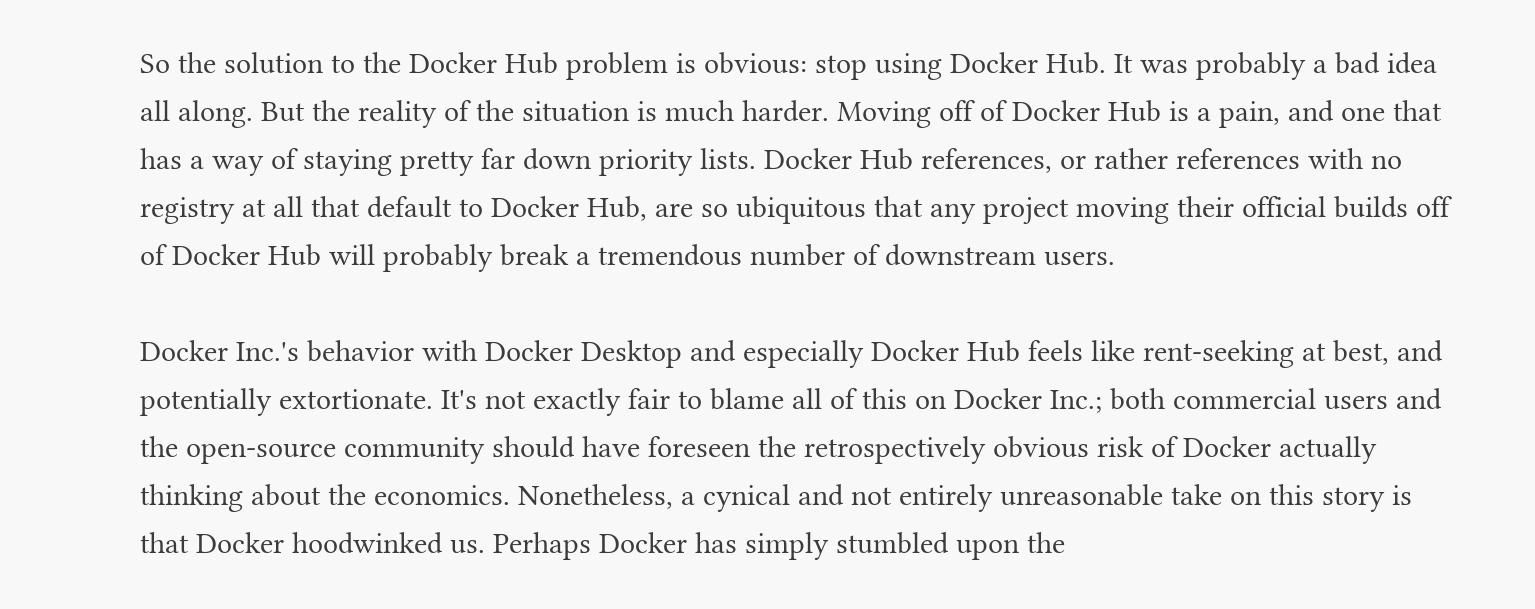So the solution to the Docker Hub problem is obvious: stop using Docker Hub. It was probably a bad idea all along. But the reality of the situation is much harder. Moving off of Docker Hub is a pain, and one that has a way of staying pretty far down priority lists. Docker Hub references, or rather references with no registry at all that default to Docker Hub, are so ubiquitous that any project moving their official builds off of Docker Hub will probably break a tremendous number of downstream users.

Docker Inc.'s behavior with Docker Desktop and especially Docker Hub feels like rent-seeking at best, and potentially extortionate. It's not exactly fair to blame all of this on Docker Inc.; both commercial users and the open-source community should have foreseen the retrospectively obvious risk of Docker actually thinking about the economics. Nonetheless, a cynical and not entirely unreasonable take on this story is that Docker hoodwinked us. Perhaps Docker has simply stumbled upon the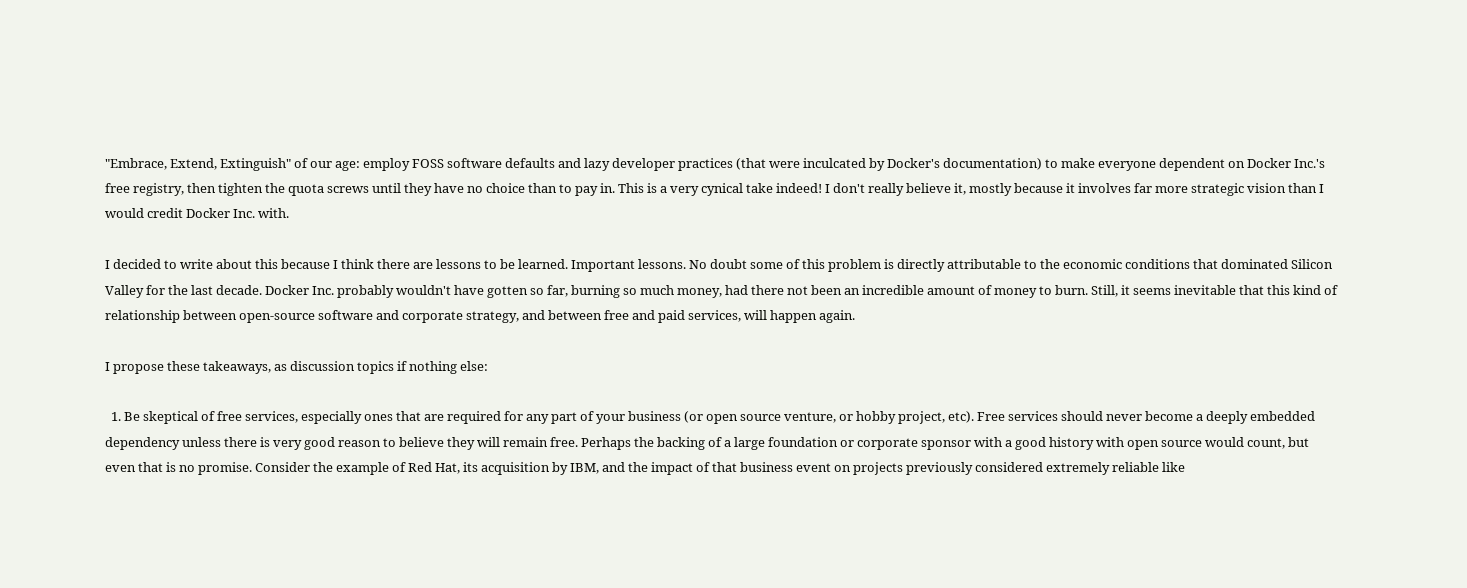"Embrace, Extend, Extinguish" of our age: employ FOSS software defaults and lazy developer practices (that were inculcated by Docker's documentation) to make everyone dependent on Docker Inc.'s free registry, then tighten the quota screws until they have no choice than to pay in. This is a very cynical take indeed! I don't really believe it, mostly because it involves far more strategic vision than I would credit Docker Inc. with.

I decided to write about this because I think there are lessons to be learned. Important lessons. No doubt some of this problem is directly attributable to the economic conditions that dominated Silicon Valley for the last decade. Docker Inc. probably wouldn't have gotten so far, burning so much money, had there not been an incredible amount of money to burn. Still, it seems inevitable that this kind of relationship between open-source software and corporate strategy, and between free and paid services, will happen again.

I propose these takeaways, as discussion topics if nothing else:

  1. Be skeptical of free services, especially ones that are required for any part of your business (or open source venture, or hobby project, etc). Free services should never become a deeply embedded dependency unless there is very good reason to believe they will remain free. Perhaps the backing of a large foundation or corporate sponsor with a good history with open source would count, but even that is no promise. Consider the example of Red Hat, its acquisition by IBM, and the impact of that business event on projects previously considered extremely reliable like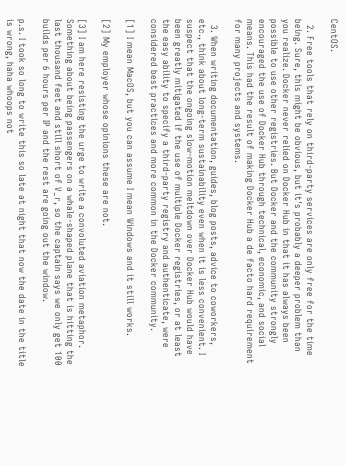CentOS.

  2. Free tools that rely on third-party services are only free for the time being. Sure, this might be obvious, but it's probably a deeper problem than you realize. Docker never relied on Docker Hub in that it has always been possible to use other registries. But Docker and the community strongly encouraged the use of Docker Hub through technical, economic, and social means. This had the result of making Docker Hub a de facto hard requirement for many projects and systems.

  3. When writing documentation, guides, blog posts, advice to coworkers, etc., think about long-term sustainability even when it is less convenient. I suspect that the ongoing slow-motion meltdown over Docker Hub would have been greatly mitigated if the use of multiple Docker registries, or at least the easy ability to specify a third-party registry and authenticate, were considered best practices and more common in the Docker community.

[1] I mean MacOS, but you can assume I mean Windows and it still works.

[2] My employer whose opinions these are not.

[3] I am here resisting the urge to write a convoluted aviation metaphor. Something about being passengers on a whale-shaped plane that is hitting the last thousand feet and still short of V_r, so the captain says we only get 100 builds per 6 hours per IP and the rest are going out the window.

p.s. I took so long to write this so late at night that now the date in the title is wrong, haha whoops not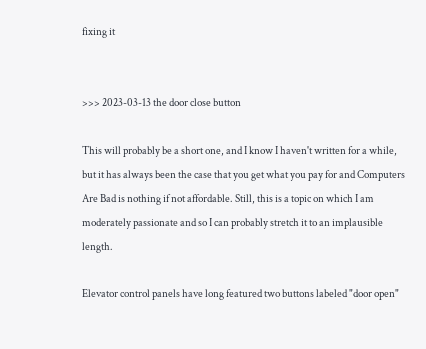fixing it


>>> 2023-03-13 the door close button

This will probably be a short one, and I know I haven't written for a while, but it has always been the case that you get what you pay for and Computers Are Bad is nothing if not affordable. Still, this is a topic on which I am moderately passionate and so I can probably stretch it to an implausible length.

Elevator control panels have long featured two buttons labeled "door open"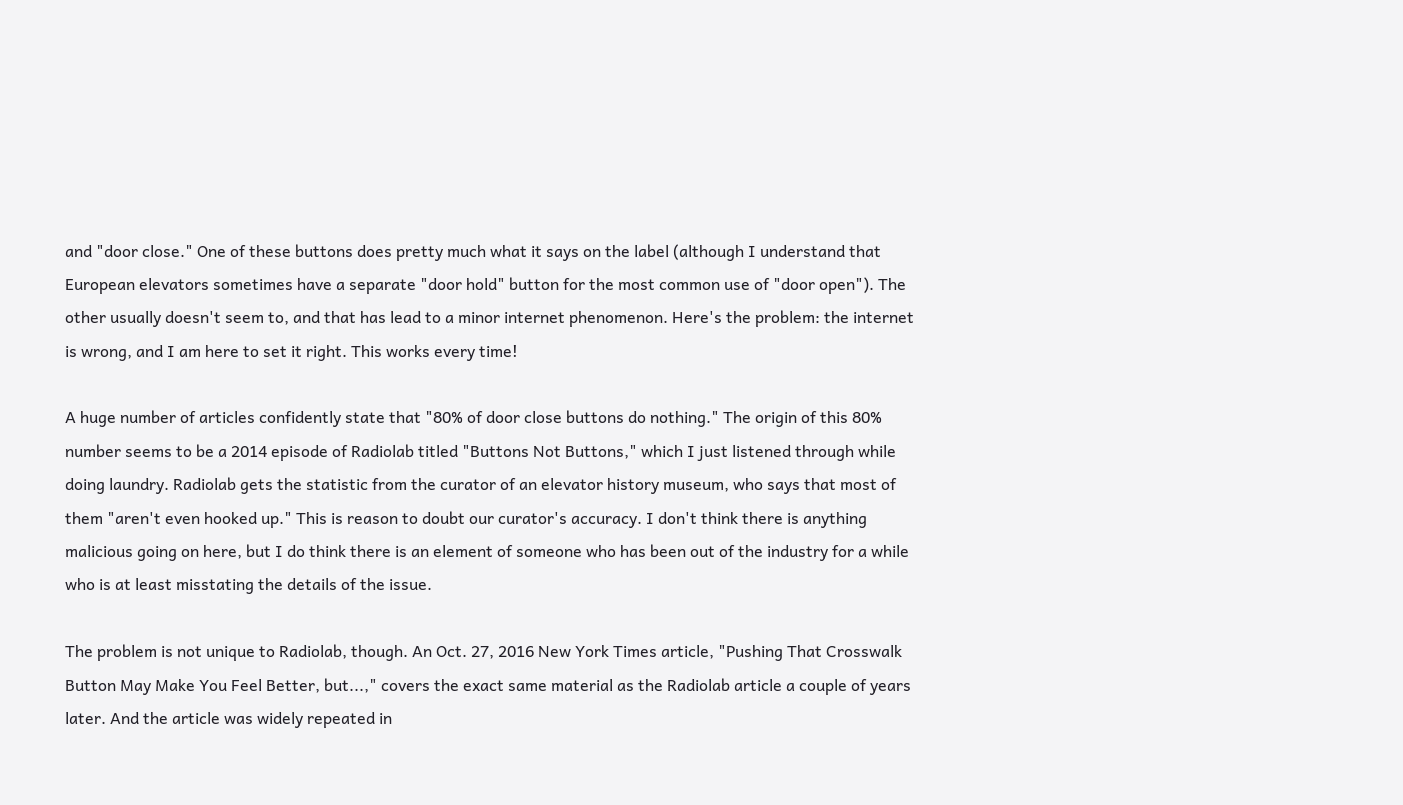and "door close." One of these buttons does pretty much what it says on the label (although I understand that European elevators sometimes have a separate "door hold" button for the most common use of "door open"). The other usually doesn't seem to, and that has lead to a minor internet phenomenon. Here's the problem: the internet is wrong, and I am here to set it right. This works every time!

A huge number of articles confidently state that "80% of door close buttons do nothing." The origin of this 80% number seems to be a 2014 episode of Radiolab titled "Buttons Not Buttons," which I just listened through while doing laundry. Radiolab gets the statistic from the curator of an elevator history museum, who says that most of them "aren't even hooked up." This is reason to doubt our curator's accuracy. I don't think there is anything malicious going on here, but I do think there is an element of someone who has been out of the industry for a while who is at least misstating the details of the issue.

The problem is not unique to Radiolab, though. An Oct. 27, 2016 New York Times article, "Pushing That Crosswalk Button May Make You Feel Better, but...," covers the exact same material as the Radiolab article a couple of years later. And the article was widely repeated in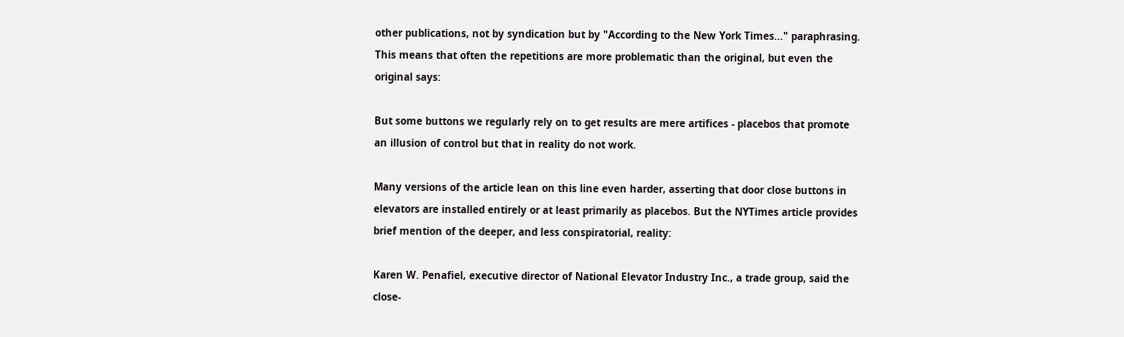other publications, not by syndication but by "According to the New York Times..." paraphrasing. This means that often the repetitions are more problematic than the original, but even the original says:

But some buttons we regularly rely on to get results are mere artifices - placebos that promote an illusion of control but that in reality do not work.

Many versions of the article lean on this line even harder, asserting that door close buttons in elevators are installed entirely or at least primarily as placebos. But the NYTimes article provides brief mention of the deeper, and less conspiratorial, reality:

Karen W. Penafiel, executive director of National Elevator Industry Inc., a trade group, said the close-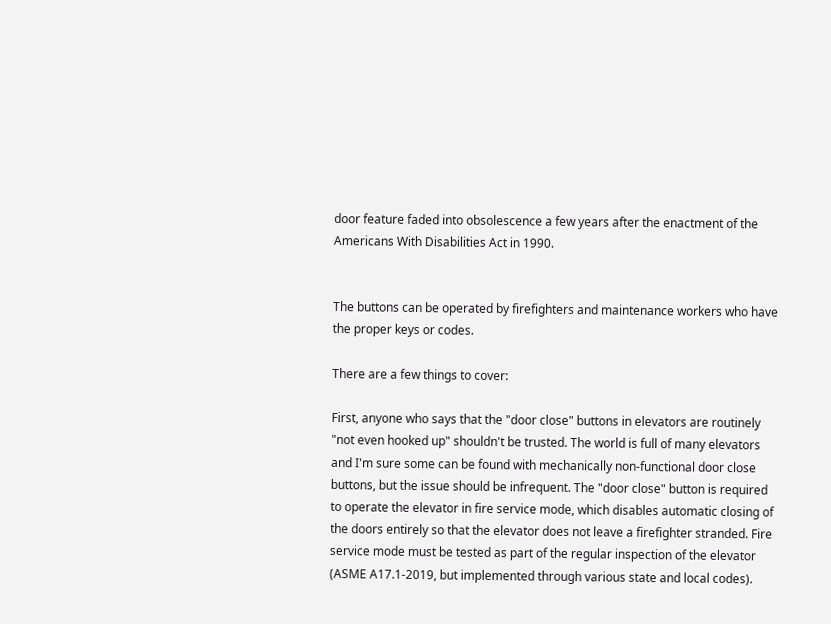door feature faded into obsolescence a few years after the enactment of the Americans With Disabilities Act in 1990.


The buttons can be operated by firefighters and maintenance workers who have the proper keys or codes.

There are a few things to cover:

First, anyone who says that the "door close" buttons in elevators are routinely "not even hooked up" shouldn't be trusted. The world is full of many elevators and I'm sure some can be found with mechanically non-functional door close buttons, but the issue should be infrequent. The "door close" button is required to operate the elevator in fire service mode, which disables automatic closing of the doors entirely so that the elevator does not leave a firefighter stranded. Fire service mode must be tested as part of the regular inspection of the elevator (ASME A17.1-2019, but implemented through various state and local codes).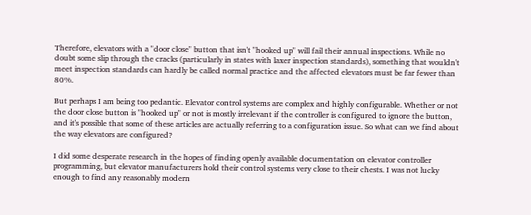Therefore, elevators with a "door close" button that isn't "hooked up" will fail their annual inspections. While no doubt some slip through the cracks (particularly in states with laxer inspection standards), something that wouldn't meet inspection standards can hardly be called normal practice and the affected elevators must be far fewer than 80%.

But perhaps I am being too pedantic. Elevator control systems are complex and highly configurable. Whether or not the door close button is "hooked up" or not is mostly irrelevant if the controller is configured to ignore the button, and it's possible that some of these articles are actually referring to a configuration issue. So what can we find about the way elevators are configured?

I did some desperate research in the hopes of finding openly available documentation on elevator controller programming, but elevator manufacturers hold their control systems very close to their chests. I was not lucky enough to find any reasonably modern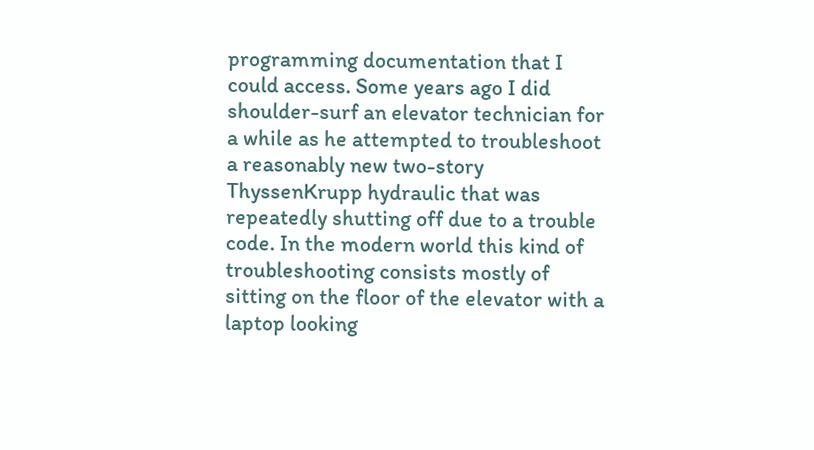programming documentation that I could access. Some years ago I did shoulder-surf an elevator technician for a while as he attempted to troubleshoot a reasonably new two-story ThyssenKrupp hydraulic that was repeatedly shutting off due to a trouble code. In the modern world this kind of troubleshooting consists mostly of sitting on the floor of the elevator with a laptop looking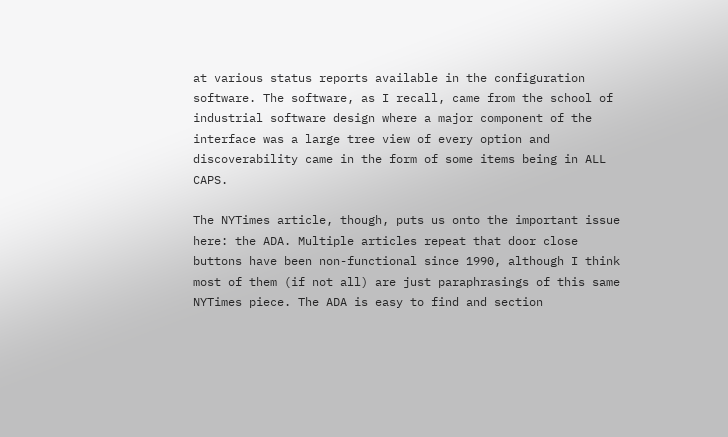at various status reports available in the configuration software. The software, as I recall, came from the school of industrial software design where a major component of the interface was a large tree view of every option and discoverability came in the form of some items being in ALL CAPS.

The NYTimes article, though, puts us onto the important issue here: the ADA. Multiple articles repeat that door close buttons have been non-functional since 1990, although I think most of them (if not all) are just paraphrasings of this same NYTimes piece. The ADA is easy to find and section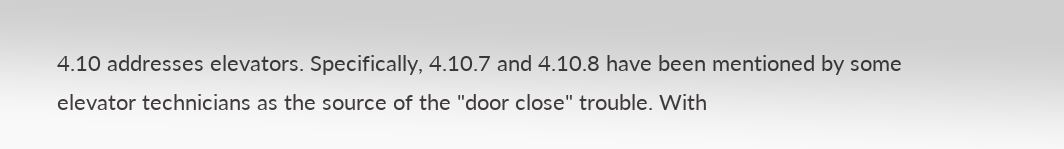4.10 addresses elevators. Specifically, 4.10.7 and 4.10.8 have been mentioned by some elevator technicians as the source of the "door close" trouble. With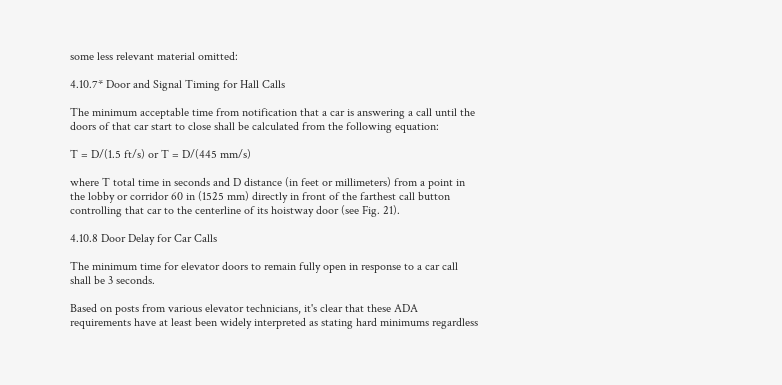some less relevant material omitted:

4.10.7* Door and Signal Timing for Hall Calls

The minimum acceptable time from notification that a car is answering a call until the doors of that car start to close shall be calculated from the following equation:

T = D/(1.5 ft/s) or T = D/(445 mm/s)

where T total time in seconds and D distance (in feet or millimeters) from a point in the lobby or corridor 60 in (1525 mm) directly in front of the farthest call button controlling that car to the centerline of its hoistway door (see Fig. 21).

4.10.8 Door Delay for Car Calls

The minimum time for elevator doors to remain fully open in response to a car call shall be 3 seconds.

Based on posts from various elevator technicians, it's clear that these ADA requirements have at least been widely interpreted as stating hard minimums regardless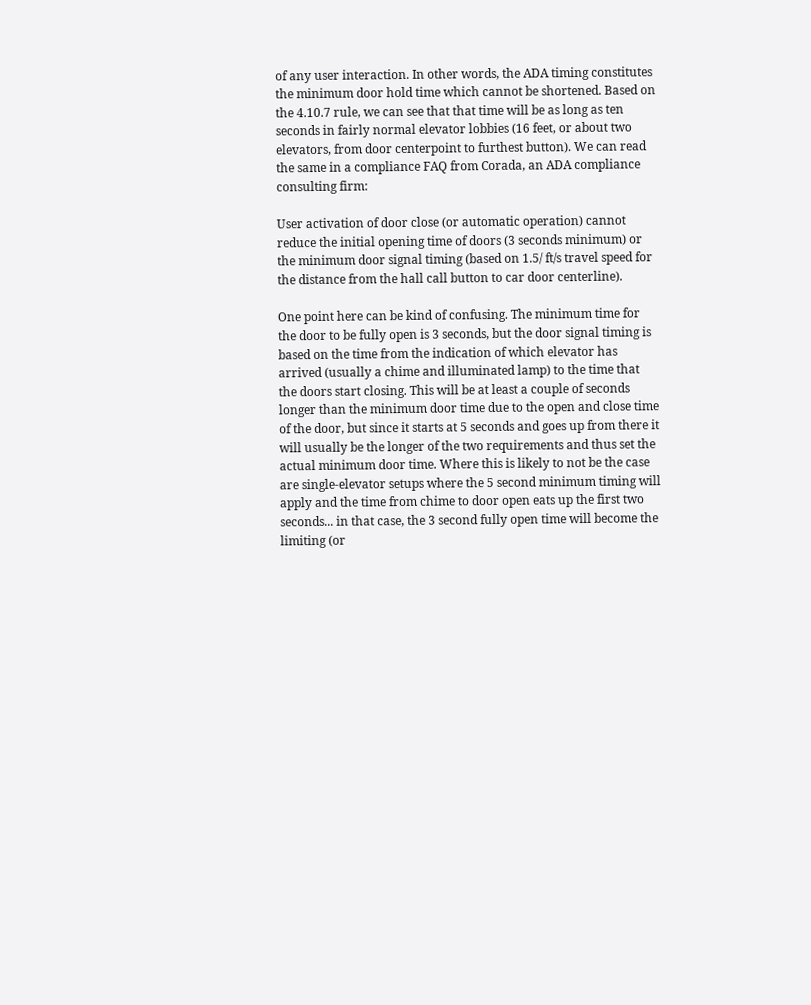of any user interaction. In other words, the ADA timing constitutes the minimum door hold time which cannot be shortened. Based on the 4.10.7 rule, we can see that that time will be as long as ten seconds in fairly normal elevator lobbies (16 feet, or about two elevators, from door centerpoint to furthest button). We can read the same in a compliance FAQ from Corada, an ADA compliance consulting firm:

User activation of door close (or automatic operation) cannot reduce the initial opening time of doors (3 seconds minimum) or the minimum door signal timing (based on 1.5/ ft/s travel speed for the distance from the hall call button to car door centerline).

One point here can be kind of confusing. The minimum time for the door to be fully open is 3 seconds, but the door signal timing is based on the time from the indication of which elevator has arrived (usually a chime and illuminated lamp) to the time that the doors start closing. This will be at least a couple of seconds longer than the minimum door time due to the open and close time of the door, but since it starts at 5 seconds and goes up from there it will usually be the longer of the two requirements and thus set the actual minimum door time. Where this is likely to not be the case are single-elevator setups where the 5 second minimum timing will apply and the time from chime to door open eats up the first two seconds... in that case, the 3 second fully open time will become the limiting (or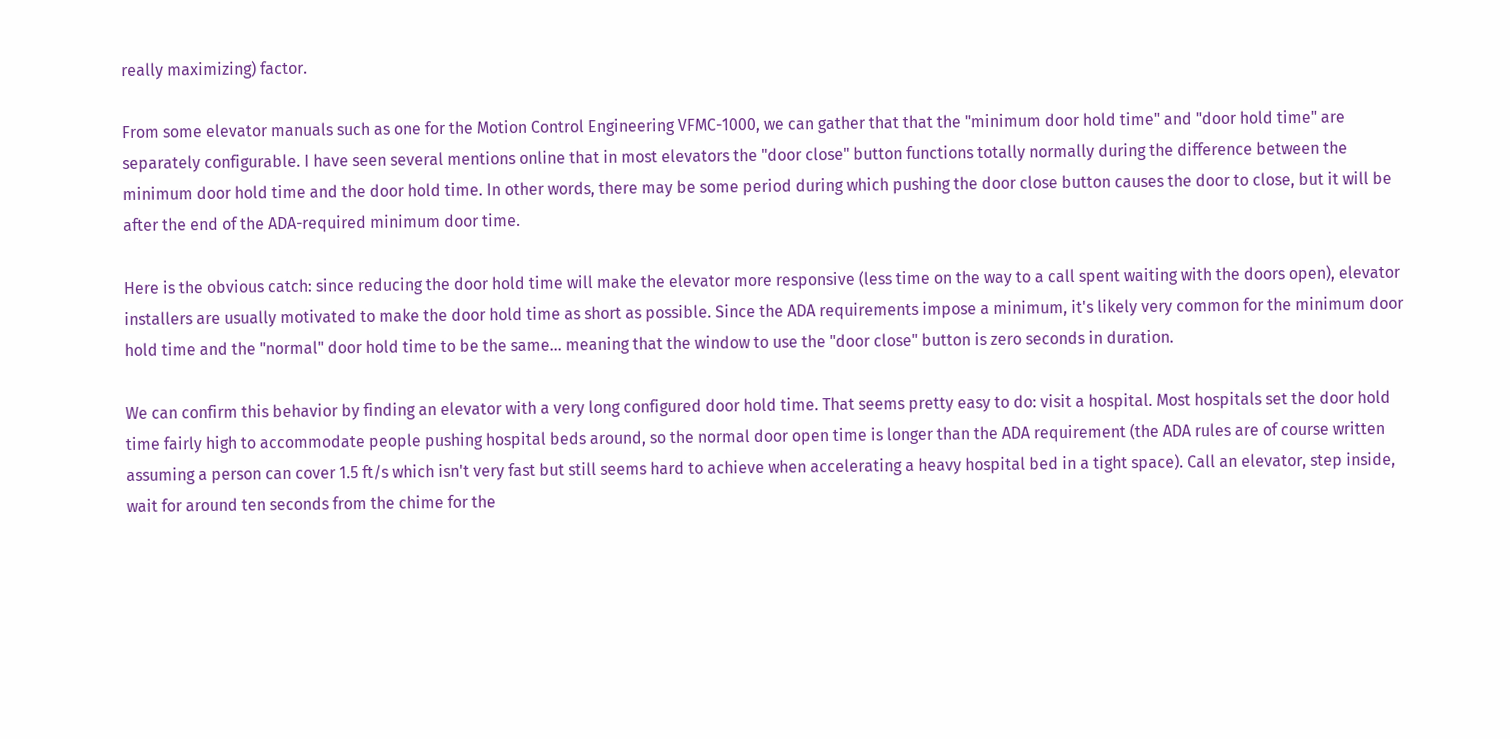really maximizing) factor.

From some elevator manuals such as one for the Motion Control Engineering VFMC-1000, we can gather that that the "minimum door hold time" and "door hold time" are separately configurable. I have seen several mentions online that in most elevators the "door close" button functions totally normally during the difference between the minimum door hold time and the door hold time. In other words, there may be some period during which pushing the door close button causes the door to close, but it will be after the end of the ADA-required minimum door time.

Here is the obvious catch: since reducing the door hold time will make the elevator more responsive (less time on the way to a call spent waiting with the doors open), elevator installers are usually motivated to make the door hold time as short as possible. Since the ADA requirements impose a minimum, it's likely very common for the minimum door hold time and the "normal" door hold time to be the same... meaning that the window to use the "door close" button is zero seconds in duration.

We can confirm this behavior by finding an elevator with a very long configured door hold time. That seems pretty easy to do: visit a hospital. Most hospitals set the door hold time fairly high to accommodate people pushing hospital beds around, so the normal door open time is longer than the ADA requirement (the ADA rules are of course written assuming a person can cover 1.5 ft/s which isn't very fast but still seems hard to achieve when accelerating a heavy hospital bed in a tight space). Call an elevator, step inside, wait for around ten seconds from the chime for the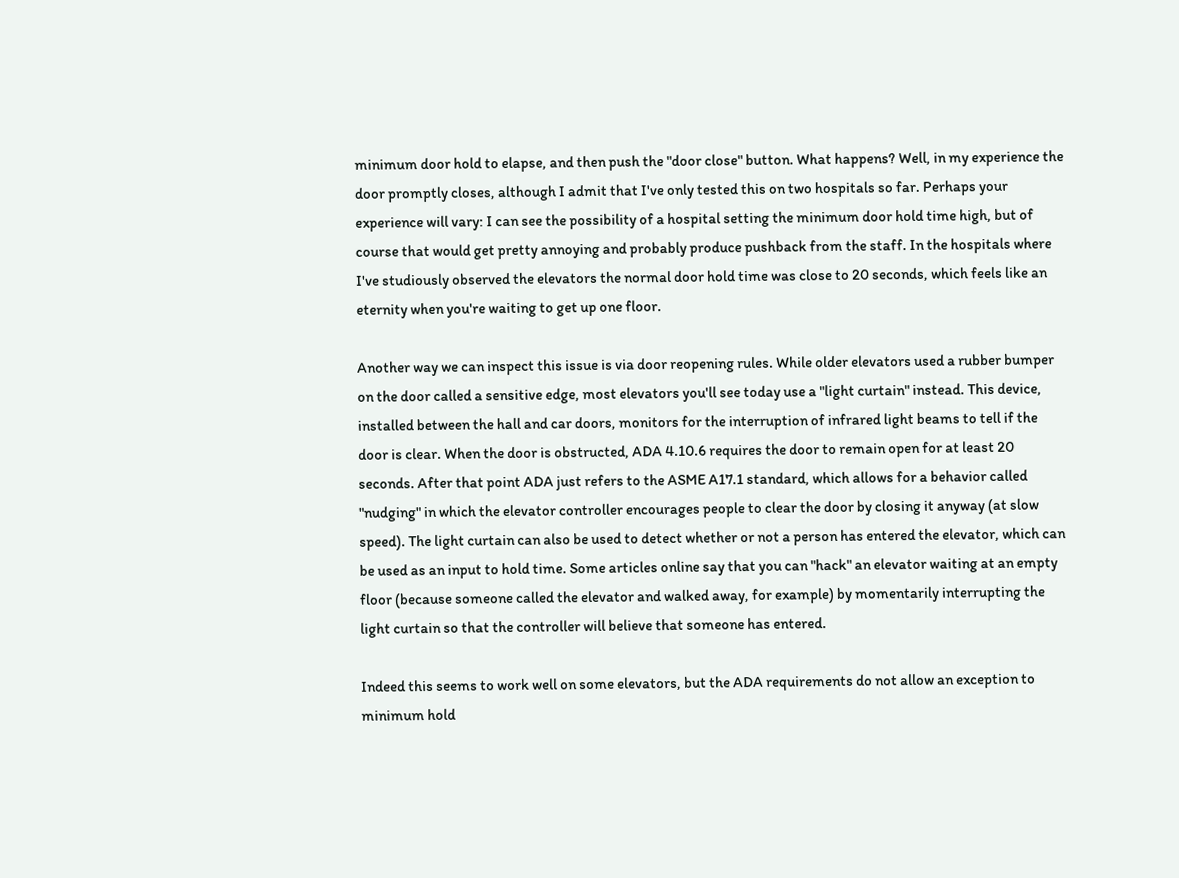minimum door hold to elapse, and then push the "door close" button. What happens? Well, in my experience the door promptly closes, although I admit that I've only tested this on two hospitals so far. Perhaps your experience will vary: I can see the possibility of a hospital setting the minimum door hold time high, but of course that would get pretty annoying and probably produce pushback from the staff. In the hospitals where I've studiously observed the elevators the normal door hold time was close to 20 seconds, which feels like an eternity when you're waiting to get up one floor.

Another way we can inspect this issue is via door reopening rules. While older elevators used a rubber bumper on the door called a sensitive edge, most elevators you'll see today use a "light curtain" instead. This device, installed between the hall and car doors, monitors for the interruption of infrared light beams to tell if the door is clear. When the door is obstructed, ADA 4.10.6 requires the door to remain open for at least 20 seconds. After that point ADA just refers to the ASME A17.1 standard, which allows for a behavior called "nudging" in which the elevator controller encourages people to clear the door by closing it anyway (at slow speed). The light curtain can also be used to detect whether or not a person has entered the elevator, which can be used as an input to hold time. Some articles online say that you can "hack" an elevator waiting at an empty floor (because someone called the elevator and walked away, for example) by momentarily interrupting the light curtain so that the controller will believe that someone has entered.

Indeed this seems to work well on some elevators, but the ADA requirements do not allow an exception to minimum hold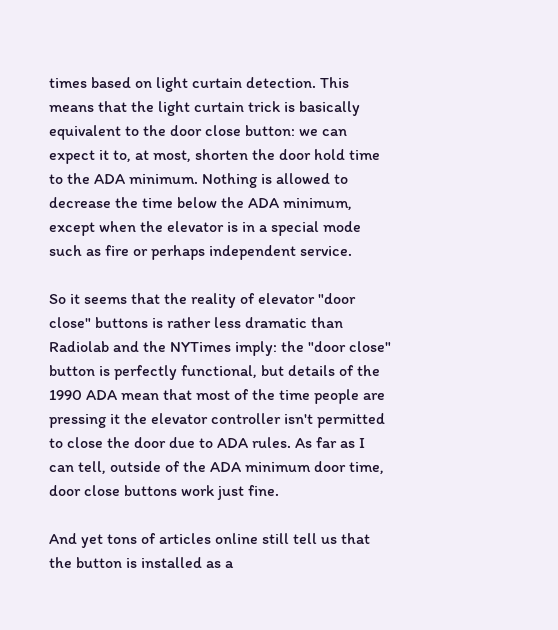times based on light curtain detection. This means that the light curtain trick is basically equivalent to the door close button: we can expect it to, at most, shorten the door hold time to the ADA minimum. Nothing is allowed to decrease the time below the ADA minimum, except when the elevator is in a special mode such as fire or perhaps independent service.

So it seems that the reality of elevator "door close" buttons is rather less dramatic than Radiolab and the NYTimes imply: the "door close" button is perfectly functional, but details of the 1990 ADA mean that most of the time people are pressing it the elevator controller isn't permitted to close the door due to ADA rules. As far as I can tell, outside of the ADA minimum door time, door close buttons work just fine.

And yet tons of articles online still tell us that the button is installed as a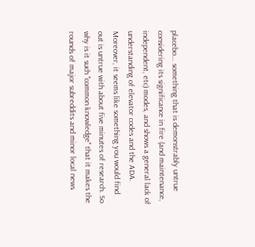placebo... something that is demonstrably untrue considering its significance in fire (and maintenance, independent, etc) modes, and shows a general lack of understanding of elevator codes and the ADA. Moreover, it seems like something you would find out is untrue with about five minutes of research. So why is it such "common knowledge" that it makes the rounds of major subreddits and minor local news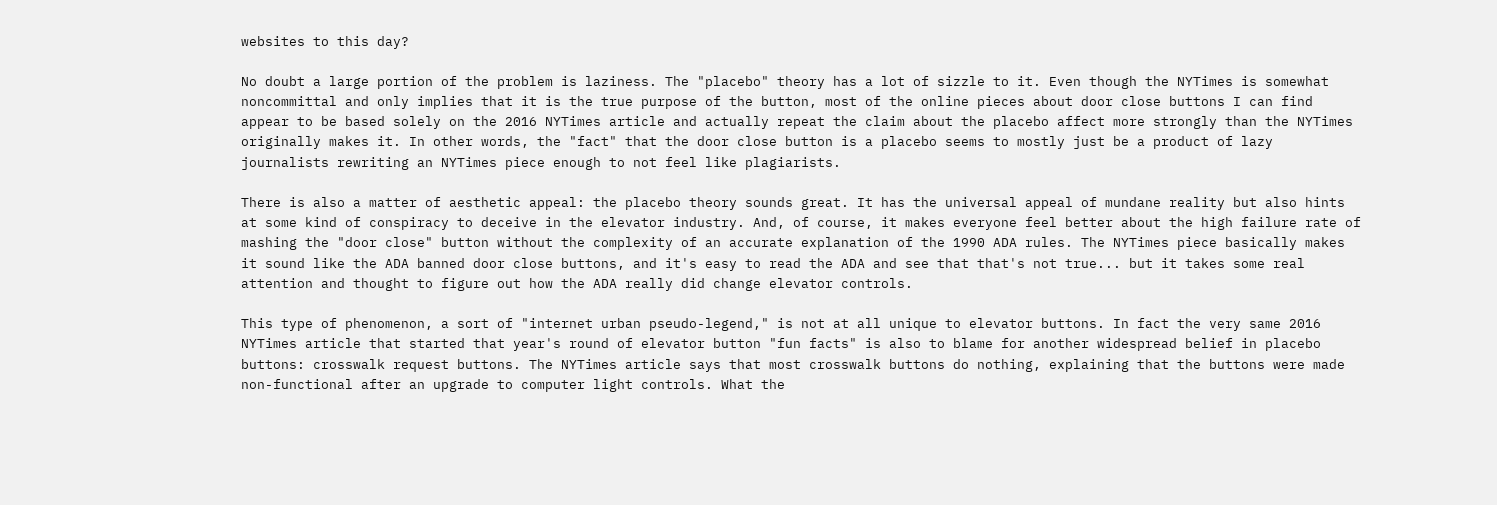websites to this day?

No doubt a large portion of the problem is laziness. The "placebo" theory has a lot of sizzle to it. Even though the NYTimes is somewhat noncommittal and only implies that it is the true purpose of the button, most of the online pieces about door close buttons I can find appear to be based solely on the 2016 NYTimes article and actually repeat the claim about the placebo affect more strongly than the NYTimes originally makes it. In other words, the "fact" that the door close button is a placebo seems to mostly just be a product of lazy journalists rewriting an NYTimes piece enough to not feel like plagiarists.

There is also a matter of aesthetic appeal: the placebo theory sounds great. It has the universal appeal of mundane reality but also hints at some kind of conspiracy to deceive in the elevator industry. And, of course, it makes everyone feel better about the high failure rate of mashing the "door close" button without the complexity of an accurate explanation of the 1990 ADA rules. The NYTimes piece basically makes it sound like the ADA banned door close buttons, and it's easy to read the ADA and see that that's not true... but it takes some real attention and thought to figure out how the ADA really did change elevator controls.

This type of phenomenon, a sort of "internet urban pseudo-legend," is not at all unique to elevator buttons. In fact the very same 2016 NYTimes article that started that year's round of elevator button "fun facts" is also to blame for another widespread belief in placebo buttons: crosswalk request buttons. The NYTimes article says that most crosswalk buttons do nothing, explaining that the buttons were made non-functional after an upgrade to computer light controls. What the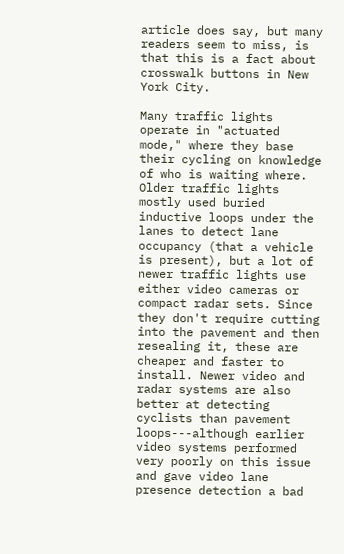article does say, but many readers seem to miss, is that this is a fact about crosswalk buttons in New York City.

Many traffic lights operate in "actuated mode," where they base their cycling on knowledge of who is waiting where. Older traffic lights mostly used buried inductive loops under the lanes to detect lane occupancy (that a vehicle is present), but a lot of newer traffic lights use either video cameras or compact radar sets. Since they don't require cutting into the pavement and then resealing it, these are cheaper and faster to install. Newer video and radar systems are also better at detecting cyclists than pavement loops---although earlier video systems performed very poorly on this issue and gave video lane presence detection a bad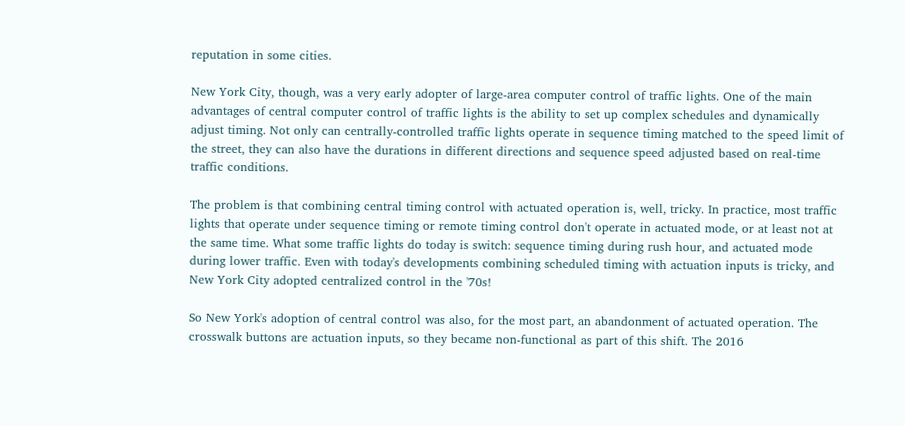reputation in some cities.

New York City, though, was a very early adopter of large-area computer control of traffic lights. One of the main advantages of central computer control of traffic lights is the ability to set up complex schedules and dynamically adjust timing. Not only can centrally-controlled traffic lights operate in sequence timing matched to the speed limit of the street, they can also have the durations in different directions and sequence speed adjusted based on real-time traffic conditions.

The problem is that combining central timing control with actuated operation is, well, tricky. In practice, most traffic lights that operate under sequence timing or remote timing control don't operate in actuated mode, or at least not at the same time. What some traffic lights do today is switch: sequence timing during rush hour, and actuated mode during lower traffic. Even with today's developments combining scheduled timing with actuation inputs is tricky, and New York City adopted centralized control in the '70s!

So New York's adoption of central control was also, for the most part, an abandonment of actuated operation. The crosswalk buttons are actuation inputs, so they became non-functional as part of this shift. The 2016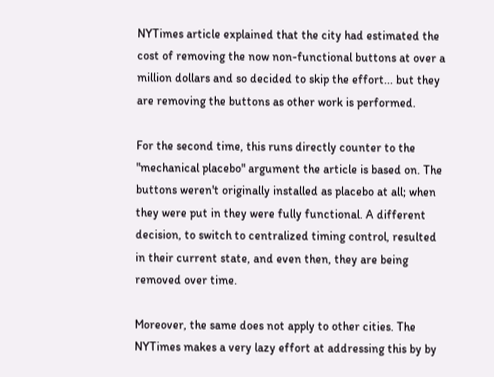NYTimes article explained that the city had estimated the cost of removing the now non-functional buttons at over a million dollars and so decided to skip the effort... but they are removing the buttons as other work is performed.

For the second time, this runs directly counter to the "mechanical placebo" argument the article is based on. The buttons weren't originally installed as placebo at all; when they were put in they were fully functional. A different decision, to switch to centralized timing control, resulted in their current state, and even then, they are being removed over time.

Moreover, the same does not apply to other cities. The NYTimes makes a very lazy effort at addressing this by by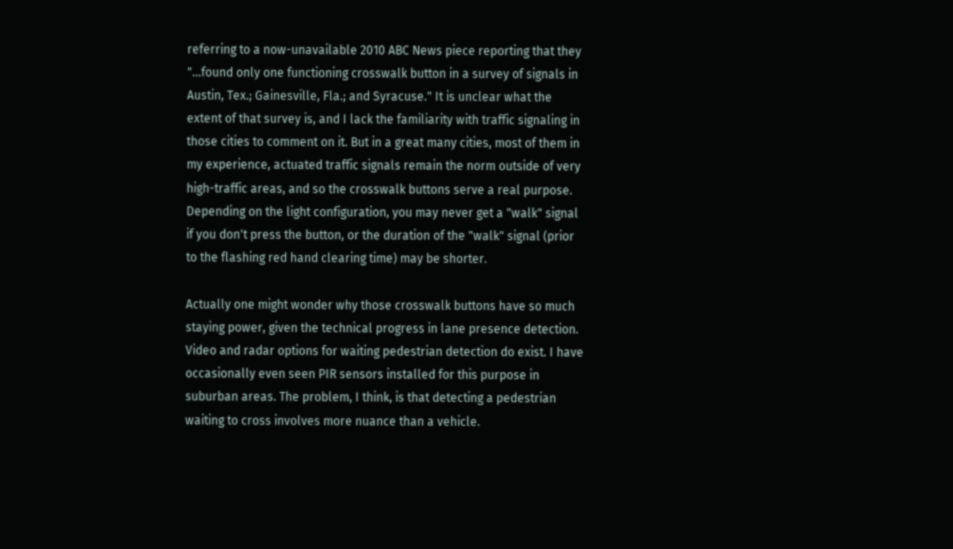referring to a now-unavailable 2010 ABC News piece reporting that they "...found only one functioning crosswalk button in a survey of signals in Austin, Tex.; Gainesville, Fla.; and Syracuse." It is unclear what the extent of that survey is, and I lack the familiarity with traffic signaling in those cities to comment on it. But in a great many cities, most of them in my experience, actuated traffic signals remain the norm outside of very high-traffic areas, and so the crosswalk buttons serve a real purpose. Depending on the light configuration, you may never get a "walk" signal if you don't press the button, or the duration of the "walk" signal (prior to the flashing red hand clearing time) may be shorter.

Actually one might wonder why those crosswalk buttons have so much staying power, given the technical progress in lane presence detection. Video and radar options for waiting pedestrian detection do exist. I have occasionally even seen PIR sensors installed for this purpose in suburban areas. The problem, I think, is that detecting a pedestrian waiting to cross involves more nuance than a vehicle.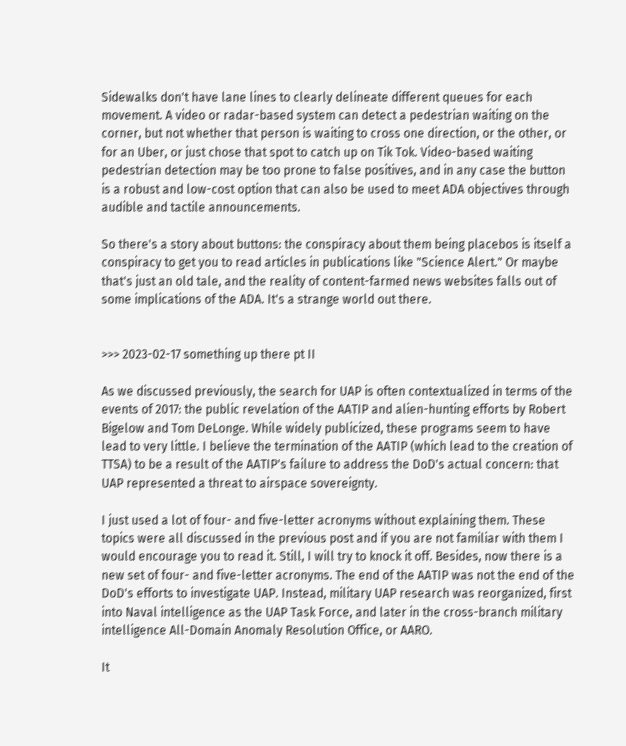Sidewalks don't have lane lines to clearly delineate different queues for each movement. A video or radar-based system can detect a pedestrian waiting on the corner, but not whether that person is waiting to cross one direction, or the other, or for an Uber, or just chose that spot to catch up on Tik Tok. Video-based waiting pedestrian detection may be too prone to false positives, and in any case the button is a robust and low-cost option that can also be used to meet ADA objectives through audible and tactile announcements.

So there's a story about buttons: the conspiracy about them being placebos is itself a conspiracy to get you to read articles in publications like "Science Alert." Or maybe that's just an old tale, and the reality of content-farmed news websites falls out of some implications of the ADA. It's a strange world out there.


>>> 2023-02-17 something up there pt II

As we discussed previously, the search for UAP is often contextualized in terms of the events of 2017: the public revelation of the AATIP and alien-hunting efforts by Robert Bigelow and Tom DeLonge. While widely publicized, these programs seem to have lead to very little. I believe the termination of the AATIP (which lead to the creation of TTSA) to be a result of the AATIP's failure to address the DoD's actual concern: that UAP represented a threat to airspace sovereignty.

I just used a lot of four- and five-letter acronyms without explaining them. These topics were all discussed in the previous post and if you are not familiar with them I would encourage you to read it. Still, I will try to knock it off. Besides, now there is a new set of four- and five-letter acronyms. The end of the AATIP was not the end of the DoD's efforts to investigate UAP. Instead, military UAP research was reorganized, first into Naval intelligence as the UAP Task Force, and later in the cross-branch military intelligence All-Domain Anomaly Resolution Office, or AARO.

It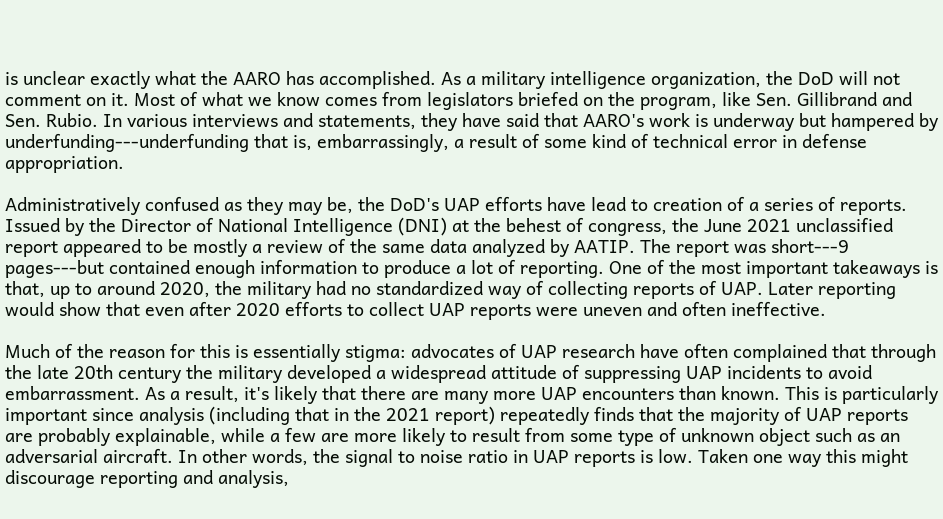is unclear exactly what the AARO has accomplished. As a military intelligence organization, the DoD will not comment on it. Most of what we know comes from legislators briefed on the program, like Sen. Gillibrand and Sen. Rubio. In various interviews and statements, they have said that AARO's work is underway but hampered by underfunding---underfunding that is, embarrassingly, a result of some kind of technical error in defense appropriation.

Administratively confused as they may be, the DoD's UAP efforts have lead to creation of a series of reports. Issued by the Director of National Intelligence (DNI) at the behest of congress, the June 2021 unclassified report appeared to be mostly a review of the same data analyzed by AATIP. The report was short---9 pages---but contained enough information to produce a lot of reporting. One of the most important takeaways is that, up to around 2020, the military had no standardized way of collecting reports of UAP. Later reporting would show that even after 2020 efforts to collect UAP reports were uneven and often ineffective.

Much of the reason for this is essentially stigma: advocates of UAP research have often complained that through the late 20th century the military developed a widespread attitude of suppressing UAP incidents to avoid embarrassment. As a result, it's likely that there are many more UAP encounters than known. This is particularly important since analysis (including that in the 2021 report) repeatedly finds that the majority of UAP reports are probably explainable, while a few are more likely to result from some type of unknown object such as an adversarial aircraft. In other words, the signal to noise ratio in UAP reports is low. Taken one way this might discourage reporting and analysis,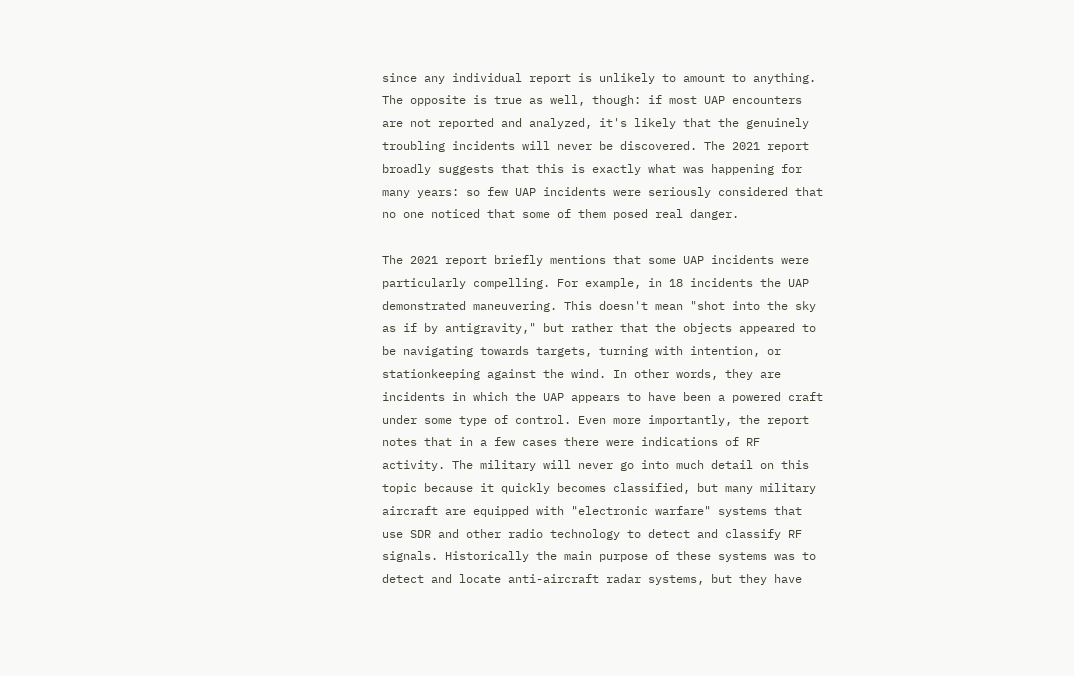since any individual report is unlikely to amount to anything. The opposite is true as well, though: if most UAP encounters are not reported and analyzed, it's likely that the genuinely troubling incidents will never be discovered. The 2021 report broadly suggests that this is exactly what was happening for many years: so few UAP incidents were seriously considered that no one noticed that some of them posed real danger.

The 2021 report briefly mentions that some UAP incidents were particularly compelling. For example, in 18 incidents the UAP demonstrated maneuvering. This doesn't mean "shot into the sky as if by antigravity," but rather that the objects appeared to be navigating towards targets, turning with intention, or stationkeeping against the wind. In other words, they are incidents in which the UAP appears to have been a powered craft under some type of control. Even more importantly, the report notes that in a few cases there were indications of RF activity. The military will never go into much detail on this topic because it quickly becomes classified, but many military aircraft are equipped with "electronic warfare" systems that use SDR and other radio technology to detect and classify RF signals. Historically the main purpose of these systems was to detect and locate anti-aircraft radar systems, but they have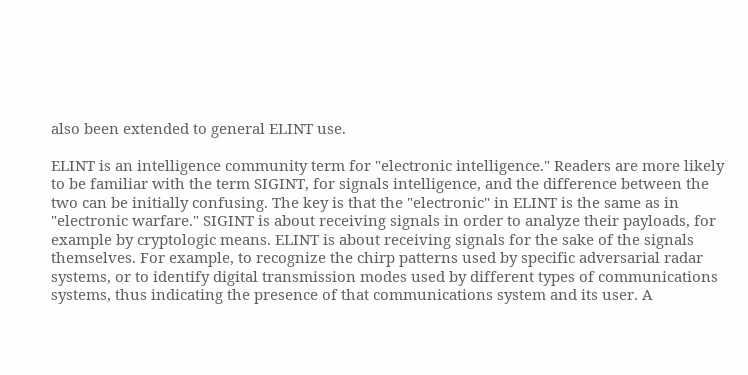also been extended to general ELINT use.

ELINT is an intelligence community term for "electronic intelligence." Readers are more likely to be familiar with the term SIGINT, for signals intelligence, and the difference between the two can be initially confusing. The key is that the "electronic" in ELINT is the same as in "electronic warfare." SIGINT is about receiving signals in order to analyze their payloads, for example by cryptologic means. ELINT is about receiving signals for the sake of the signals themselves. For example, to recognize the chirp patterns used by specific adversarial radar systems, or to identify digital transmission modes used by different types of communications systems, thus indicating the presence of that communications system and its user. A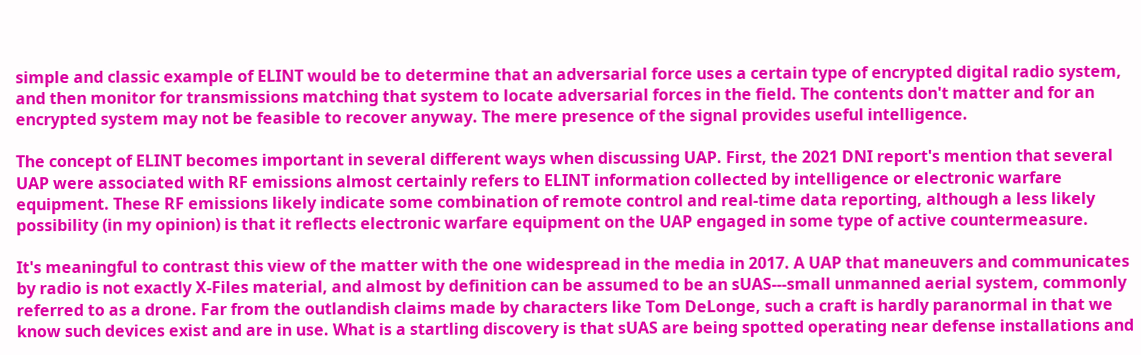simple and classic example of ELINT would be to determine that an adversarial force uses a certain type of encrypted digital radio system, and then monitor for transmissions matching that system to locate adversarial forces in the field. The contents don't matter and for an encrypted system may not be feasible to recover anyway. The mere presence of the signal provides useful intelligence.

The concept of ELINT becomes important in several different ways when discussing UAP. First, the 2021 DNI report's mention that several UAP were associated with RF emissions almost certainly refers to ELINT information collected by intelligence or electronic warfare equipment. These RF emissions likely indicate some combination of remote control and real-time data reporting, although a less likely possibility (in my opinion) is that it reflects electronic warfare equipment on the UAP engaged in some type of active countermeasure.

It's meaningful to contrast this view of the matter with the one widespread in the media in 2017. A UAP that maneuvers and communicates by radio is not exactly X-Files material, and almost by definition can be assumed to be an sUAS---small unmanned aerial system, commonly referred to as a drone. Far from the outlandish claims made by characters like Tom DeLonge, such a craft is hardly paranormal in that we know such devices exist and are in use. What is a startling discovery is that sUAS are being spotted operating near defense installations and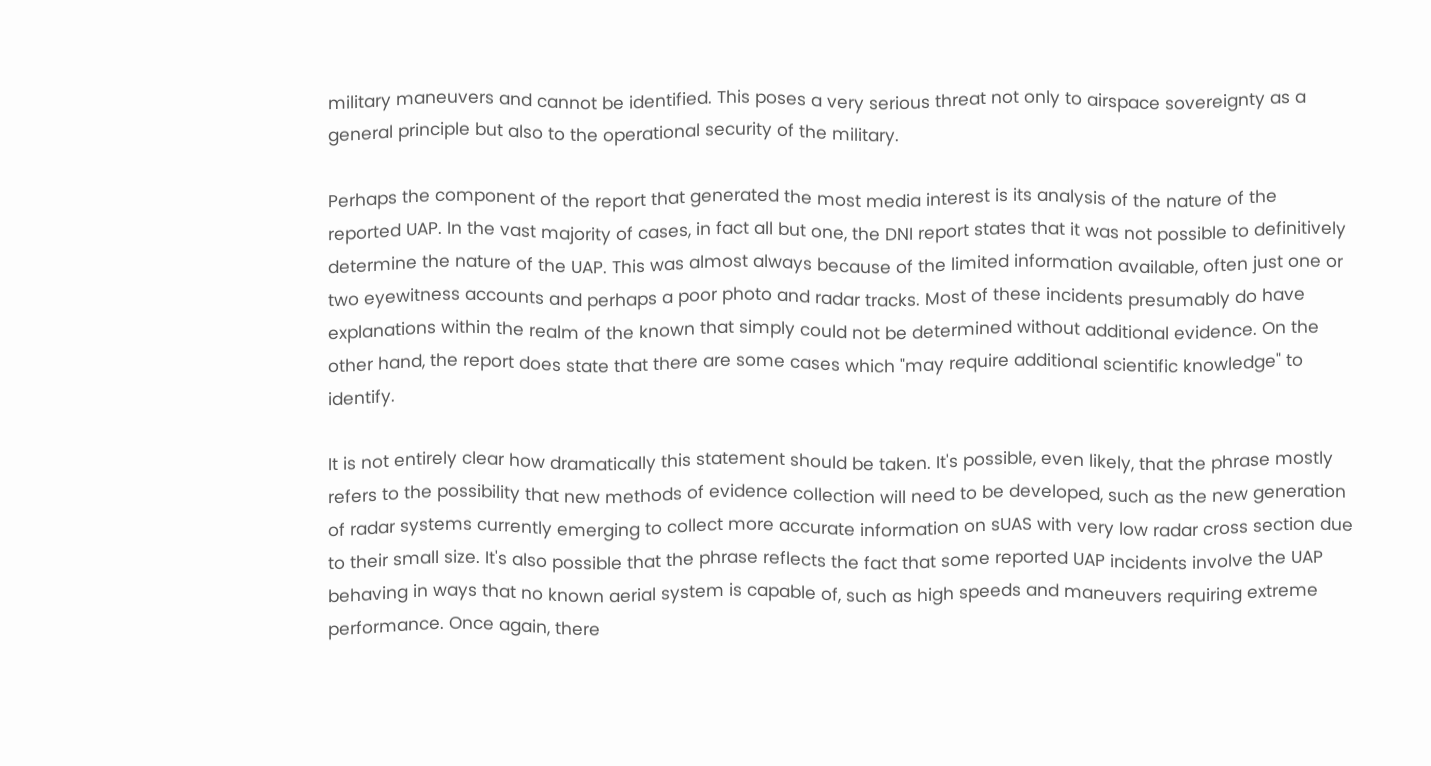military maneuvers and cannot be identified. This poses a very serious threat not only to airspace sovereignty as a general principle but also to the operational security of the military.

Perhaps the component of the report that generated the most media interest is its analysis of the nature of the reported UAP. In the vast majority of cases, in fact all but one, the DNI report states that it was not possible to definitively determine the nature of the UAP. This was almost always because of the limited information available, often just one or two eyewitness accounts and perhaps a poor photo and radar tracks. Most of these incidents presumably do have explanations within the realm of the known that simply could not be determined without additional evidence. On the other hand, the report does state that there are some cases which "may require additional scientific knowledge" to identify.

It is not entirely clear how dramatically this statement should be taken. It's possible, even likely, that the phrase mostly refers to the possibility that new methods of evidence collection will need to be developed, such as the new generation of radar systems currently emerging to collect more accurate information on sUAS with very low radar cross section due to their small size. It's also possible that the phrase reflects the fact that some reported UAP incidents involve the UAP behaving in ways that no known aerial system is capable of, such as high speeds and maneuvers requiring extreme performance. Once again, there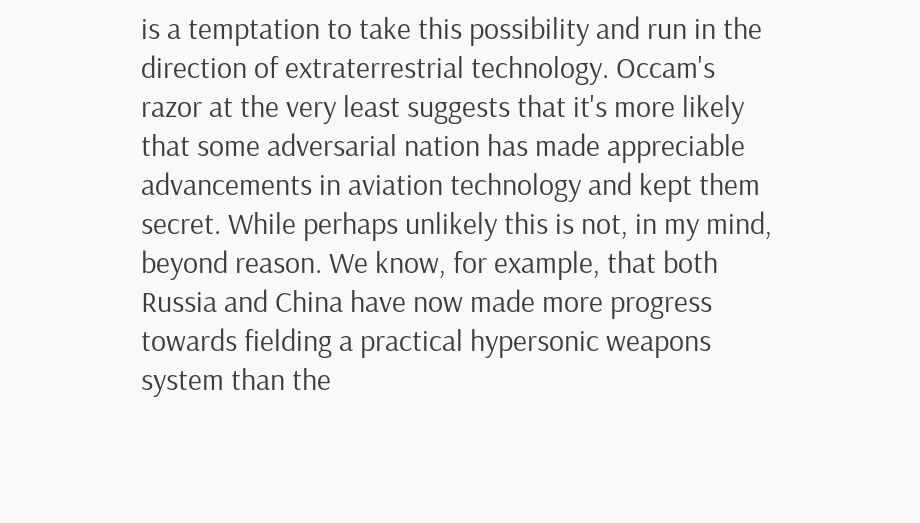is a temptation to take this possibility and run in the direction of extraterrestrial technology. Occam's razor at the very least suggests that it's more likely that some adversarial nation has made appreciable advancements in aviation technology and kept them secret. While perhaps unlikely this is not, in my mind, beyond reason. We know, for example, that both Russia and China have now made more progress towards fielding a practical hypersonic weapons system than the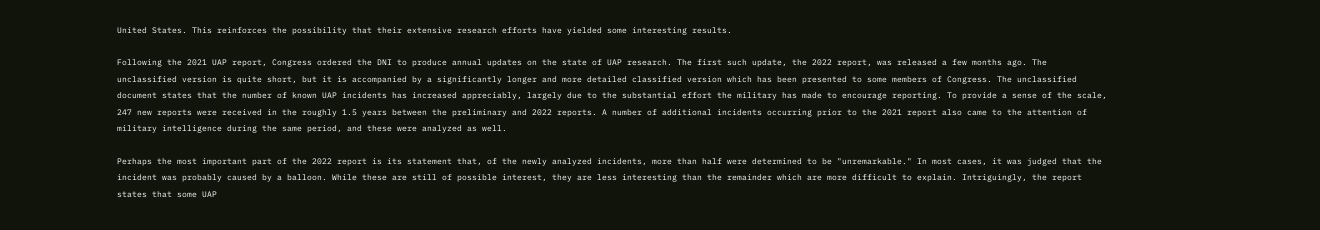United States. This reinforces the possibility that their extensive research efforts have yielded some interesting results.

Following the 2021 UAP report, Congress ordered the DNI to produce annual updates on the state of UAP research. The first such update, the 2022 report, was released a few months ago. The unclassified version is quite short, but it is accompanied by a significantly longer and more detailed classified version which has been presented to some members of Congress. The unclassified document states that the number of known UAP incidents has increased appreciably, largely due to the substantial effort the military has made to encourage reporting. To provide a sense of the scale, 247 new reports were received in the roughly 1.5 years between the preliminary and 2022 reports. A number of additional incidents occurring prior to the 2021 report also came to the attention of military intelligence during the same period, and these were analyzed as well.

Perhaps the most important part of the 2022 report is its statement that, of the newly analyzed incidents, more than half were determined to be "unremarkable." In most cases, it was judged that the incident was probably caused by a balloon. While these are still of possible interest, they are less interesting than the remainder which are more difficult to explain. Intriguingly, the report states that some UAP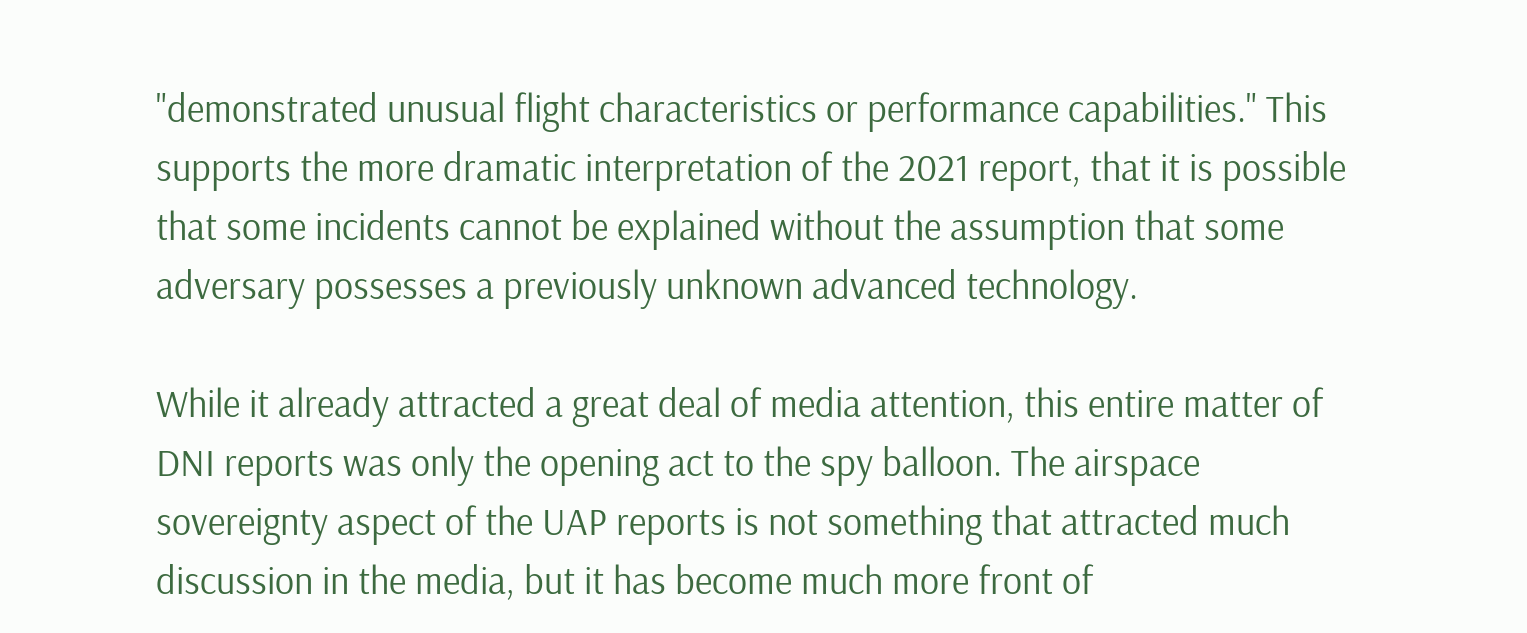"demonstrated unusual flight characteristics or performance capabilities." This supports the more dramatic interpretation of the 2021 report, that it is possible that some incidents cannot be explained without the assumption that some adversary possesses a previously unknown advanced technology.

While it already attracted a great deal of media attention, this entire matter of DNI reports was only the opening act to the spy balloon. The airspace sovereignty aspect of the UAP reports is not something that attracted much discussion in the media, but it has become much more front of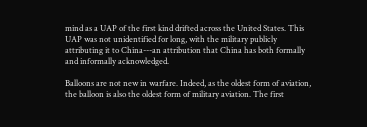mind as a UAP of the first kind drifted across the United States. This UAP was not unidentified for long, with the military publicly attributing it to China---an attribution that China has both formally and informally acknowledged.

Balloons are not new in warfare. Indeed, as the oldest form of aviation, the balloon is also the oldest form of military aviation. The first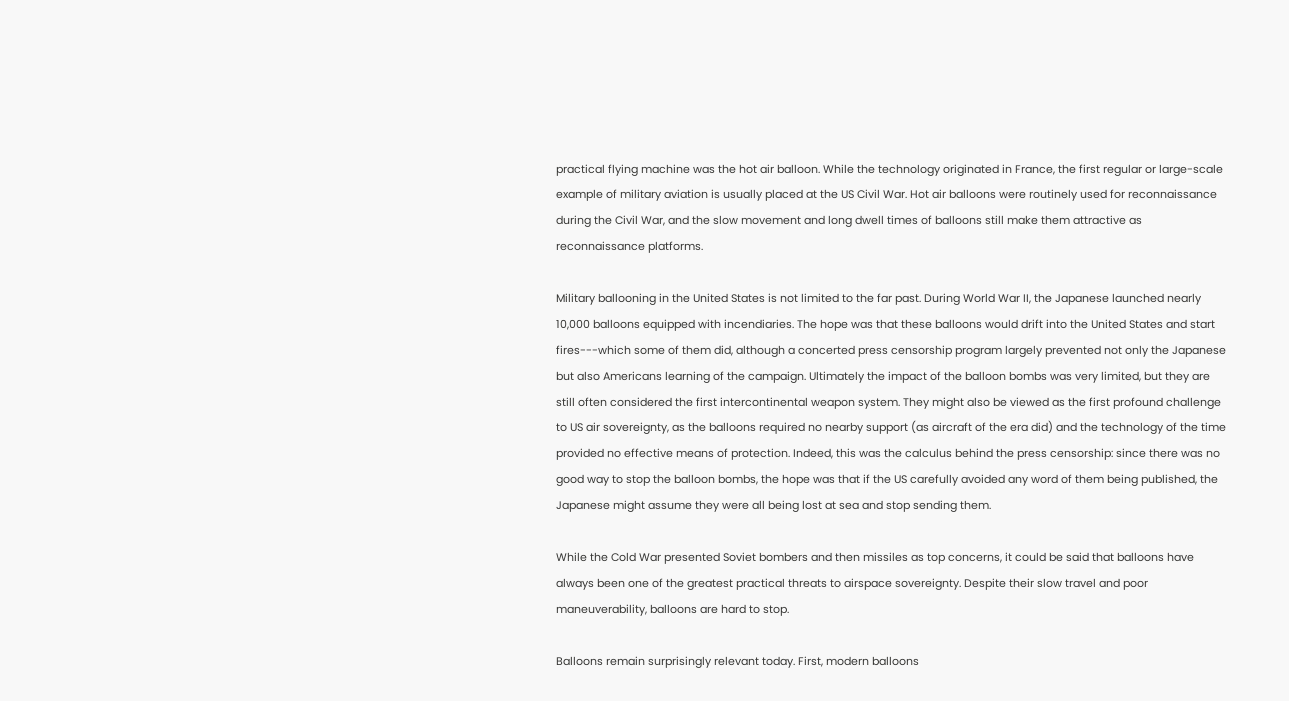practical flying machine was the hot air balloon. While the technology originated in France, the first regular or large-scale example of military aviation is usually placed at the US Civil War. Hot air balloons were routinely used for reconnaissance during the Civil War, and the slow movement and long dwell times of balloons still make them attractive as reconnaissance platforms.

Military ballooning in the United States is not limited to the far past. During World War II, the Japanese launched nearly 10,000 balloons equipped with incendiaries. The hope was that these balloons would drift into the United States and start fires---which some of them did, although a concerted press censorship program largely prevented not only the Japanese but also Americans learning of the campaign. Ultimately the impact of the balloon bombs was very limited, but they are still often considered the first intercontinental weapon system. They might also be viewed as the first profound challenge to US air sovereignty, as the balloons required no nearby support (as aircraft of the era did) and the technology of the time provided no effective means of protection. Indeed, this was the calculus behind the press censorship: since there was no good way to stop the balloon bombs, the hope was that if the US carefully avoided any word of them being published, the Japanese might assume they were all being lost at sea and stop sending them.

While the Cold War presented Soviet bombers and then missiles as top concerns, it could be said that balloons have always been one of the greatest practical threats to airspace sovereignty. Despite their slow travel and poor maneuverability, balloons are hard to stop.

Balloons remain surprisingly relevant today. First, modern balloons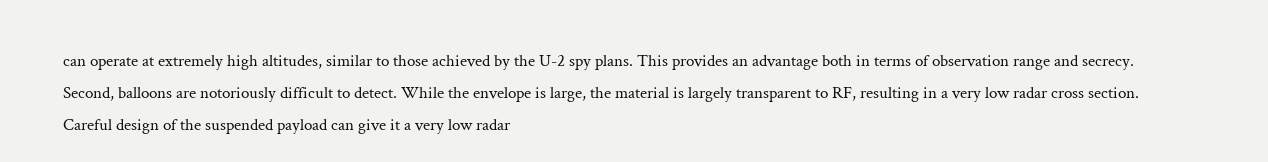can operate at extremely high altitudes, similar to those achieved by the U-2 spy plans. This provides an advantage both in terms of observation range and secrecy. Second, balloons are notoriously difficult to detect. While the envelope is large, the material is largely transparent to RF, resulting in a very low radar cross section. Careful design of the suspended payload can give it a very low radar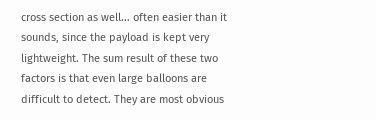cross section as well... often easier than it sounds, since the payload is kept very lightweight. The sum result of these two factors is that even large balloons are difficult to detect. They are most obvious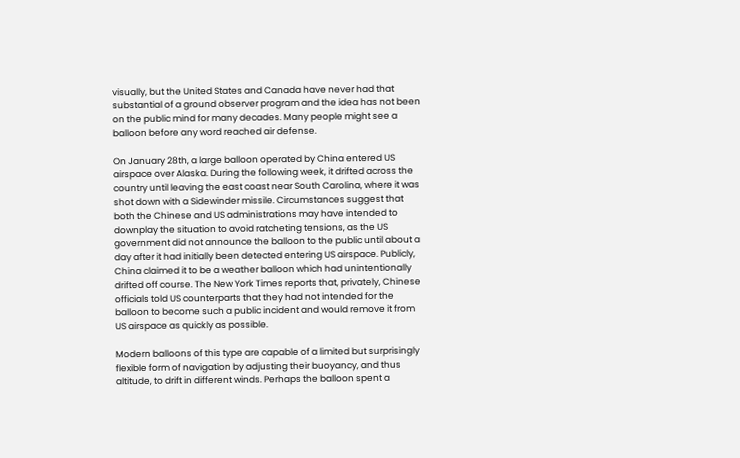visually, but the United States and Canada have never had that substantial of a ground observer program and the idea has not been on the public mind for many decades. Many people might see a balloon before any word reached air defense.

On January 28th, a large balloon operated by China entered US airspace over Alaska. During the following week, it drifted across the country until leaving the east coast near South Carolina, where it was shot down with a Sidewinder missile. Circumstances suggest that both the Chinese and US administrations may have intended to downplay the situation to avoid ratcheting tensions, as the US government did not announce the balloon to the public until about a day after it had initially been detected entering US airspace. Publicly, China claimed it to be a weather balloon which had unintentionally drifted off course. The New York Times reports that, privately, Chinese officials told US counterparts that they had not intended for the balloon to become such a public incident and would remove it from US airspace as quickly as possible.

Modern balloons of this type are capable of a limited but surprisingly flexible form of navigation by adjusting their buoyancy, and thus altitude, to drift in different winds. Perhaps the balloon spent a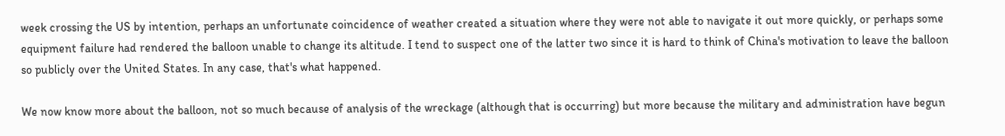week crossing the US by intention, perhaps an unfortunate coincidence of weather created a situation where they were not able to navigate it out more quickly, or perhaps some equipment failure had rendered the balloon unable to change its altitude. I tend to suspect one of the latter two since it is hard to think of China's motivation to leave the balloon so publicly over the United States. In any case, that's what happened.

We now know more about the balloon, not so much because of analysis of the wreckage (although that is occurring) but more because the military and administration have begun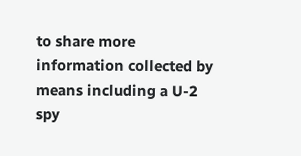to share more information collected by means including a U-2 spy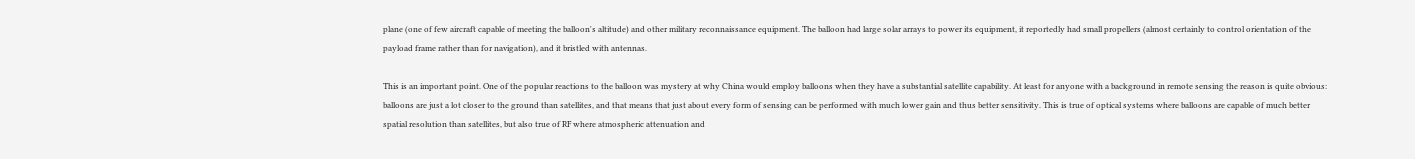plane (one of few aircraft capable of meeting the balloon's altitude) and other military reconnaissance equipment. The balloon had large solar arrays to power its equipment, it reportedly had small propellers (almost certainly to control orientation of the payload frame rather than for navigation), and it bristled with antennas.

This is an important point. One of the popular reactions to the balloon was mystery at why China would employ balloons when they have a substantial satellite capability. At least for anyone with a background in remote sensing the reason is quite obvious: balloons are just a lot closer to the ground than satellites, and that means that just about every form of sensing can be performed with much lower gain and thus better sensitivity. This is true of optical systems where balloons are capable of much better spatial resolution than satellites, but also true of RF where atmospheric attenuation and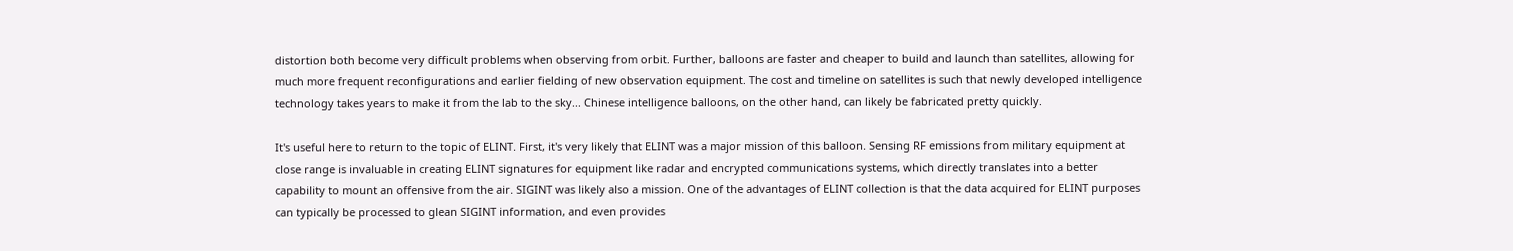distortion both become very difficult problems when observing from orbit. Further, balloons are faster and cheaper to build and launch than satellites, allowing for much more frequent reconfigurations and earlier fielding of new observation equipment. The cost and timeline on satellites is such that newly developed intelligence technology takes years to make it from the lab to the sky... Chinese intelligence balloons, on the other hand, can likely be fabricated pretty quickly.

It's useful here to return to the topic of ELINT. First, it's very likely that ELINT was a major mission of this balloon. Sensing RF emissions from military equipment at close range is invaluable in creating ELINT signatures for equipment like radar and encrypted communications systems, which directly translates into a better capability to mount an offensive from the air. SIGINT was likely also a mission. One of the advantages of ELINT collection is that the data acquired for ELINT purposes can typically be processed to glean SIGINT information, and even provides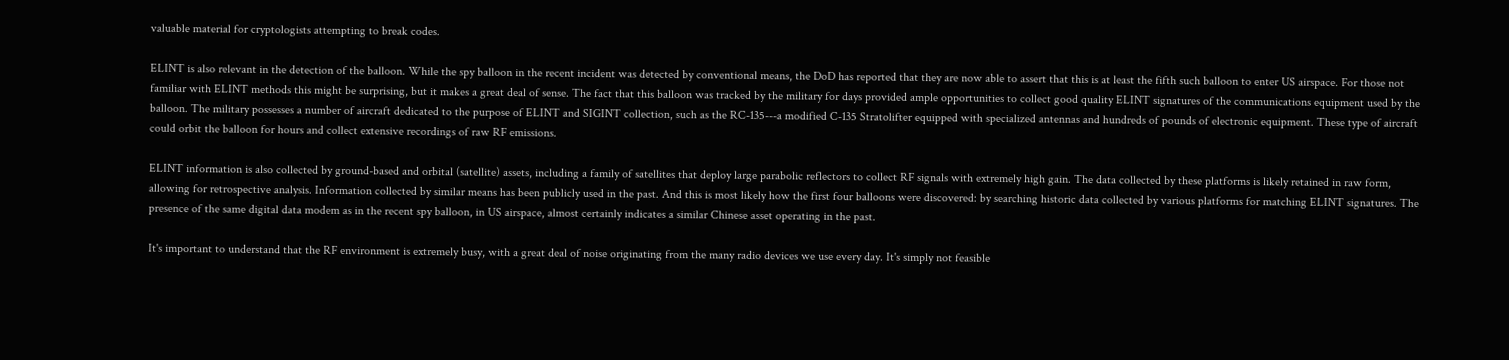valuable material for cryptologists attempting to break codes.

ELINT is also relevant in the detection of the balloon. While the spy balloon in the recent incident was detected by conventional means, the DoD has reported that they are now able to assert that this is at least the fifth such balloon to enter US airspace. For those not familiar with ELINT methods this might be surprising, but it makes a great deal of sense. The fact that this balloon was tracked by the military for days provided ample opportunities to collect good quality ELINT signatures of the communications equipment used by the balloon. The military possesses a number of aircraft dedicated to the purpose of ELINT and SIGINT collection, such as the RC-135---a modified C-135 Stratolifter equipped with specialized antennas and hundreds of pounds of electronic equipment. These type of aircraft could orbit the balloon for hours and collect extensive recordings of raw RF emissions.

ELINT information is also collected by ground-based and orbital (satellite) assets, including a family of satellites that deploy large parabolic reflectors to collect RF signals with extremely high gain. The data collected by these platforms is likely retained in raw form, allowing for retrospective analysis. Information collected by similar means has been publicly used in the past. And this is most likely how the first four balloons were discovered: by searching historic data collected by various platforms for matching ELINT signatures. The presence of the same digital data modem as in the recent spy balloon, in US airspace, almost certainly indicates a similar Chinese asset operating in the past.

It's important to understand that the RF environment is extremely busy, with a great deal of noise originating from the many radio devices we use every day. It's simply not feasible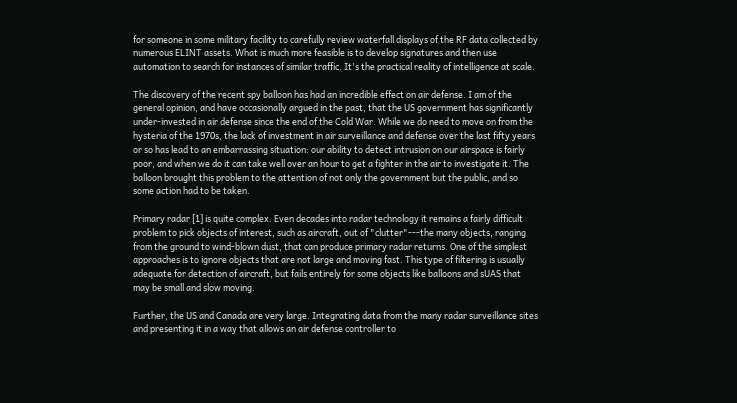for someone in some military facility to carefully review waterfall displays of the RF data collected by numerous ELINT assets. What is much more feasible is to develop signatures and then use automation to search for instances of similar traffic. It's the practical reality of intelligence at scale.

The discovery of the recent spy balloon has had an incredible effect on air defense. I am of the general opinion, and have occasionally argued in the past, that the US government has significantly under-invested in air defense since the end of the Cold War. While we do need to move on from the hysteria of the 1970s, the lack of investment in air surveillance and defense over the last fifty years or so has lead to an embarrassing situation: our ability to detect intrusion on our airspace is fairly poor, and when we do it can take well over an hour to get a fighter in the air to investigate it. The balloon brought this problem to the attention of not only the government but the public, and so some action had to be taken.

Primary radar [1] is quite complex. Even decades into radar technology it remains a fairly difficult problem to pick objects of interest, such as aircraft, out of "clutter"---the many objects, ranging from the ground to wind-blown dust, that can produce primary radar returns. One of the simplest approaches is to ignore objects that are not large and moving fast. This type of filtering is usually adequate for detection of aircraft, but fails entirely for some objects like balloons and sUAS that may be small and slow moving.

Further, the US and Canada are very large. Integrating data from the many radar surveillance sites and presenting it in a way that allows an air defense controller to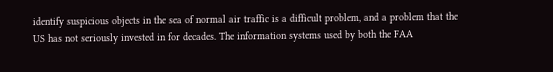identify suspicious objects in the sea of normal air traffic is a difficult problem, and a problem that the US has not seriously invested in for decades. The information systems used by both the FAA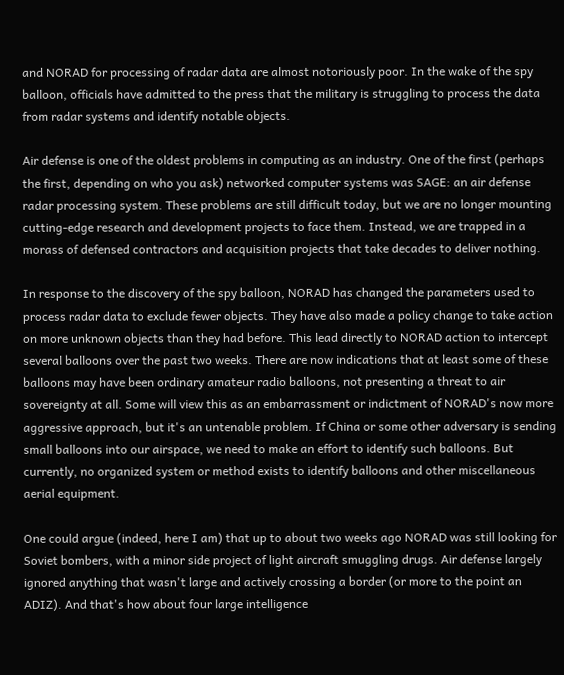and NORAD for processing of radar data are almost notoriously poor. In the wake of the spy balloon, officials have admitted to the press that the military is struggling to process the data from radar systems and identify notable objects.

Air defense is one of the oldest problems in computing as an industry. One of the first (perhaps the first, depending on who you ask) networked computer systems was SAGE: an air defense radar processing system. These problems are still difficult today, but we are no longer mounting cutting-edge research and development projects to face them. Instead, we are trapped in a morass of defensed contractors and acquisition projects that take decades to deliver nothing.

In response to the discovery of the spy balloon, NORAD has changed the parameters used to process radar data to exclude fewer objects. They have also made a policy change to take action on more unknown objects than they had before. This lead directly to NORAD action to intercept several balloons over the past two weeks. There are now indications that at least some of these balloons may have been ordinary amateur radio balloons, not presenting a threat to air sovereignty at all. Some will view this as an embarrassment or indictment of NORAD's now more aggressive approach, but it's an untenable problem. If China or some other adversary is sending small balloons into our airspace, we need to make an effort to identify such balloons. But currently, no organized system or method exists to identify balloons and other miscellaneous aerial equipment.

One could argue (indeed, here I am) that up to about two weeks ago NORAD was still looking for Soviet bombers, with a minor side project of light aircraft smuggling drugs. Air defense largely ignored anything that wasn't large and actively crossing a border (or more to the point an ADIZ). And that's how about four large intelligence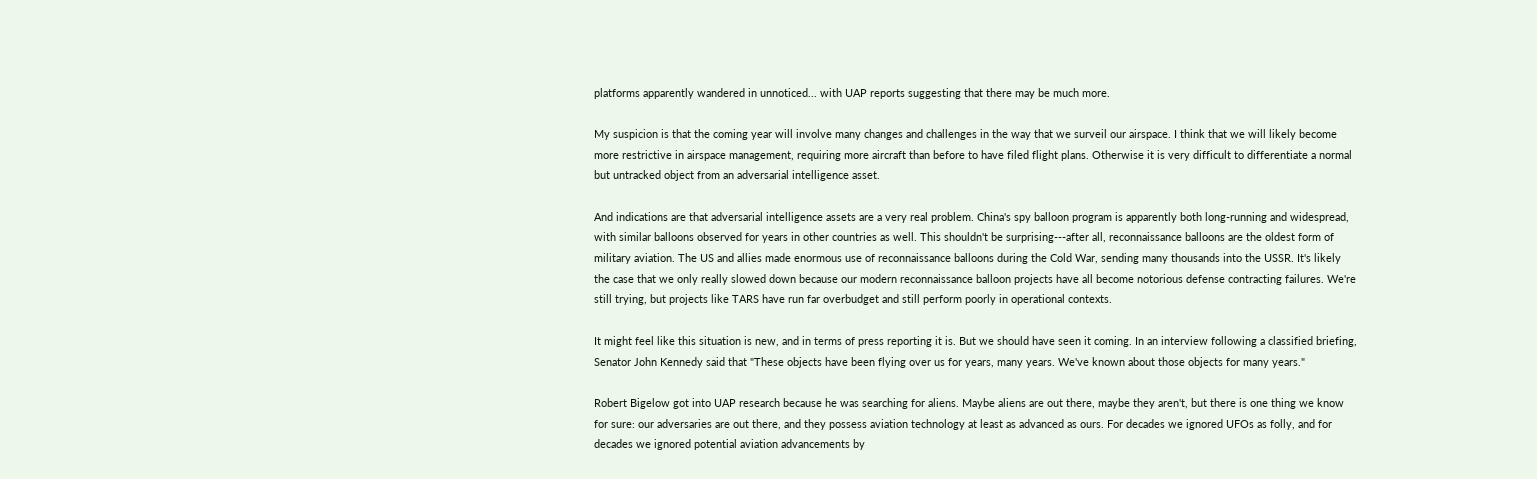platforms apparently wandered in unnoticed... with UAP reports suggesting that there may be much more.

My suspicion is that the coming year will involve many changes and challenges in the way that we surveil our airspace. I think that we will likely become more restrictive in airspace management, requiring more aircraft than before to have filed flight plans. Otherwise it is very difficult to differentiate a normal but untracked object from an adversarial intelligence asset.

And indications are that adversarial intelligence assets are a very real problem. China's spy balloon program is apparently both long-running and widespread, with similar balloons observed for years in other countries as well. This shouldn't be surprising---after all, reconnaissance balloons are the oldest form of military aviation. The US and allies made enormous use of reconnaissance balloons during the Cold War, sending many thousands into the USSR. It's likely the case that we only really slowed down because our modern reconnaissance balloon projects have all become notorious defense contracting failures. We're still trying, but projects like TARS have run far overbudget and still perform poorly in operational contexts.

It might feel like this situation is new, and in terms of press reporting it is. But we should have seen it coming. In an interview following a classified briefing, Senator John Kennedy said that "These objects have been flying over us for years, many years. We've known about those objects for many years."

Robert Bigelow got into UAP research because he was searching for aliens. Maybe aliens are out there, maybe they aren't, but there is one thing we know for sure: our adversaries are out there, and they possess aviation technology at least as advanced as ours. For decades we ignored UFOs as folly, and for decades we ignored potential aviation advancements by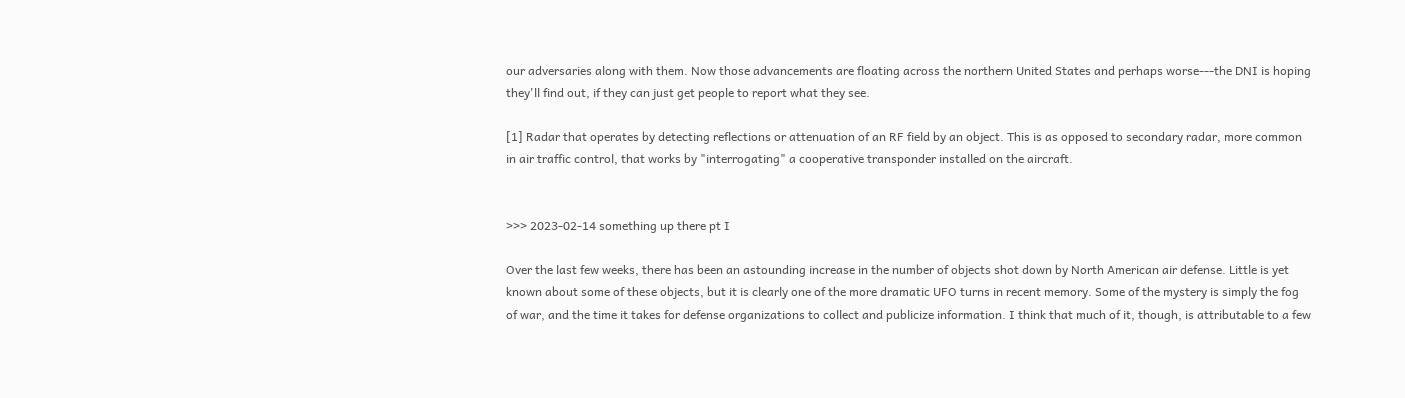our adversaries along with them. Now those advancements are floating across the northern United States and perhaps worse---the DNI is hoping they'll find out, if they can just get people to report what they see.

[1] Radar that operates by detecting reflections or attenuation of an RF field by an object. This is as opposed to secondary radar, more common in air traffic control, that works by "interrogating" a cooperative transponder installed on the aircraft.


>>> 2023-02-14 something up there pt I

Over the last few weeks, there has been an astounding increase in the number of objects shot down by North American air defense. Little is yet known about some of these objects, but it is clearly one of the more dramatic UFO turns in recent memory. Some of the mystery is simply the fog of war, and the time it takes for defense organizations to collect and publicize information. I think that much of it, though, is attributable to a few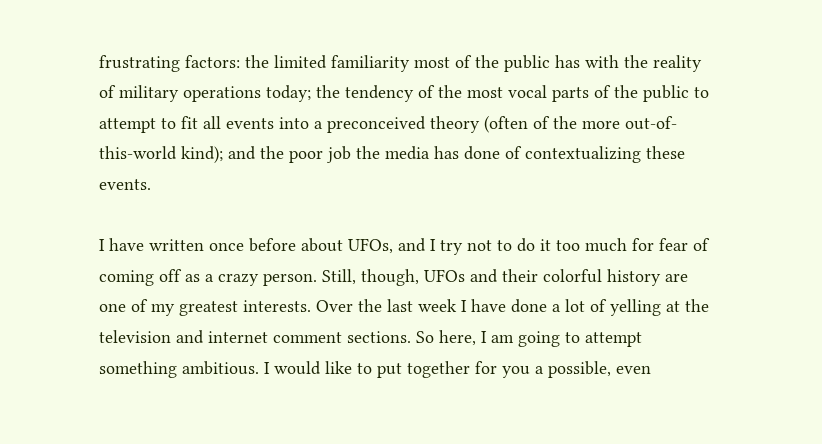frustrating factors: the limited familiarity most of the public has with the reality of military operations today; the tendency of the most vocal parts of the public to attempt to fit all events into a preconceived theory (often of the more out-of-this-world kind); and the poor job the media has done of contextualizing these events.

I have written once before about UFOs, and I try not to do it too much for fear of coming off as a crazy person. Still, though, UFOs and their colorful history are one of my greatest interests. Over the last week I have done a lot of yelling at the television and internet comment sections. So here, I am going to attempt something ambitious. I would like to put together for you a possible, even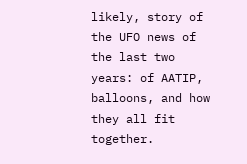likely, story of the UFO news of the last two years: of AATIP, balloons, and how they all fit together.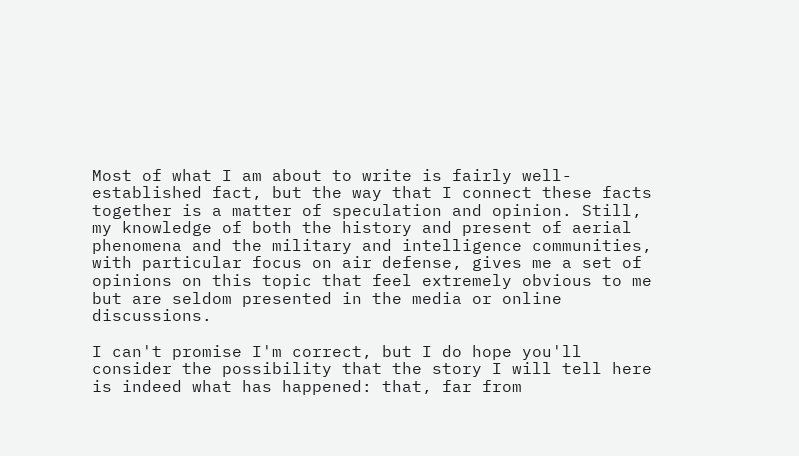Most of what I am about to write is fairly well-established fact, but the way that I connect these facts together is a matter of speculation and opinion. Still, my knowledge of both the history and present of aerial phenomena and the military and intelligence communities, with particular focus on air defense, gives me a set of opinions on this topic that feel extremely obvious to me but are seldom presented in the media or online discussions.

I can't promise I'm correct, but I do hope you'll consider the possibility that the story I will tell here is indeed what has happened: that, far from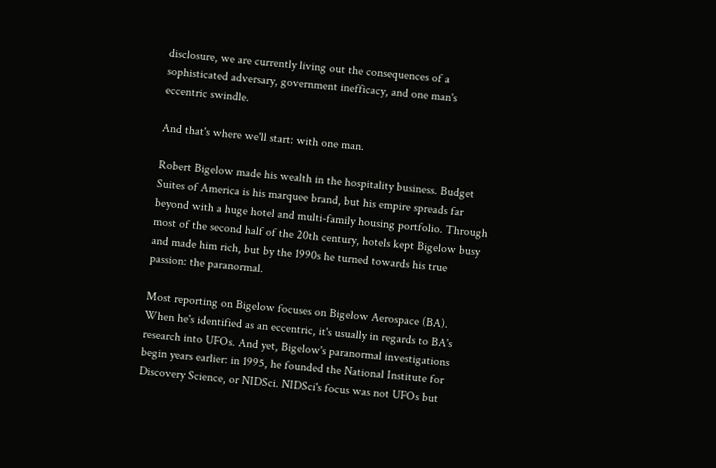disclosure, we are currently living out the consequences of a sophisticated adversary, government inefficacy, and one man's eccentric swindle.

And that's where we'll start: with one man.

Robert Bigelow made his wealth in the hospitality business. Budget Suites of America is his marquee brand, but his empire spreads far beyond with a huge hotel and multi-family housing portfolio. Through most of the second half of the 20th century, hotels kept Bigelow busy and made him rich, but by the 1990s he turned towards his true passion: the paranormal.

Most reporting on Bigelow focuses on Bigelow Aerospace (BA). When he's identified as an eccentric, it's usually in regards to BA's research into UFOs. And yet, Bigelow's paranormal investigations begin years earlier: in 1995, he founded the National Institute for Discovery Science, or NIDSci. NIDSci's focus was not UFOs but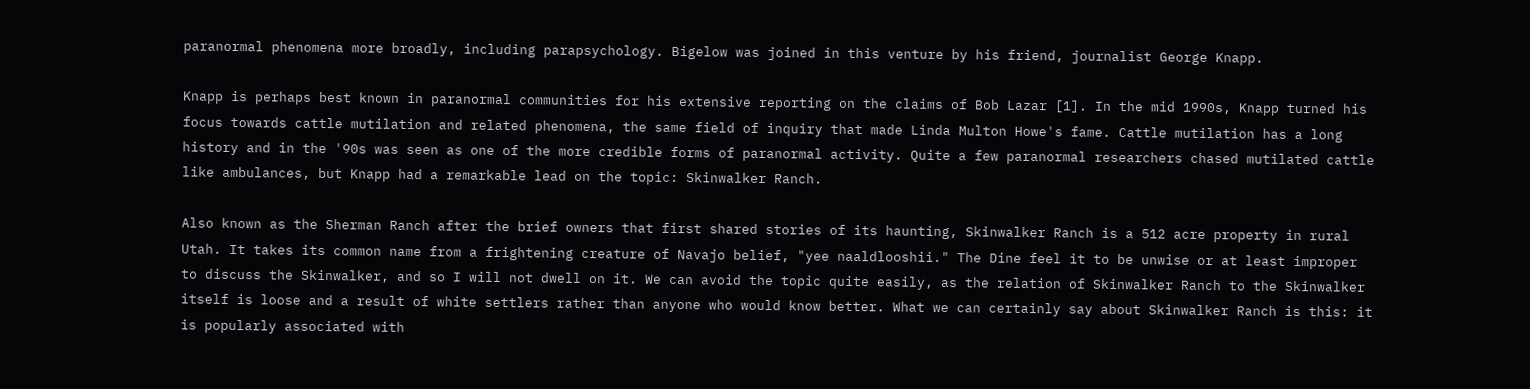paranormal phenomena more broadly, including parapsychology. Bigelow was joined in this venture by his friend, journalist George Knapp.

Knapp is perhaps best known in paranormal communities for his extensive reporting on the claims of Bob Lazar [1]. In the mid 1990s, Knapp turned his focus towards cattle mutilation and related phenomena, the same field of inquiry that made Linda Multon Howe's fame. Cattle mutilation has a long history and in the '90s was seen as one of the more credible forms of paranormal activity. Quite a few paranormal researchers chased mutilated cattle like ambulances, but Knapp had a remarkable lead on the topic: Skinwalker Ranch.

Also known as the Sherman Ranch after the brief owners that first shared stories of its haunting, Skinwalker Ranch is a 512 acre property in rural Utah. It takes its common name from a frightening creature of Navajo belief, "yee naaldlooshii." The Dine feel it to be unwise or at least improper to discuss the Skinwalker, and so I will not dwell on it. We can avoid the topic quite easily, as the relation of Skinwalker Ranch to the Skinwalker itself is loose and a result of white settlers rather than anyone who would know better. What we can certainly say about Skinwalker Ranch is this: it is popularly associated with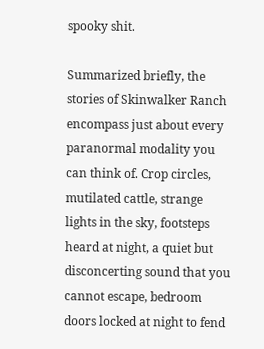spooky shit.

Summarized briefly, the stories of Skinwalker Ranch encompass just about every paranormal modality you can think of. Crop circles, mutilated cattle, strange lights in the sky, footsteps heard at night, a quiet but disconcerting sound that you cannot escape, bedroom doors locked at night to fend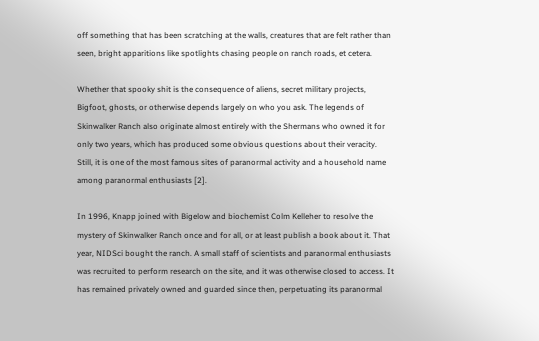off something that has been scratching at the walls, creatures that are felt rather than seen, bright apparitions like spotlights chasing people on ranch roads, et cetera.

Whether that spooky shit is the consequence of aliens, secret military projects, Bigfoot, ghosts, or otherwise depends largely on who you ask. The legends of Skinwalker Ranch also originate almost entirely with the Shermans who owned it for only two years, which has produced some obvious questions about their veracity. Still, it is one of the most famous sites of paranormal activity and a household name among paranormal enthusiasts [2].

In 1996, Knapp joined with Bigelow and biochemist Colm Kelleher to resolve the mystery of Skinwalker Ranch once and for all, or at least publish a book about it. That year, NIDSci bought the ranch. A small staff of scientists and paranormal enthusiasts was recruited to perform research on the site, and it was otherwise closed to access. It has remained privately owned and guarded since then, perpetuating its paranormal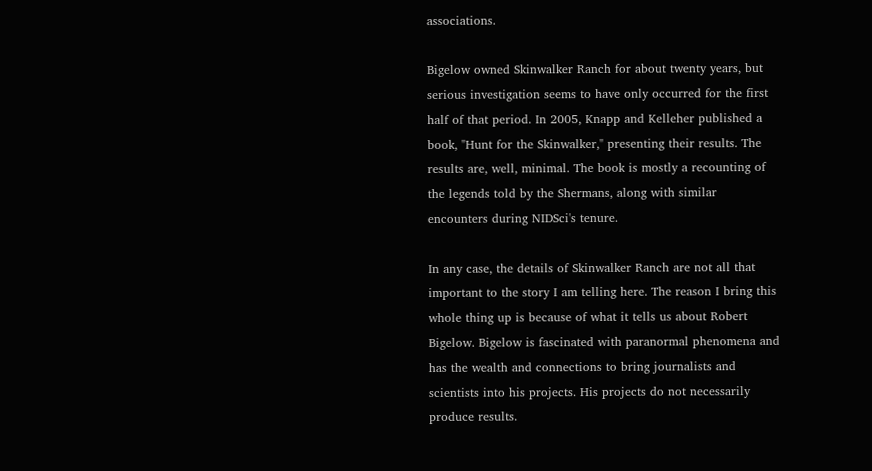associations.

Bigelow owned Skinwalker Ranch for about twenty years, but serious investigation seems to have only occurred for the first half of that period. In 2005, Knapp and Kelleher published a book, "Hunt for the Skinwalker," presenting their results. The results are, well, minimal. The book is mostly a recounting of the legends told by the Shermans, along with similar encounters during NIDSci's tenure.

In any case, the details of Skinwalker Ranch are not all that important to the story I am telling here. The reason I bring this whole thing up is because of what it tells us about Robert Bigelow. Bigelow is fascinated with paranormal phenomena and has the wealth and connections to bring journalists and scientists into his projects. His projects do not necessarily produce results.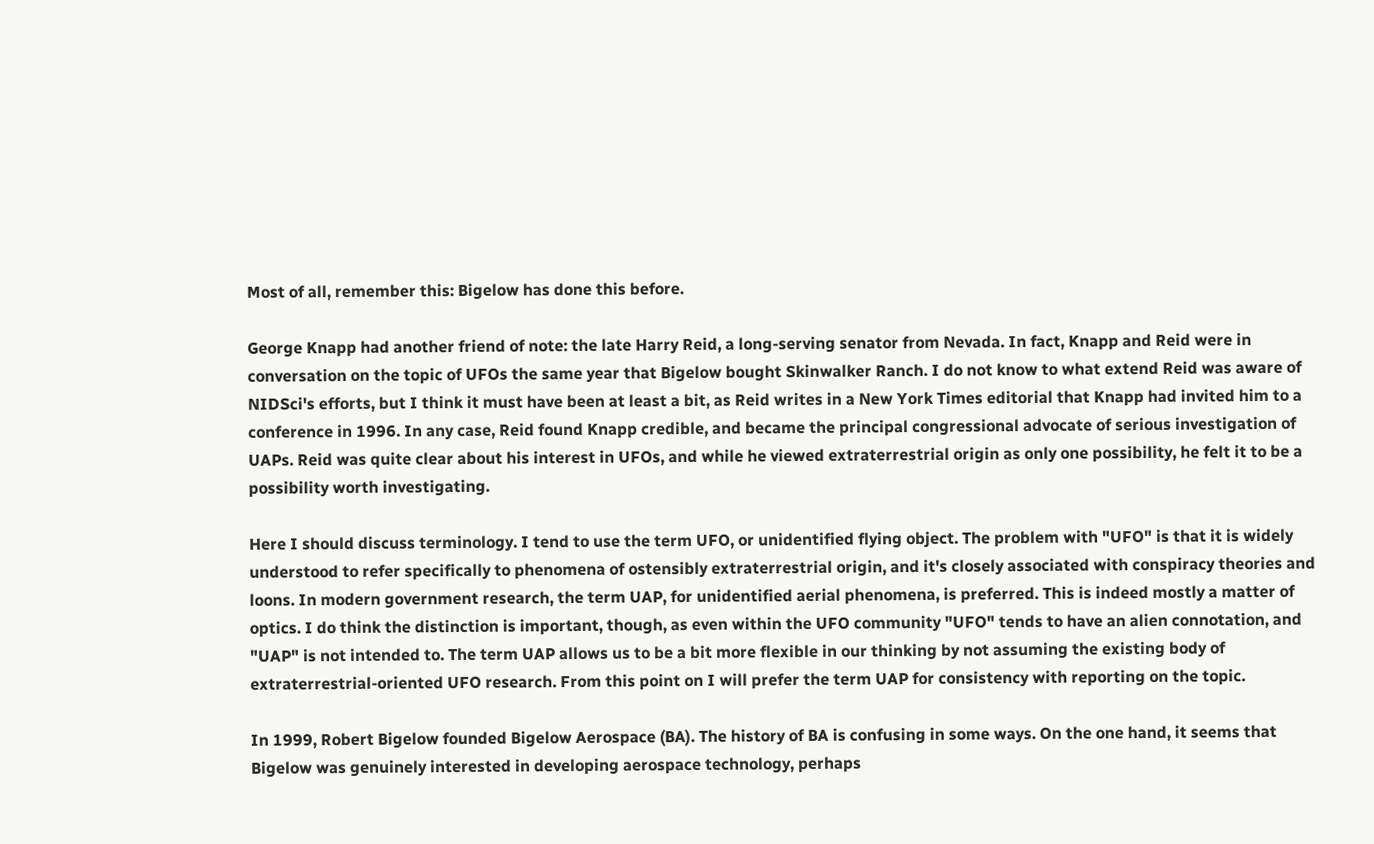Most of all, remember this: Bigelow has done this before.

George Knapp had another friend of note: the late Harry Reid, a long-serving senator from Nevada. In fact, Knapp and Reid were in conversation on the topic of UFOs the same year that Bigelow bought Skinwalker Ranch. I do not know to what extend Reid was aware of NIDSci's efforts, but I think it must have been at least a bit, as Reid writes in a New York Times editorial that Knapp had invited him to a conference in 1996. In any case, Reid found Knapp credible, and became the principal congressional advocate of serious investigation of UAPs. Reid was quite clear about his interest in UFOs, and while he viewed extraterrestrial origin as only one possibility, he felt it to be a possibility worth investigating.

Here I should discuss terminology. I tend to use the term UFO, or unidentified flying object. The problem with "UFO" is that it is widely understood to refer specifically to phenomena of ostensibly extraterrestrial origin, and it's closely associated with conspiracy theories and loons. In modern government research, the term UAP, for unidentified aerial phenomena, is preferred. This is indeed mostly a matter of optics. I do think the distinction is important, though, as even within the UFO community "UFO" tends to have an alien connotation, and "UAP" is not intended to. The term UAP allows us to be a bit more flexible in our thinking by not assuming the existing body of extraterrestrial-oriented UFO research. From this point on I will prefer the term UAP for consistency with reporting on the topic.

In 1999, Robert Bigelow founded Bigelow Aerospace (BA). The history of BA is confusing in some ways. On the one hand, it seems that Bigelow was genuinely interested in developing aerospace technology, perhaps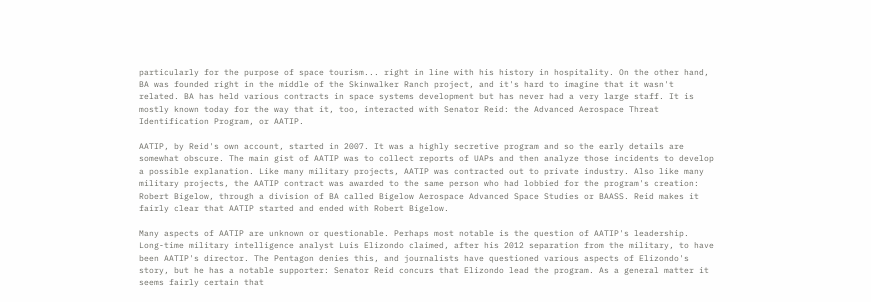particularly for the purpose of space tourism... right in line with his history in hospitality. On the other hand, BA was founded right in the middle of the Skinwalker Ranch project, and it's hard to imagine that it wasn't related. BA has held various contracts in space systems development but has never had a very large staff. It is mostly known today for the way that it, too, interacted with Senator Reid: the Advanced Aerospace Threat Identification Program, or AATIP.

AATIP, by Reid's own account, started in 2007. It was a highly secretive program and so the early details are somewhat obscure. The main gist of AATIP was to collect reports of UAPs and then analyze those incidents to develop a possible explanation. Like many military projects, AATIP was contracted out to private industry. Also like many military projects, the AATIP contract was awarded to the same person who had lobbied for the program's creation: Robert Bigelow, through a division of BA called Bigelow Aerospace Advanced Space Studies or BAASS. Reid makes it fairly clear that AATIP started and ended with Robert Bigelow.

Many aspects of AATIP are unknown or questionable. Perhaps most notable is the question of AATIP's leadership. Long-time military intelligence analyst Luis Elizondo claimed, after his 2012 separation from the military, to have been AATIP's director. The Pentagon denies this, and journalists have questioned various aspects of Elizondo's story, but he has a notable supporter: Senator Reid concurs that Elizondo lead the program. As a general matter it seems fairly certain that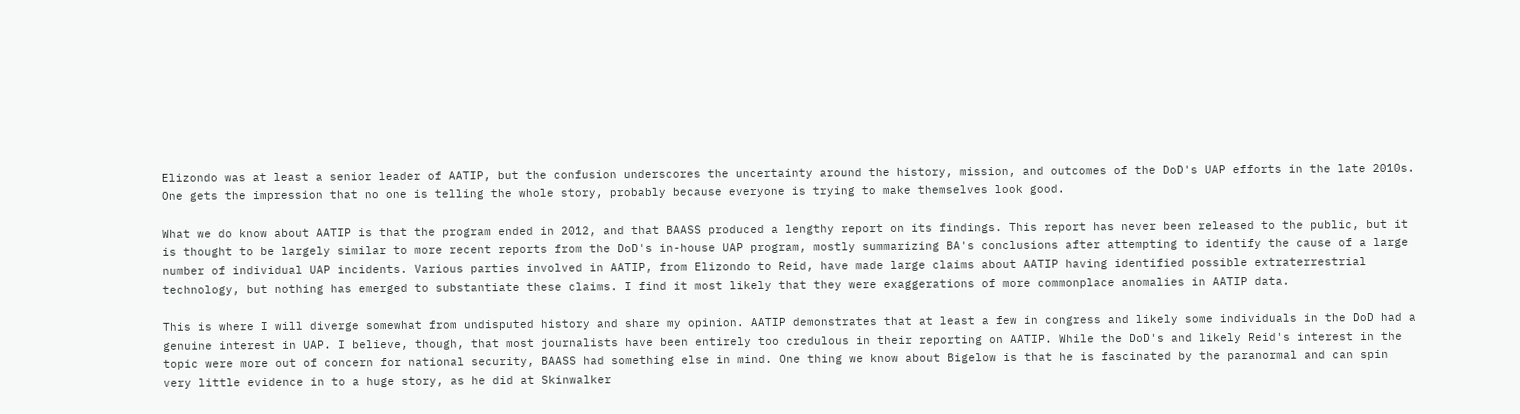Elizondo was at least a senior leader of AATIP, but the confusion underscores the uncertainty around the history, mission, and outcomes of the DoD's UAP efforts in the late 2010s. One gets the impression that no one is telling the whole story, probably because everyone is trying to make themselves look good.

What we do know about AATIP is that the program ended in 2012, and that BAASS produced a lengthy report on its findings. This report has never been released to the public, but it is thought to be largely similar to more recent reports from the DoD's in-house UAP program, mostly summarizing BA's conclusions after attempting to identify the cause of a large number of individual UAP incidents. Various parties involved in AATIP, from Elizondo to Reid, have made large claims about AATIP having identified possible extraterrestrial technology, but nothing has emerged to substantiate these claims. I find it most likely that they were exaggerations of more commonplace anomalies in AATIP data.

This is where I will diverge somewhat from undisputed history and share my opinion. AATIP demonstrates that at least a few in congress and likely some individuals in the DoD had a genuine interest in UAP. I believe, though, that most journalists have been entirely too credulous in their reporting on AATIP. While the DoD's and likely Reid's interest in the topic were more out of concern for national security, BAASS had something else in mind. One thing we know about Bigelow is that he is fascinated by the paranormal and can spin very little evidence in to a huge story, as he did at Skinwalker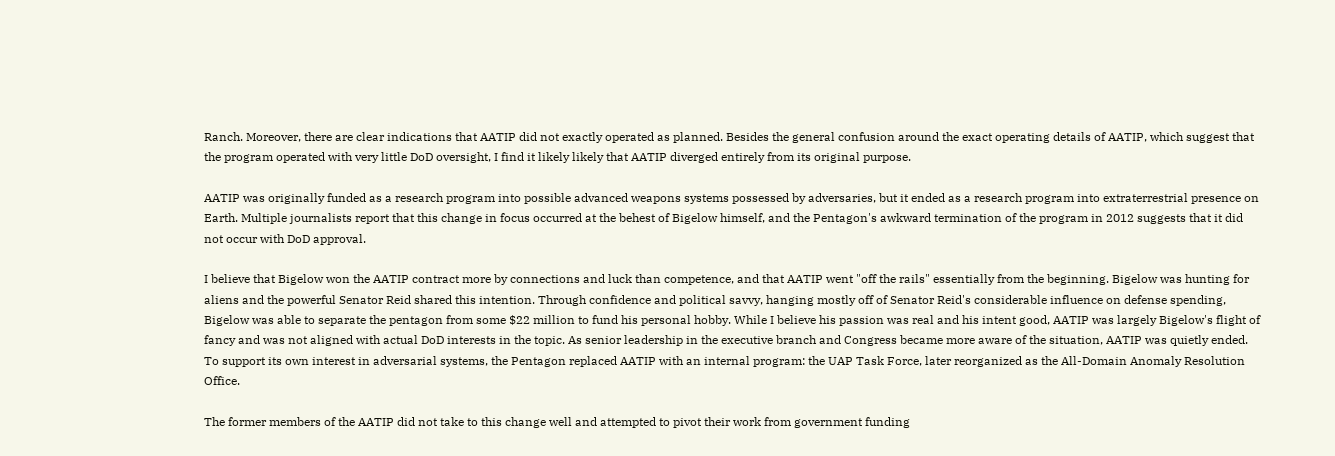Ranch. Moreover, there are clear indications that AATIP did not exactly operated as planned. Besides the general confusion around the exact operating details of AATIP, which suggest that the program operated with very little DoD oversight, I find it likely likely that AATIP diverged entirely from its original purpose.

AATIP was originally funded as a research program into possible advanced weapons systems possessed by adversaries, but it ended as a research program into extraterrestrial presence on Earth. Multiple journalists report that this change in focus occurred at the behest of Bigelow himself, and the Pentagon's awkward termination of the program in 2012 suggests that it did not occur with DoD approval.

I believe that Bigelow won the AATIP contract more by connections and luck than competence, and that AATIP went "off the rails" essentially from the beginning. Bigelow was hunting for aliens and the powerful Senator Reid shared this intention. Through confidence and political savvy, hanging mostly off of Senator Reid's considerable influence on defense spending, Bigelow was able to separate the pentagon from some $22 million to fund his personal hobby. While I believe his passion was real and his intent good, AATIP was largely Bigelow's flight of fancy and was not aligned with actual DoD interests in the topic. As senior leadership in the executive branch and Congress became more aware of the situation, AATIP was quietly ended. To support its own interest in adversarial systems, the Pentagon replaced AATIP with an internal program: the UAP Task Force, later reorganized as the All-Domain Anomaly Resolution Office.

The former members of the AATIP did not take to this change well and attempted to pivot their work from government funding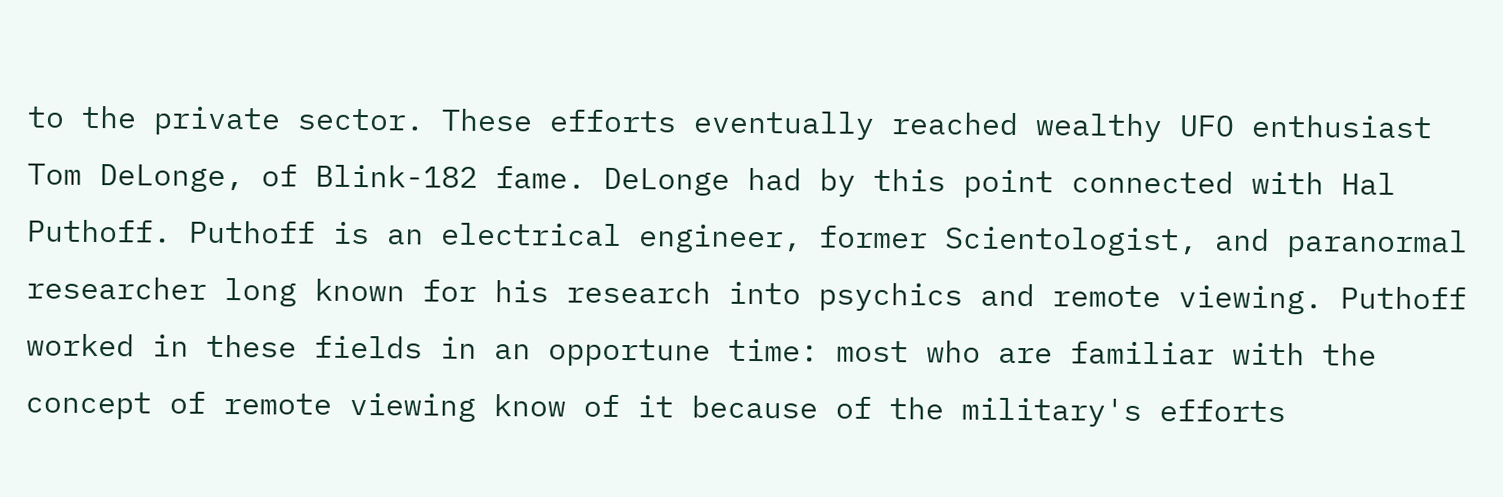to the private sector. These efforts eventually reached wealthy UFO enthusiast Tom DeLonge, of Blink-182 fame. DeLonge had by this point connected with Hal Puthoff. Puthoff is an electrical engineer, former Scientologist, and paranormal researcher long known for his research into psychics and remote viewing. Puthoff worked in these fields in an opportune time: most who are familiar with the concept of remote viewing know of it because of the military's efforts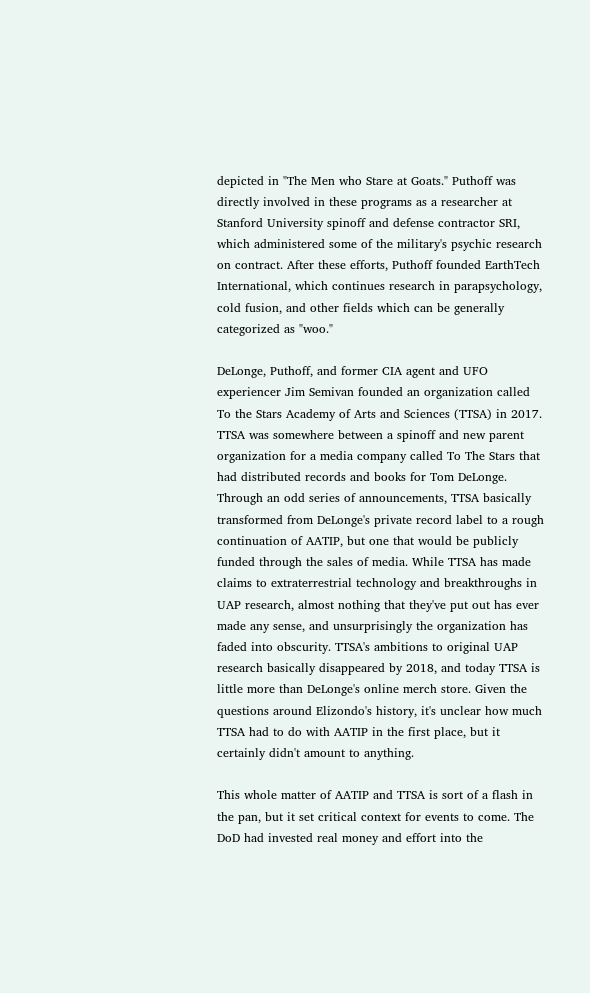depicted in "The Men who Stare at Goats." Puthoff was directly involved in these programs as a researcher at Stanford University spinoff and defense contractor SRI, which administered some of the military's psychic research on contract. After these efforts, Puthoff founded EarthTech International, which continues research in parapsychology, cold fusion, and other fields which can be generally categorized as "woo."

DeLonge, Puthoff, and former CIA agent and UFO experiencer Jim Semivan founded an organization called To the Stars Academy of Arts and Sciences (TTSA) in 2017. TTSA was somewhere between a spinoff and new parent organization for a media company called To The Stars that had distributed records and books for Tom DeLonge. Through an odd series of announcements, TTSA basically transformed from DeLonge's private record label to a rough continuation of AATIP, but one that would be publicly funded through the sales of media. While TTSA has made claims to extraterrestrial technology and breakthroughs in UAP research, almost nothing that they've put out has ever made any sense, and unsurprisingly the organization has faded into obscurity. TTSA's ambitions to original UAP research basically disappeared by 2018, and today TTSA is little more than DeLonge's online merch store. Given the questions around Elizondo's history, it's unclear how much TTSA had to do with AATIP in the first place, but it certainly didn't amount to anything.

This whole matter of AATIP and TTSA is sort of a flash in the pan, but it set critical context for events to come. The DoD had invested real money and effort into the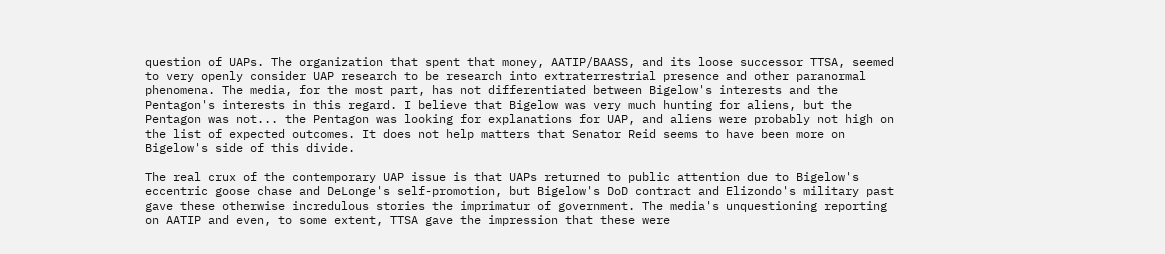question of UAPs. The organization that spent that money, AATIP/BAASS, and its loose successor TTSA, seemed to very openly consider UAP research to be research into extraterrestrial presence and other paranormal phenomena. The media, for the most part, has not differentiated between Bigelow's interests and the Pentagon's interests in this regard. I believe that Bigelow was very much hunting for aliens, but the Pentagon was not... the Pentagon was looking for explanations for UAP, and aliens were probably not high on the list of expected outcomes. It does not help matters that Senator Reid seems to have been more on Bigelow's side of this divide.

The real crux of the contemporary UAP issue is that UAPs returned to public attention due to Bigelow's eccentric goose chase and DeLonge's self-promotion, but Bigelow's DoD contract and Elizondo's military past gave these otherwise incredulous stories the imprimatur of government. The media's unquestioning reporting on AATIP and even, to some extent, TTSA gave the impression that these were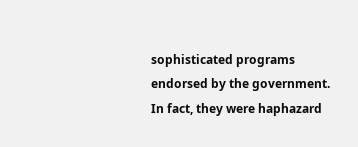sophisticated programs endorsed by the government. In fact, they were haphazard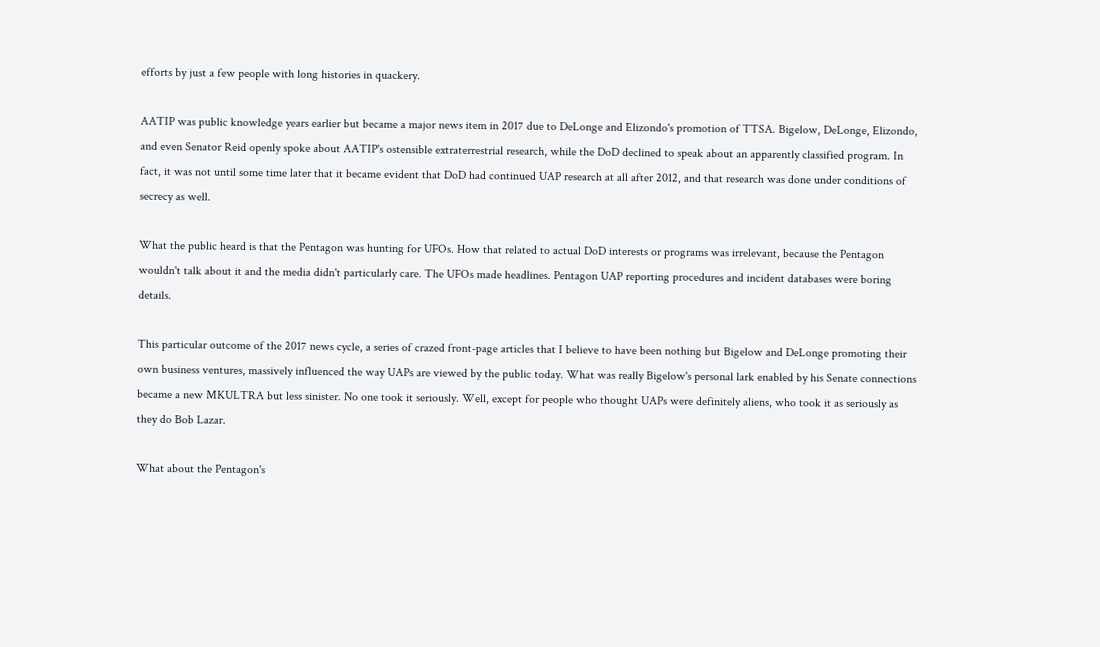efforts by just a few people with long histories in quackery.

AATIP was public knowledge years earlier but became a major news item in 2017 due to DeLonge and Elizondo's promotion of TTSA. Bigelow, DeLonge, Elizondo, and even Senator Reid openly spoke about AATIP's ostensible extraterrestrial research, while the DoD declined to speak about an apparently classified program. In fact, it was not until some time later that it became evident that DoD had continued UAP research at all after 2012, and that research was done under conditions of secrecy as well.

What the public heard is that the Pentagon was hunting for UFOs. How that related to actual DoD interests or programs was irrelevant, because the Pentagon wouldn't talk about it and the media didn't particularly care. The UFOs made headlines. Pentagon UAP reporting procedures and incident databases were boring details.

This particular outcome of the 2017 news cycle, a series of crazed front-page articles that I believe to have been nothing but Bigelow and DeLonge promoting their own business ventures, massively influenced the way UAPs are viewed by the public today. What was really Bigelow's personal lark enabled by his Senate connections became a new MKULTRA but less sinister. No one took it seriously. Well, except for people who thought UAPs were definitely aliens, who took it as seriously as they do Bob Lazar.

What about the Pentagon's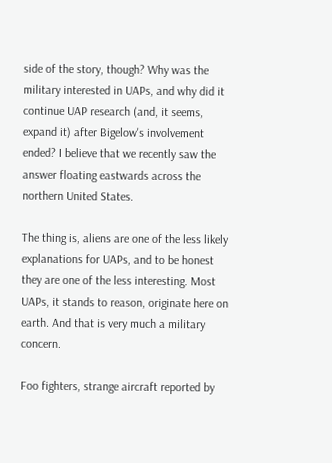side of the story, though? Why was the military interested in UAPs, and why did it continue UAP research (and, it seems, expand it) after Bigelow's involvement ended? I believe that we recently saw the answer floating eastwards across the northern United States.

The thing is, aliens are one of the less likely explanations for UAPs, and to be honest they are one of the less interesting. Most UAPs, it stands to reason, originate here on earth. And that is very much a military concern.

Foo fighters, strange aircraft reported by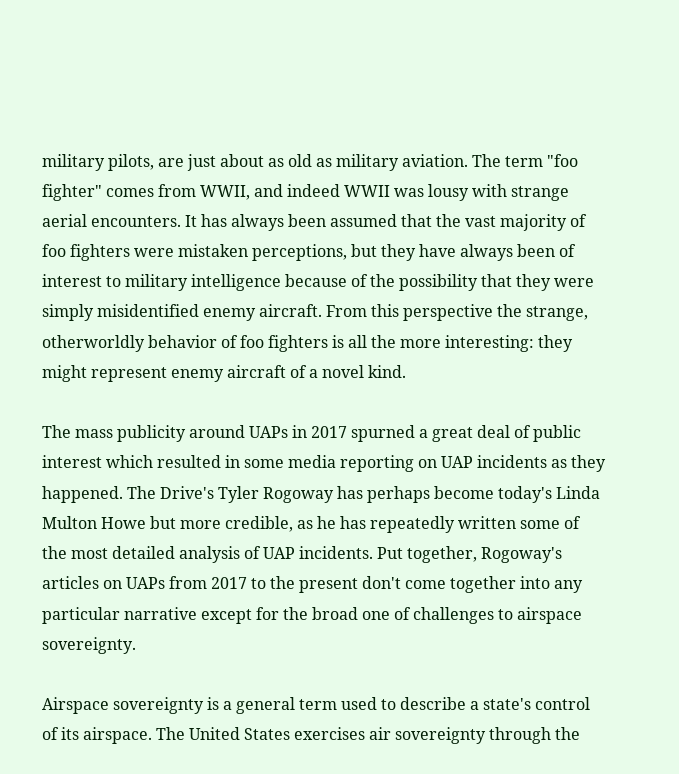military pilots, are just about as old as military aviation. The term "foo fighter" comes from WWII, and indeed WWII was lousy with strange aerial encounters. It has always been assumed that the vast majority of foo fighters were mistaken perceptions, but they have always been of interest to military intelligence because of the possibility that they were simply misidentified enemy aircraft. From this perspective the strange, otherworldly behavior of foo fighters is all the more interesting: they might represent enemy aircraft of a novel kind.

The mass publicity around UAPs in 2017 spurned a great deal of public interest which resulted in some media reporting on UAP incidents as they happened. The Drive's Tyler Rogoway has perhaps become today's Linda Multon Howe but more credible, as he has repeatedly written some of the most detailed analysis of UAP incidents. Put together, Rogoway's articles on UAPs from 2017 to the present don't come together into any particular narrative except for the broad one of challenges to airspace sovereignty.

Airspace sovereignty is a general term used to describe a state's control of its airspace. The United States exercises air sovereignty through the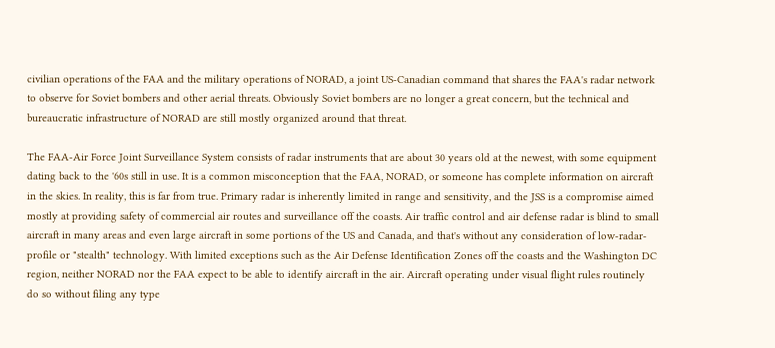civilian operations of the FAA and the military operations of NORAD, a joint US-Canadian command that shares the FAA's radar network to observe for Soviet bombers and other aerial threats. Obviously Soviet bombers are no longer a great concern, but the technical and bureaucratic infrastructure of NORAD are still mostly organized around that threat.

The FAA-Air Force Joint Surveillance System consists of radar instruments that are about 30 years old at the newest, with some equipment dating back to the '60s still in use. It is a common misconception that the FAA, NORAD, or someone has complete information on aircraft in the skies. In reality, this is far from true. Primary radar is inherently limited in range and sensitivity, and the JSS is a compromise aimed mostly at providing safety of commercial air routes and surveillance off the coasts. Air traffic control and air defense radar is blind to small aircraft in many areas and even large aircraft in some portions of the US and Canada, and that's without any consideration of low-radar-profile or "stealth" technology. With limited exceptions such as the Air Defense Identification Zones off the coasts and the Washington DC region, neither NORAD nor the FAA expect to be able to identify aircraft in the air. Aircraft operating under visual flight rules routinely do so without filing any type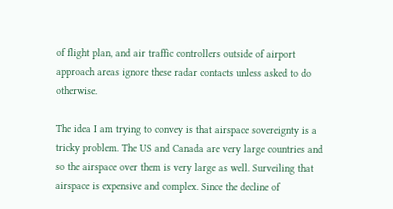of flight plan, and air traffic controllers outside of airport approach areas ignore these radar contacts unless asked to do otherwise.

The idea I am trying to convey is that airspace sovereignty is a tricky problem. The US and Canada are very large countries and so the airspace over them is very large as well. Surveiling that airspace is expensive and complex. Since the decline of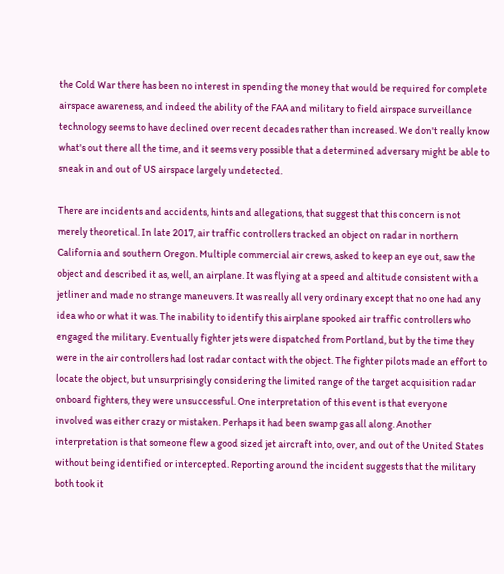the Cold War there has been no interest in spending the money that would be required for complete airspace awareness, and indeed the ability of the FAA and military to field airspace surveillance technology seems to have declined over recent decades rather than increased. We don't really know what's out there all the time, and it seems very possible that a determined adversary might be able to sneak in and out of US airspace largely undetected.

There are incidents and accidents, hints and allegations, that suggest that this concern is not merely theoretical. In late 2017, air traffic controllers tracked an object on radar in northern California and southern Oregon. Multiple commercial air crews, asked to keep an eye out, saw the object and described it as, well, an airplane. It was flying at a speed and altitude consistent with a jetliner and made no strange maneuvers. It was really all very ordinary except that no one had any idea who or what it was. The inability to identify this airplane spooked air traffic controllers who engaged the military. Eventually fighter jets were dispatched from Portland, but by the time they were in the air controllers had lost radar contact with the object. The fighter pilots made an effort to locate the object, but unsurprisingly considering the limited range of the target acquisition radar onboard fighters, they were unsuccessful. One interpretation of this event is that everyone involved was either crazy or mistaken. Perhaps it had been swamp gas all along. Another interpretation is that someone flew a good sized jet aircraft into, over, and out of the United States without being identified or intercepted. Reporting around the incident suggests that the military both took it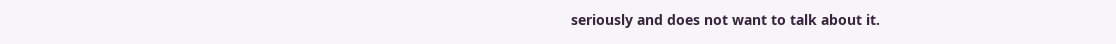seriously and does not want to talk about it.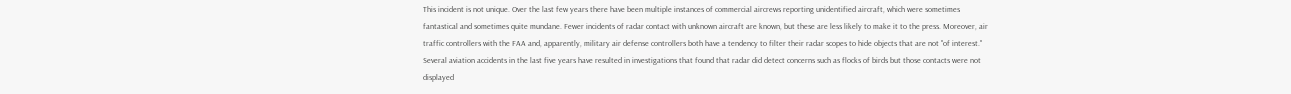This incident is not unique. Over the last few years there have been multiple instances of commercial aircrews reporting unidentified aircraft, which were sometimes fantastical and sometimes quite mundane. Fewer incidents of radar contact with unknown aircraft are known, but these are less likely to make it to the press. Moreover, air traffic controllers with the FAA and, apparently, military air defense controllers both have a tendency to filter their radar scopes to hide objects that are not "of interest." Several aviation accidents in the last five years have resulted in investigations that found that radar did detect concerns such as flocks of birds but those contacts were not displayed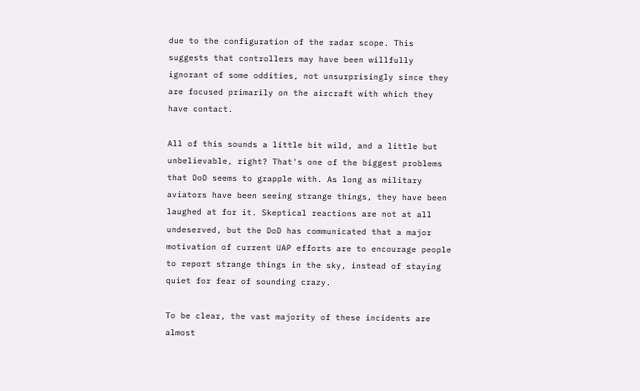due to the configuration of the radar scope. This suggests that controllers may have been willfully ignorant of some oddities, not unsurprisingly since they are focused primarily on the aircraft with which they have contact.

All of this sounds a little bit wild, and a little but unbelievable, right? That's one of the biggest problems that DoD seems to grapple with. As long as military aviators have been seeing strange things, they have been laughed at for it. Skeptical reactions are not at all undeserved, but the DoD has communicated that a major motivation of current UAP efforts are to encourage people to report strange things in the sky, instead of staying quiet for fear of sounding crazy.

To be clear, the vast majority of these incidents are almost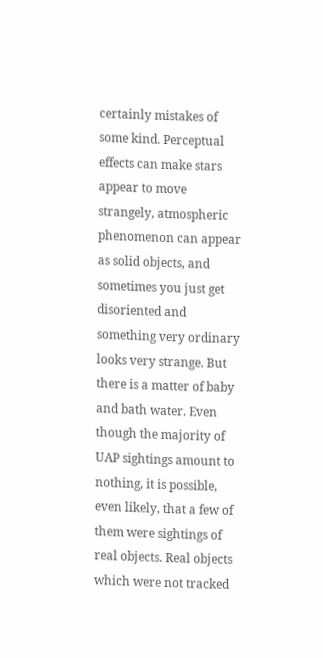certainly mistakes of some kind. Perceptual effects can make stars appear to move strangely, atmospheric phenomenon can appear as solid objects, and sometimes you just get disoriented and something very ordinary looks very strange. But there is a matter of baby and bath water. Even though the majority of UAP sightings amount to nothing, it is possible, even likely, that a few of them were sightings of real objects. Real objects which were not tracked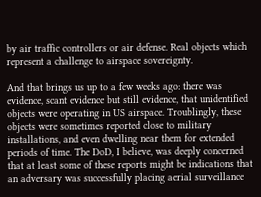by air traffic controllers or air defense. Real objects which represent a challenge to airspace sovereignty.

And that brings us up to a few weeks ago: there was evidence, scant evidence but still evidence, that unidentified objects were operating in US airspace. Troublingly, these objects were sometimes reported close to military installations, and even dwelling near them for extended periods of time. The DoD, I believe, was deeply concerned that at least some of these reports might be indications that an adversary was successfully placing aerial surveillance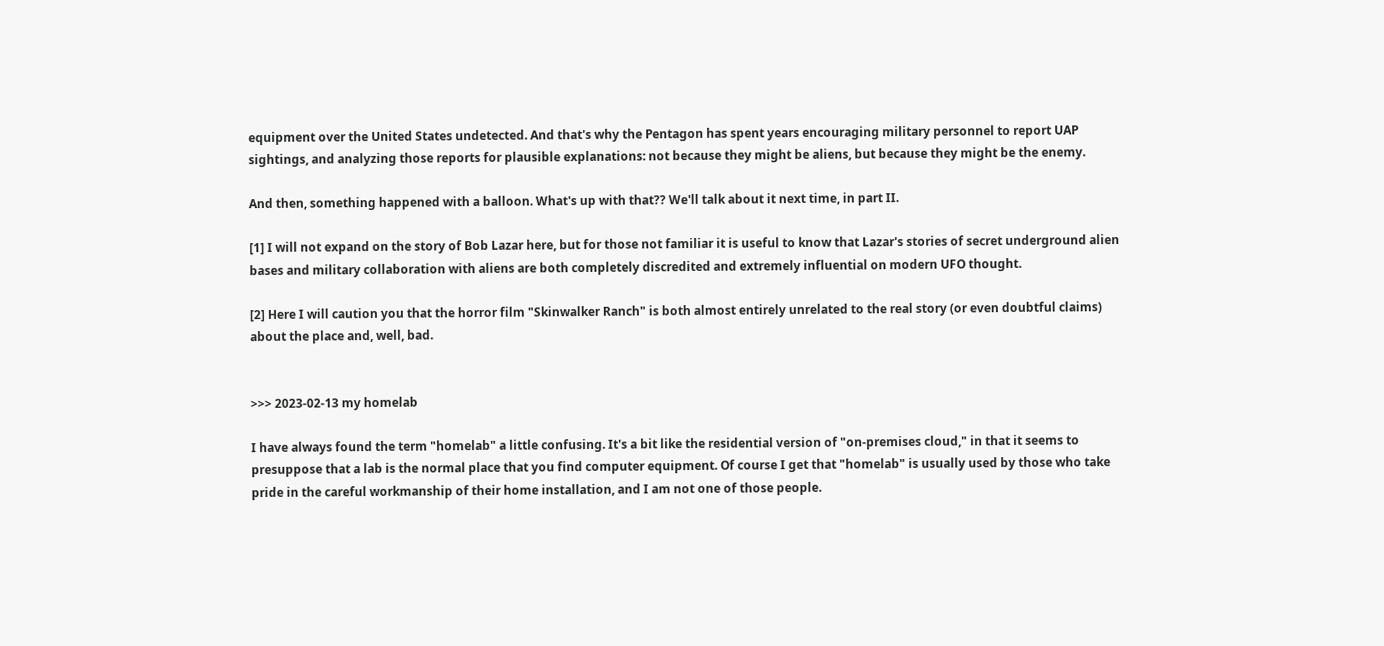equipment over the United States undetected. And that's why the Pentagon has spent years encouraging military personnel to report UAP sightings, and analyzing those reports for plausible explanations: not because they might be aliens, but because they might be the enemy.

And then, something happened with a balloon. What's up with that?? We'll talk about it next time, in part II.

[1] I will not expand on the story of Bob Lazar here, but for those not familiar it is useful to know that Lazar's stories of secret underground alien bases and military collaboration with aliens are both completely discredited and extremely influential on modern UFO thought.

[2] Here I will caution you that the horror film "Skinwalker Ranch" is both almost entirely unrelated to the real story (or even doubtful claims) about the place and, well, bad.


>>> 2023-02-13 my homelab

I have always found the term "homelab" a little confusing. It's a bit like the residential version of "on-premises cloud," in that it seems to presuppose that a lab is the normal place that you find computer equipment. Of course I get that "homelab" is usually used by those who take pride in the careful workmanship of their home installation, and I am not one of those people.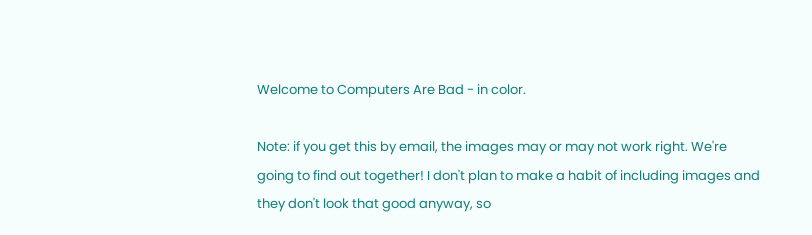Welcome to Computers Are Bad - in color.

Note: if you get this by email, the images may or may not work right. We're going to find out together! I don't plan to make a habit of including images and they don't look that good anyway, so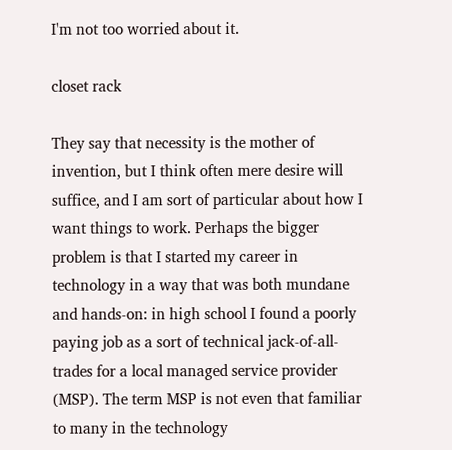I'm not too worried about it.

closet rack

They say that necessity is the mother of invention, but I think often mere desire will suffice, and I am sort of particular about how I want things to work. Perhaps the bigger problem is that I started my career in technology in a way that was both mundane and hands-on: in high school I found a poorly paying job as a sort of technical jack-of-all-trades for a local managed service provider (MSP). The term MSP is not even that familiar to many in the technology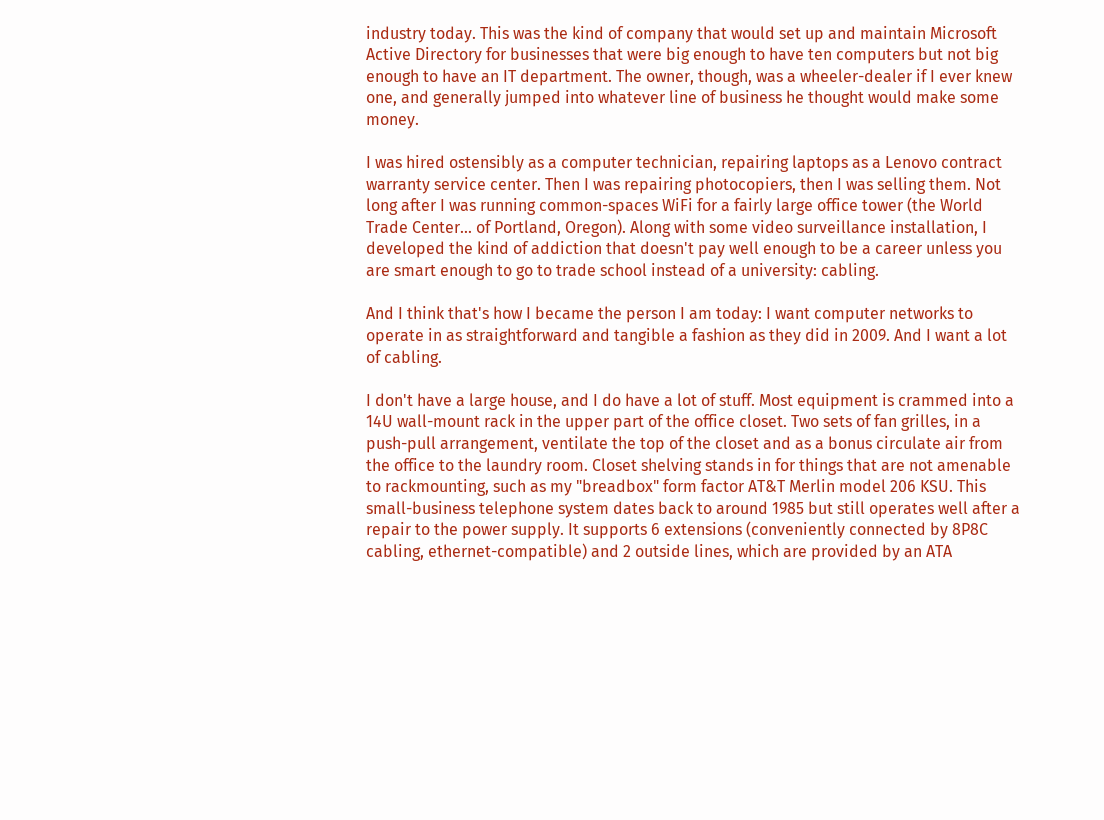industry today. This was the kind of company that would set up and maintain Microsoft Active Directory for businesses that were big enough to have ten computers but not big enough to have an IT department. The owner, though, was a wheeler-dealer if I ever knew one, and generally jumped into whatever line of business he thought would make some money.

I was hired ostensibly as a computer technician, repairing laptops as a Lenovo contract warranty service center. Then I was repairing photocopiers, then I was selling them. Not long after I was running common-spaces WiFi for a fairly large office tower (the World Trade Center... of Portland, Oregon). Along with some video surveillance installation, I developed the kind of addiction that doesn't pay well enough to be a career unless you are smart enough to go to trade school instead of a university: cabling.

And I think that's how I became the person I am today: I want computer networks to operate in as straightforward and tangible a fashion as they did in 2009. And I want a lot of cabling.

I don't have a large house, and I do have a lot of stuff. Most equipment is crammed into a 14U wall-mount rack in the upper part of the office closet. Two sets of fan grilles, in a push-pull arrangement, ventilate the top of the closet and as a bonus circulate air from the office to the laundry room. Closet shelving stands in for things that are not amenable to rackmounting, such as my "breadbox" form factor AT&T Merlin model 206 KSU. This small-business telephone system dates back to around 1985 but still operates well after a repair to the power supply. It supports 6 extensions (conveniently connected by 8P8C cabling, ethernet-compatible) and 2 outside lines, which are provided by an ATA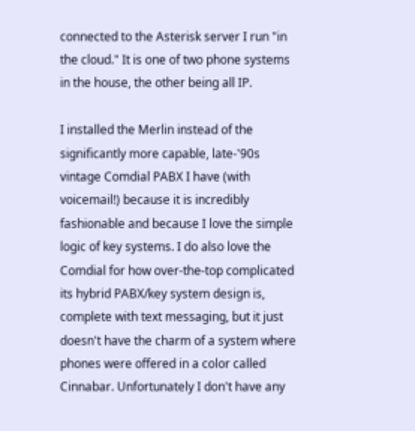connected to the Asterisk server I run "in the cloud." It is one of two phone systems in the house, the other being all IP.

I installed the Merlin instead of the significantly more capable, late-'90s vintage Comdial PABX I have (with voicemail!) because it is incredibly fashionable and because I love the simple logic of key systems. I do also love the Comdial for how over-the-top complicated its hybrid PABX/key system design is, complete with text messaging, but it just doesn't have the charm of a system where phones were offered in a color called Cinnabar. Unfortunately I don't have any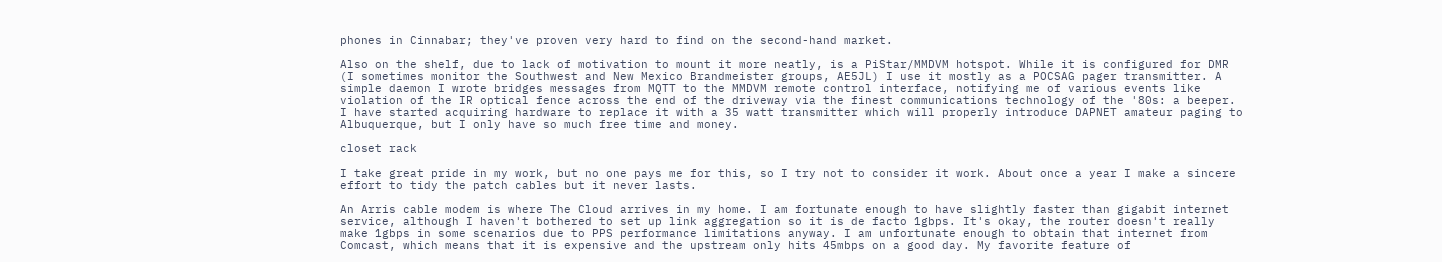phones in Cinnabar; they've proven very hard to find on the second-hand market.

Also on the shelf, due to lack of motivation to mount it more neatly, is a PiStar/MMDVM hotspot. While it is configured for DMR (I sometimes monitor the Southwest and New Mexico Brandmeister groups, AE5JL) I use it mostly as a POCSAG pager transmitter. A simple daemon I wrote bridges messages from MQTT to the MMDVM remote control interface, notifying me of various events like violation of the IR optical fence across the end of the driveway via the finest communications technology of the '80s: a beeper. I have started acquiring hardware to replace it with a 35 watt transmitter which will properly introduce DAPNET amateur paging to Albuquerque, but I only have so much free time and money.

closet rack

I take great pride in my work, but no one pays me for this, so I try not to consider it work. About once a year I make a sincere effort to tidy the patch cables but it never lasts.

An Arris cable modem is where The Cloud arrives in my home. I am fortunate enough to have slightly faster than gigabit internet service, although I haven't bothered to set up link aggregation so it is de facto 1gbps. It's okay, the router doesn't really make 1gbps in some scenarios due to PPS performance limitations anyway. I am unfortunate enough to obtain that internet from Comcast, which means that it is expensive and the upstream only hits 45mbps on a good day. My favorite feature of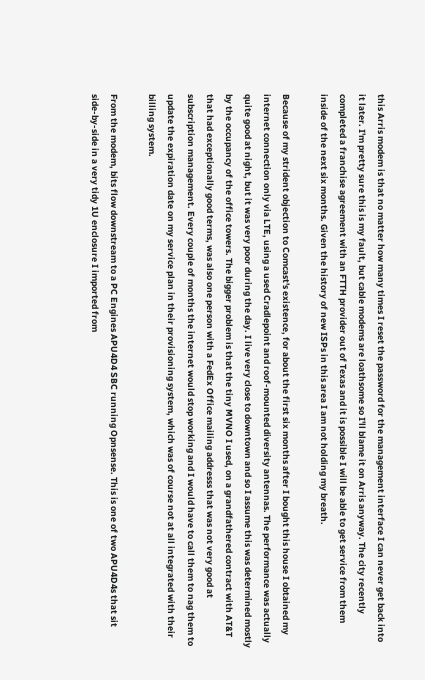this Arris modem is that no matter how many times I reset the password for the management interface I can never get back into it later. I'm pretty sure this is my fault, but cable modems are loathsome so I'll blame it on Arris anyway. The city recently completed a franchise agreement with an FTTH provider out of Texas and it is possible I will be able to get service from them inside of the next six months. Given the history of new ISPs in this area I am not holding my breath.

Because of my strident objection to Comcast's existence, for about the first six months after I bought this house I obtained my internet connection only via LTE, using a used Cradlepoint and roof-mounted diversity antennas. The performance was actually quite good at night, but it was very poor during the day. I live very close to downtown and so I assume this was determined mostly by the occupancy of the office towers. The bigger problem is that the tiny MVNO I used, on a grandfathered contract with AT&T that had exceptionally good terms, was also one person with a FedEx Office mailing addresss that was not very good at subscription management. Every couple of months the internet would stop working and I would have to call them to nag them to update the expiration date on my service plan in their provisioning system, which was of course not at all integrated with their billing system.

From the modem, bits flow downstream to a PC Engines APU4D4 SBC running Opnsense. This is one of two APU4D4s that sit side-by-side in a very tidy 1U enclosure I imported from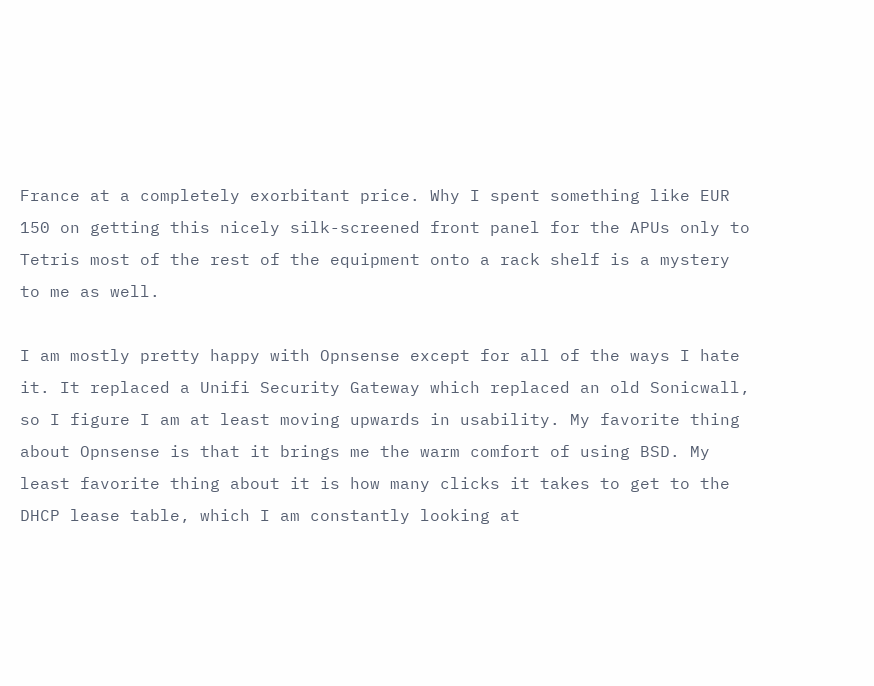France at a completely exorbitant price. Why I spent something like EUR 150 on getting this nicely silk-screened front panel for the APUs only to Tetris most of the rest of the equipment onto a rack shelf is a mystery to me as well.

I am mostly pretty happy with Opnsense except for all of the ways I hate it. It replaced a Unifi Security Gateway which replaced an old Sonicwall, so I figure I am at least moving upwards in usability. My favorite thing about Opnsense is that it brings me the warm comfort of using BSD. My least favorite thing about it is how many clicks it takes to get to the DHCP lease table, which I am constantly looking at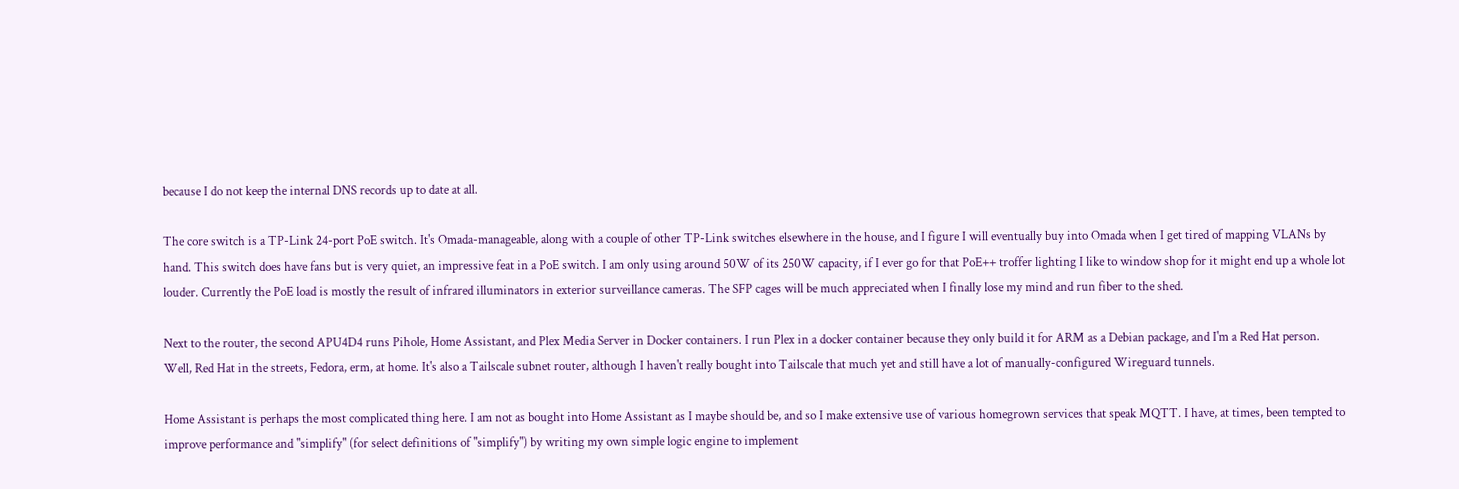because I do not keep the internal DNS records up to date at all.

The core switch is a TP-Link 24-port PoE switch. It's Omada-manageable, along with a couple of other TP-Link switches elsewhere in the house, and I figure I will eventually buy into Omada when I get tired of mapping VLANs by hand. This switch does have fans but is very quiet, an impressive feat in a PoE switch. I am only using around 50W of its 250W capacity, if I ever go for that PoE++ troffer lighting I like to window shop for it might end up a whole lot louder. Currently the PoE load is mostly the result of infrared illuminators in exterior surveillance cameras. The SFP cages will be much appreciated when I finally lose my mind and run fiber to the shed.

Next to the router, the second APU4D4 runs Pihole, Home Assistant, and Plex Media Server in Docker containers. I run Plex in a docker container because they only build it for ARM as a Debian package, and I'm a Red Hat person. Well, Red Hat in the streets, Fedora, erm, at home. It's also a Tailscale subnet router, although I haven't really bought into Tailscale that much yet and still have a lot of manually-configured Wireguard tunnels.

Home Assistant is perhaps the most complicated thing here. I am not as bought into Home Assistant as I maybe should be, and so I make extensive use of various homegrown services that speak MQTT. I have, at times, been tempted to improve performance and "simplify" (for select definitions of "simplify") by writing my own simple logic engine to implement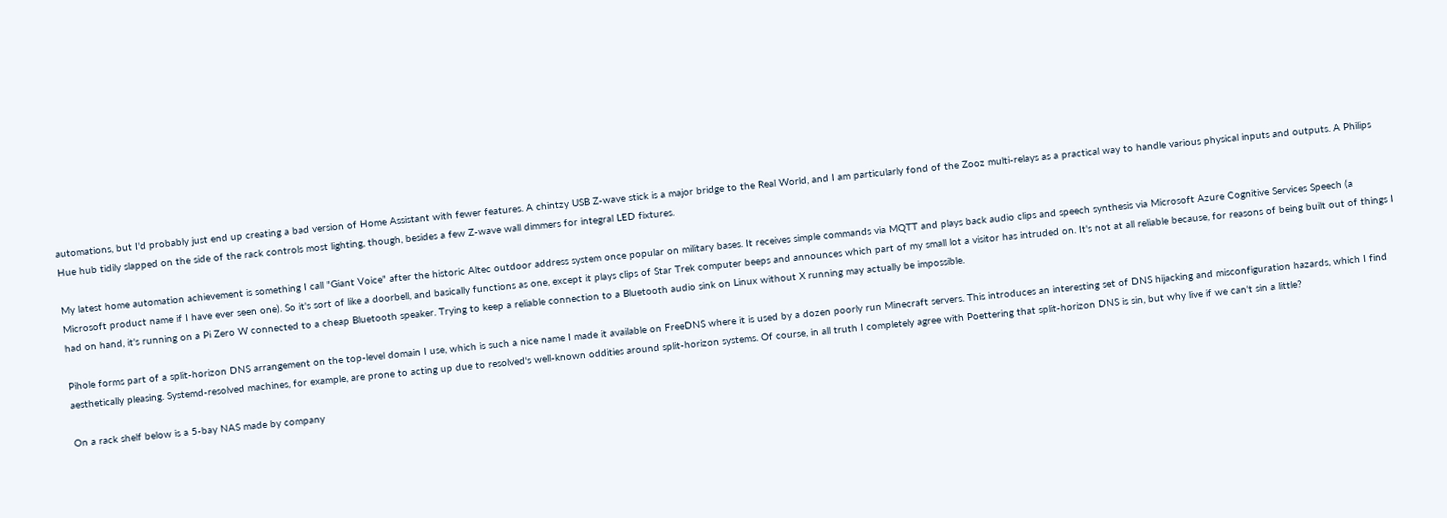automations, but I'd probably just end up creating a bad version of Home Assistant with fewer features. A chintzy USB Z-wave stick is a major bridge to the Real World, and I am particularly fond of the Zooz multi-relays as a practical way to handle various physical inputs and outputs. A Philips Hue hub tidily slapped on the side of the rack controls most lighting, though, besides a few Z-wave wall dimmers for integral LED fixtures.

My latest home automation achievement is something I call "Giant Voice" after the historic Altec outdoor address system once popular on military bases. It receives simple commands via MQTT and plays back audio clips and speech synthesis via Microsoft Azure Cognitive Services Speech (a Microsoft product name if I have ever seen one). So it's sort of like a doorbell, and basically functions as one, except it plays clips of Star Trek computer beeps and announces which part of my small lot a visitor has intruded on. It's not at all reliable because, for reasons of being built out of things I had on hand, it's running on a Pi Zero W connected to a cheap Bluetooth speaker. Trying to keep a reliable connection to a Bluetooth audio sink on Linux without X running may actually be impossible.

Pihole forms part of a split-horizon DNS arrangement on the top-level domain I use, which is such a nice name I made it available on FreeDNS where it is used by a dozen poorly run Minecraft servers. This introduces an interesting set of DNS hijacking and misconfiguration hazards, which I find aesthetically pleasing. Systemd-resolved machines, for example, are prone to acting up due to resolved's well-known oddities around split-horizon systems. Of course, in all truth I completely agree with Poettering that split-horizon DNS is sin, but why live if we can't sin a little?

On a rack shelf below is a 5-bay NAS made by company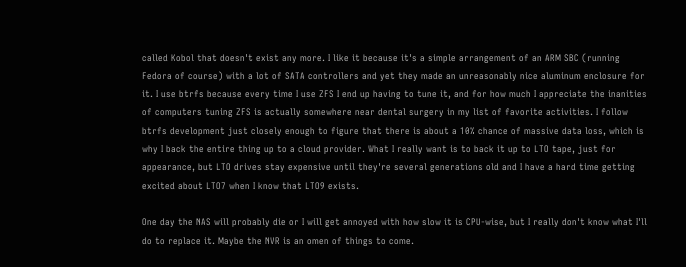called Kobol that doesn't exist any more. I like it because it's a simple arrangement of an ARM SBC (running Fedora of course) with a lot of SATA controllers and yet they made an unreasonably nice aluminum enclosure for it. I use btrfs because every time I use ZFS I end up having to tune it, and for how much I appreciate the inanities of computers tuning ZFS is actually somewhere near dental surgery in my list of favorite activities. I follow btrfs development just closely enough to figure that there is about a 10% chance of massive data loss, which is why I back the entire thing up to a cloud provider. What I really want is to back it up to LTO tape, just for appearance, but LTO drives stay expensive until they're several generations old and I have a hard time getting excited about LTO7 when I know that LTO9 exists.

One day the NAS will probably die or I will get annoyed with how slow it is CPU-wise, but I really don't know what I'll do to replace it. Maybe the NVR is an omen of things to come.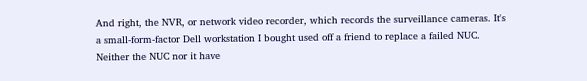And right, the NVR, or network video recorder, which records the surveillance cameras. It's a small-form-factor Dell workstation I bought used off a friend to replace a failed NUC. Neither the NUC nor it have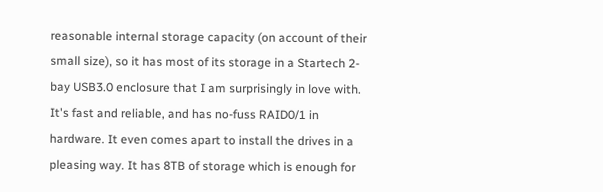reasonable internal storage capacity (on account of their small size), so it has most of its storage in a Startech 2-bay USB3.0 enclosure that I am surprisingly in love with. It's fast and reliable, and has no-fuss RAID0/1 in hardware. It even comes apart to install the drives in a pleasing way. It has 8TB of storage which is enough for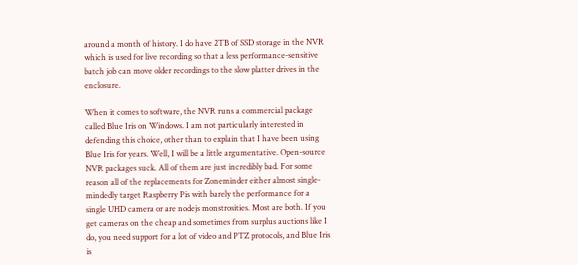around a month of history. I do have 2TB of SSD storage in the NVR which is used for live recording so that a less performance-sensitive batch job can move older recordings to the slow platter drives in the enclosure.

When it comes to software, the NVR runs a commercial package called Blue Iris on Windows. I am not particularly interested in defending this choice, other than to explain that I have been using Blue Iris for years. Well, I will be a little argumentative. Open-source NVR packages suck. All of them are just incredibly bad. For some reason all of the replacements for Zoneminder either almost single-mindedly target Raspberry Pis with barely the performance for a single UHD camera or are nodejs monstrosities. Most are both. If you get cameras on the cheap and sometimes from surplus auctions like I do, you need support for a lot of video and PTZ protocols, and Blue Iris is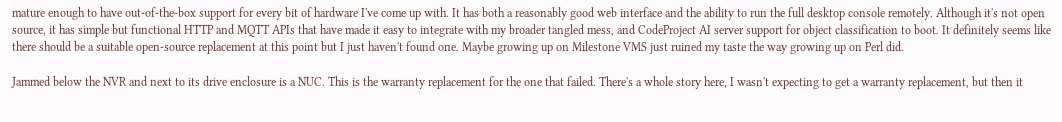mature enough to have out-of-the-box support for every bit of hardware I've come up with. It has both a reasonably good web interface and the ability to run the full desktop console remotely. Although it's not open source, it has simple but functional HTTP and MQTT APIs that have made it easy to integrate with my broader tangled mess, and CodeProject AI server support for object classification to boot. It definitely seems like there should be a suitable open-source replacement at this point but I just haven't found one. Maybe growing up on Milestone VMS just ruined my taste the way growing up on Perl did.

Jammed below the NVR and next to its drive enclosure is a NUC. This is the warranty replacement for the one that failed. There's a whole story here, I wasn't expecting to get a warranty replacement, but then it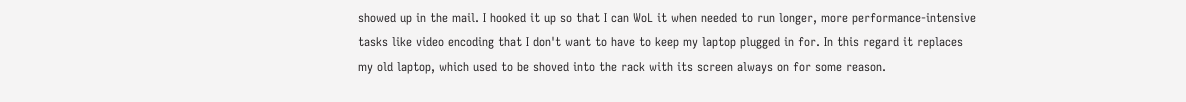showed up in the mail. I hooked it up so that I can WoL it when needed to run longer, more performance-intensive tasks like video encoding that I don't want to have to keep my laptop plugged in for. In this regard it replaces my old laptop, which used to be shoved into the rack with its screen always on for some reason.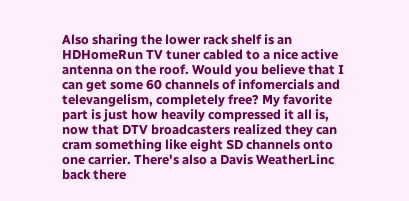Also sharing the lower rack shelf is an HDHomeRun TV tuner cabled to a nice active antenna on the roof. Would you believe that I can get some 60 channels of infomercials and televangelism, completely free? My favorite part is just how heavily compressed it all is, now that DTV broadcasters realized they can cram something like eight SD channels onto one carrier. There's also a Davis WeatherLinc back there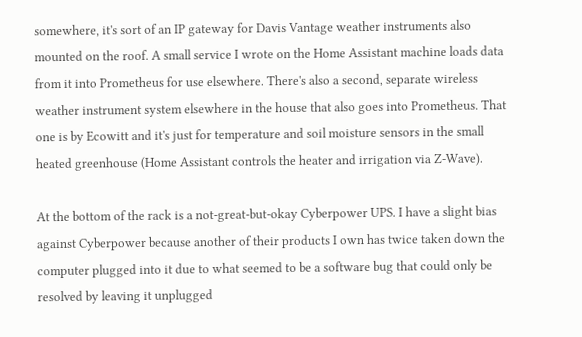somewhere, it's sort of an IP gateway for Davis Vantage weather instruments also mounted on the roof. A small service I wrote on the Home Assistant machine loads data from it into Prometheus for use elsewhere. There's also a second, separate wireless weather instrument system elsewhere in the house that also goes into Prometheus. That one is by Ecowitt and it's just for temperature and soil moisture sensors in the small heated greenhouse (Home Assistant controls the heater and irrigation via Z-Wave).

At the bottom of the rack is a not-great-but-okay Cyberpower UPS. I have a slight bias against Cyberpower because another of their products I own has twice taken down the computer plugged into it due to what seemed to be a software bug that could only be resolved by leaving it unplugged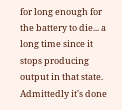for long enough for the battery to die... a long time since it stops producing output in that state. Admittedly it's done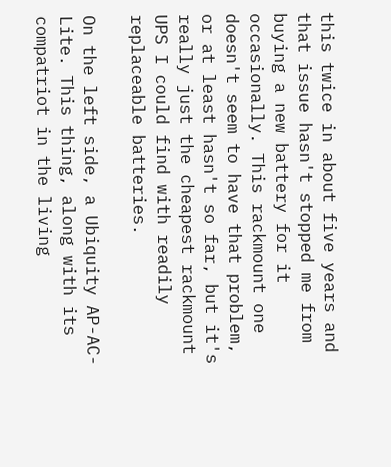this twice in about five years and that issue hasn't stopped me from buying a new battery for it occasionally. This rackmount one doesn't seem to have that problem, or at least hasn't so far, but it's really just the cheapest rackmount UPS I could find with readily replaceable batteries.

On the left side, a Ubiquity AP-AC-Lite. This thing, along with its compatriot in the living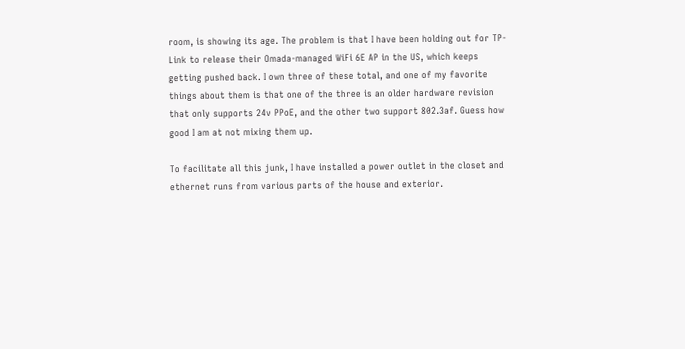room, is showing its age. The problem is that I have been holding out for TP-Link to release their Omada-managed WiFi 6E AP in the US, which keeps getting pushed back. I own three of these total, and one of my favorite things about them is that one of the three is an older hardware revision that only supports 24v PPoE, and the other two support 802.3af. Guess how good I am at not mixing them up.

To facilitate all this junk, I have installed a power outlet in the closet and ethernet runs from various parts of the house and exterior.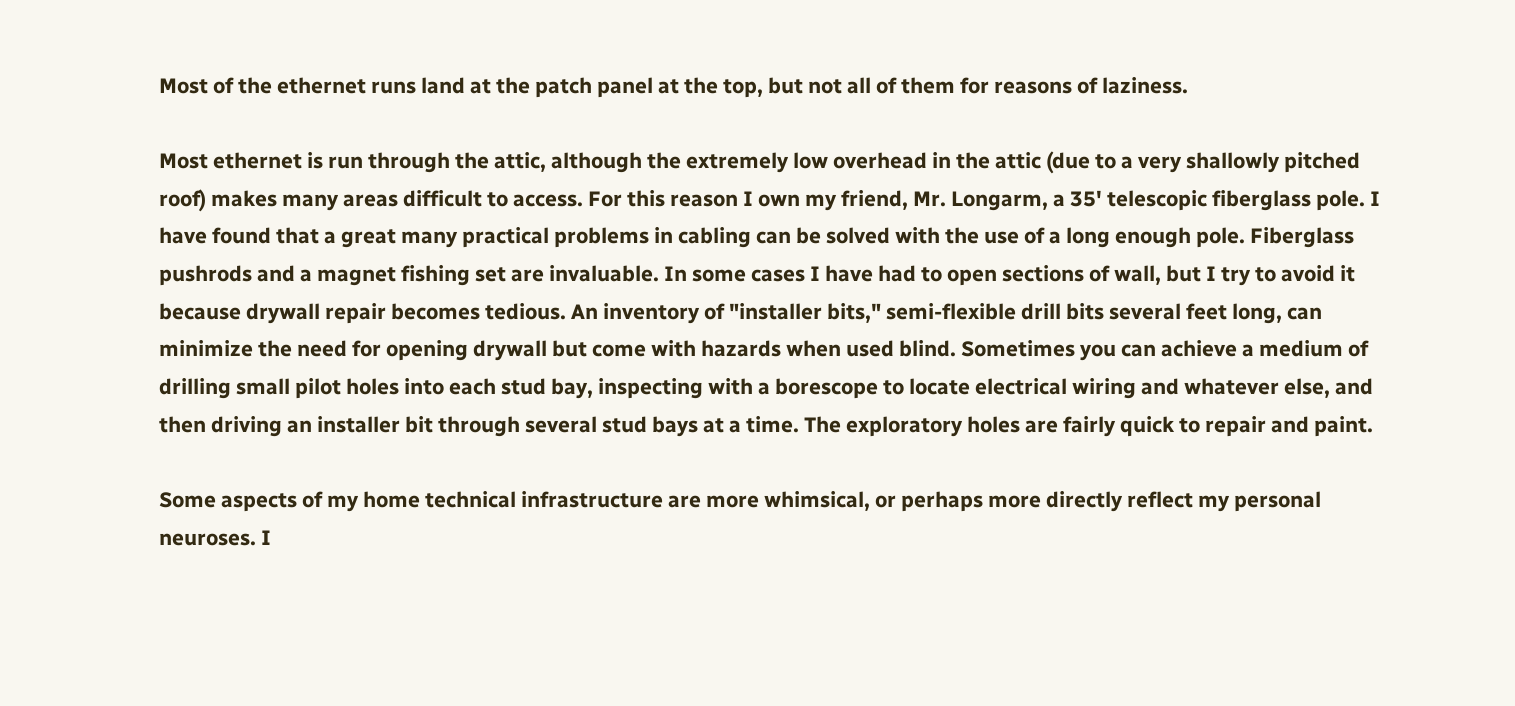Most of the ethernet runs land at the patch panel at the top, but not all of them for reasons of laziness.

Most ethernet is run through the attic, although the extremely low overhead in the attic (due to a very shallowly pitched roof) makes many areas difficult to access. For this reason I own my friend, Mr. Longarm, a 35' telescopic fiberglass pole. I have found that a great many practical problems in cabling can be solved with the use of a long enough pole. Fiberglass pushrods and a magnet fishing set are invaluable. In some cases I have had to open sections of wall, but I try to avoid it because drywall repair becomes tedious. An inventory of "installer bits," semi-flexible drill bits several feet long, can minimize the need for opening drywall but come with hazards when used blind. Sometimes you can achieve a medium of drilling small pilot holes into each stud bay, inspecting with a borescope to locate electrical wiring and whatever else, and then driving an installer bit through several stud bays at a time. The exploratory holes are fairly quick to repair and paint.

Some aspects of my home technical infrastructure are more whimsical, or perhaps more directly reflect my personal neuroses. I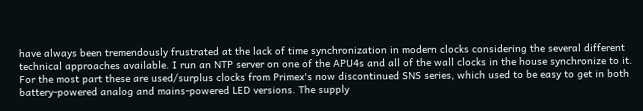have always been tremendously frustrated at the lack of time synchronization in modern clocks considering the several different technical approaches available. I run an NTP server on one of the APU4s and all of the wall clocks in the house synchronize to it. For the most part these are used/surplus clocks from Primex's now discontinued SNS series, which used to be easy to get in both battery-powered analog and mains-powered LED versions. The supply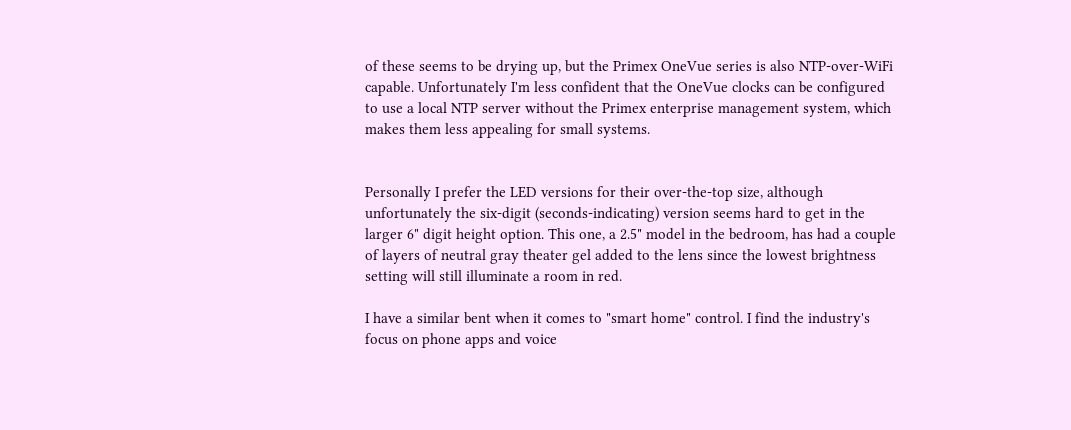of these seems to be drying up, but the Primex OneVue series is also NTP-over-WiFi capable. Unfortunately I'm less confident that the OneVue clocks can be configured to use a local NTP server without the Primex enterprise management system, which makes them less appealing for small systems.


Personally I prefer the LED versions for their over-the-top size, although unfortunately the six-digit (seconds-indicating) version seems hard to get in the larger 6" digit height option. This one, a 2.5" model in the bedroom, has had a couple of layers of neutral gray theater gel added to the lens since the lowest brightness setting will still illuminate a room in red.

I have a similar bent when it comes to "smart home" control. I find the industry's focus on phone apps and voice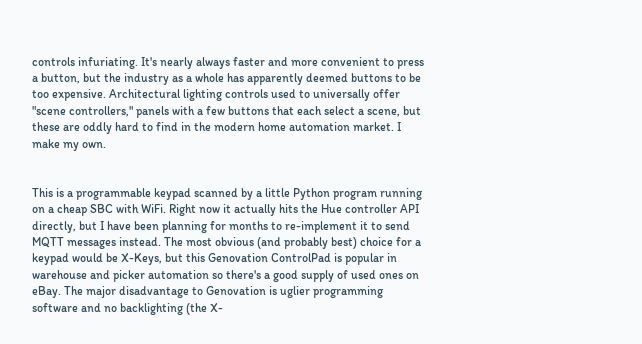controls infuriating. It's nearly always faster and more convenient to press a button, but the industry as a whole has apparently deemed buttons to be too expensive. Architectural lighting controls used to universally offer "scene controllers," panels with a few buttons that each select a scene, but these are oddly hard to find in the modern home automation market. I make my own.


This is a programmable keypad scanned by a little Python program running on a cheap SBC with WiFi. Right now it actually hits the Hue controller API directly, but I have been planning for months to re-implement it to send MQTT messages instead. The most obvious (and probably best) choice for a keypad would be X-Keys, but this Genovation ControlPad is popular in warehouse and picker automation so there's a good supply of used ones on eBay. The major disadvantage to Genovation is uglier programming software and no backlighting (the X-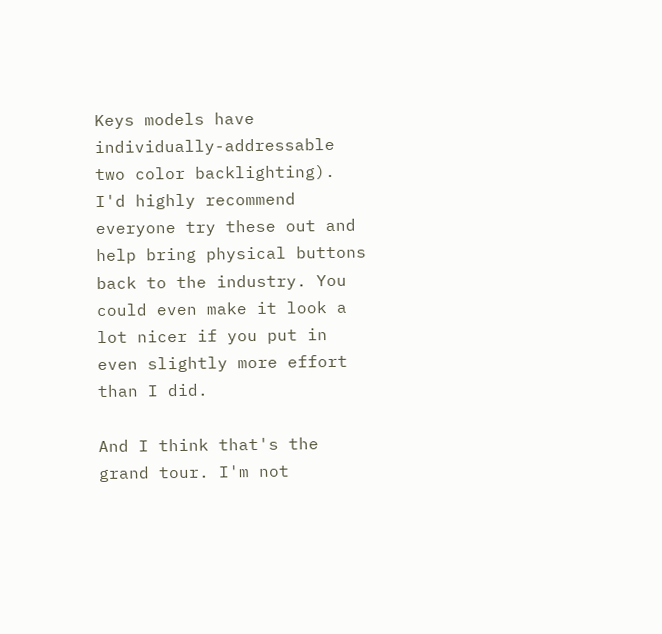Keys models have individually-addressable two color backlighting). I'd highly recommend everyone try these out and help bring physical buttons back to the industry. You could even make it look a lot nicer if you put in even slightly more effort than I did.

And I think that's the grand tour. I'm not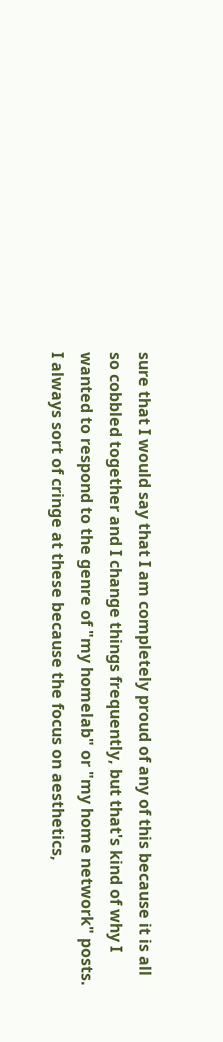sure that I would say that I am completely proud of any of this because it is all so cobbled together and I change things frequently, but that's kind of why I wanted to respond to the genre of "my homelab" or "my home network" posts. I always sort of cringe at these because the focus on aesthetics,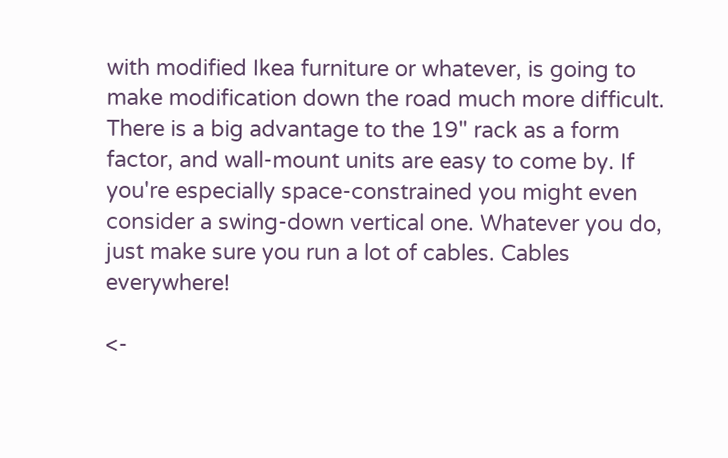with modified Ikea furniture or whatever, is going to make modification down the road much more difficult. There is a big advantage to the 19" rack as a form factor, and wall-mount units are easy to come by. If you're especially space-constrained you might even consider a swing-down vertical one. Whatever you do, just make sure you run a lot of cables. Cables everywhere!

<-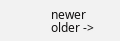newer                                                                older ->